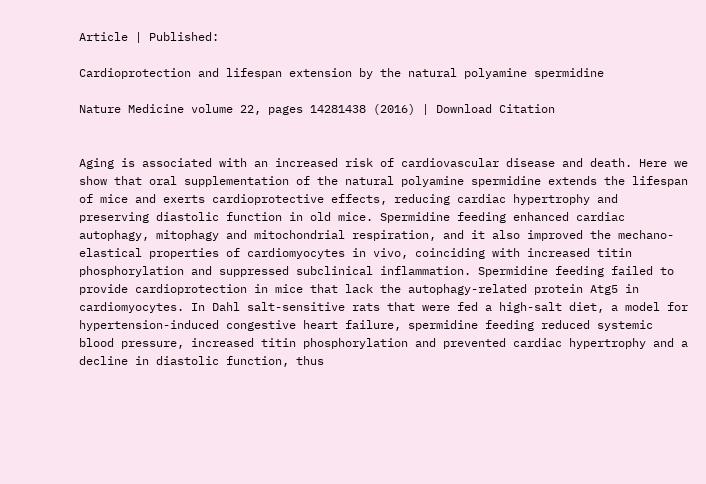Article | Published:

Cardioprotection and lifespan extension by the natural polyamine spermidine

Nature Medicine volume 22, pages 14281438 (2016) | Download Citation


Aging is associated with an increased risk of cardiovascular disease and death. Here we show that oral supplementation of the natural polyamine spermidine extends the lifespan of mice and exerts cardioprotective effects, reducing cardiac hypertrophy and preserving diastolic function in old mice. Spermidine feeding enhanced cardiac autophagy, mitophagy and mitochondrial respiration, and it also improved the mechano-elastical properties of cardiomyocytes in vivo, coinciding with increased titin phosphorylation and suppressed subclinical inflammation. Spermidine feeding failed to provide cardioprotection in mice that lack the autophagy-related protein Atg5 in cardiomyocytes. In Dahl salt-sensitive rats that were fed a high-salt diet, a model for hypertension-induced congestive heart failure, spermidine feeding reduced systemic blood pressure, increased titin phosphorylation and prevented cardiac hypertrophy and a decline in diastolic function, thus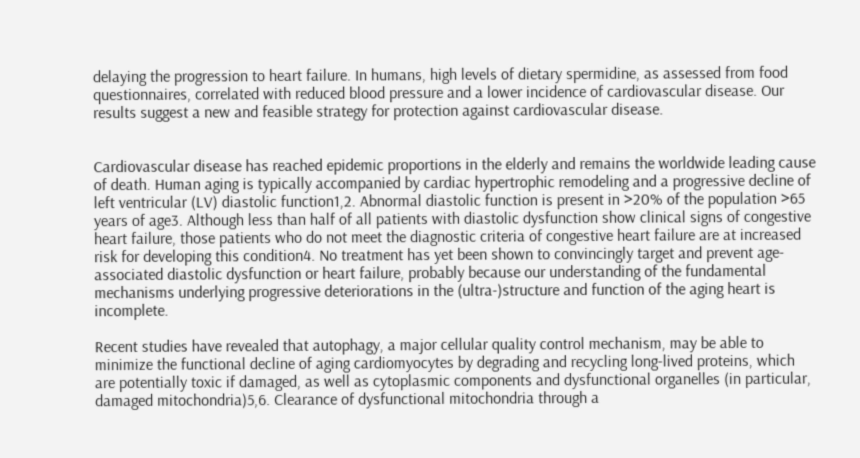delaying the progression to heart failure. In humans, high levels of dietary spermidine, as assessed from food questionnaires, correlated with reduced blood pressure and a lower incidence of cardiovascular disease. Our results suggest a new and feasible strategy for protection against cardiovascular disease.


Cardiovascular disease has reached epidemic proportions in the elderly and remains the worldwide leading cause of death. Human aging is typically accompanied by cardiac hypertrophic remodeling and a progressive decline of left ventricular (LV) diastolic function1,2. Abnormal diastolic function is present in >20% of the population >65 years of age3. Although less than half of all patients with diastolic dysfunction show clinical signs of congestive heart failure, those patients who do not meet the diagnostic criteria of congestive heart failure are at increased risk for developing this condition4. No treatment has yet been shown to convincingly target and prevent age-associated diastolic dysfunction or heart failure, probably because our understanding of the fundamental mechanisms underlying progressive deteriorations in the (ultra-)structure and function of the aging heart is incomplete.

Recent studies have revealed that autophagy, a major cellular quality control mechanism, may be able to minimize the functional decline of aging cardiomyocytes by degrading and recycling long-lived proteins, which are potentially toxic if damaged, as well as cytoplasmic components and dysfunctional organelles (in particular, damaged mitochondria)5,6. Clearance of dysfunctional mitochondria through a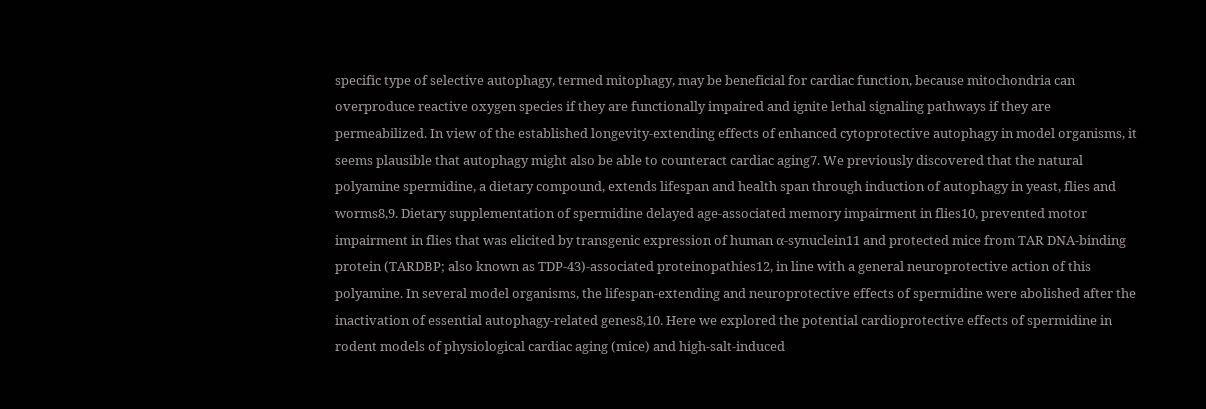specific type of selective autophagy, termed mitophagy, may be beneficial for cardiac function, because mitochondria can overproduce reactive oxygen species if they are functionally impaired and ignite lethal signaling pathways if they are permeabilized. In view of the established longevity-extending effects of enhanced cytoprotective autophagy in model organisms, it seems plausible that autophagy might also be able to counteract cardiac aging7. We previously discovered that the natural polyamine spermidine, a dietary compound, extends lifespan and health span through induction of autophagy in yeast, flies and worms8,9. Dietary supplementation of spermidine delayed age-associated memory impairment in flies10, prevented motor impairment in flies that was elicited by transgenic expression of human α-synuclein11 and protected mice from TAR DNA-binding protein (TARDBP; also known as TDP-43)-associated proteinopathies12, in line with a general neuroprotective action of this polyamine. In several model organisms, the lifespan-extending and neuroprotective effects of spermidine were abolished after the inactivation of essential autophagy-related genes8,10. Here we explored the potential cardioprotective effects of spermidine in rodent models of physiological cardiac aging (mice) and high-salt-induced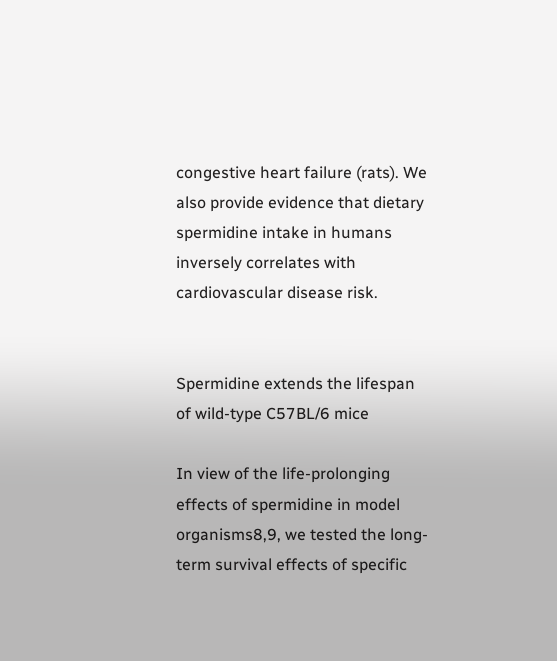congestive heart failure (rats). We also provide evidence that dietary spermidine intake in humans inversely correlates with cardiovascular disease risk.


Spermidine extends the lifespan of wild-type C57BL/6 mice

In view of the life-prolonging effects of spermidine in model organisms8,9, we tested the long-term survival effects of specific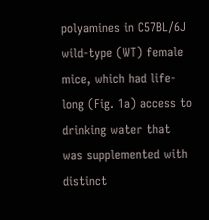polyamines in C57BL/6J wild-type (WT) female mice, which had life-long (Fig. 1a) access to drinking water that was supplemented with distinct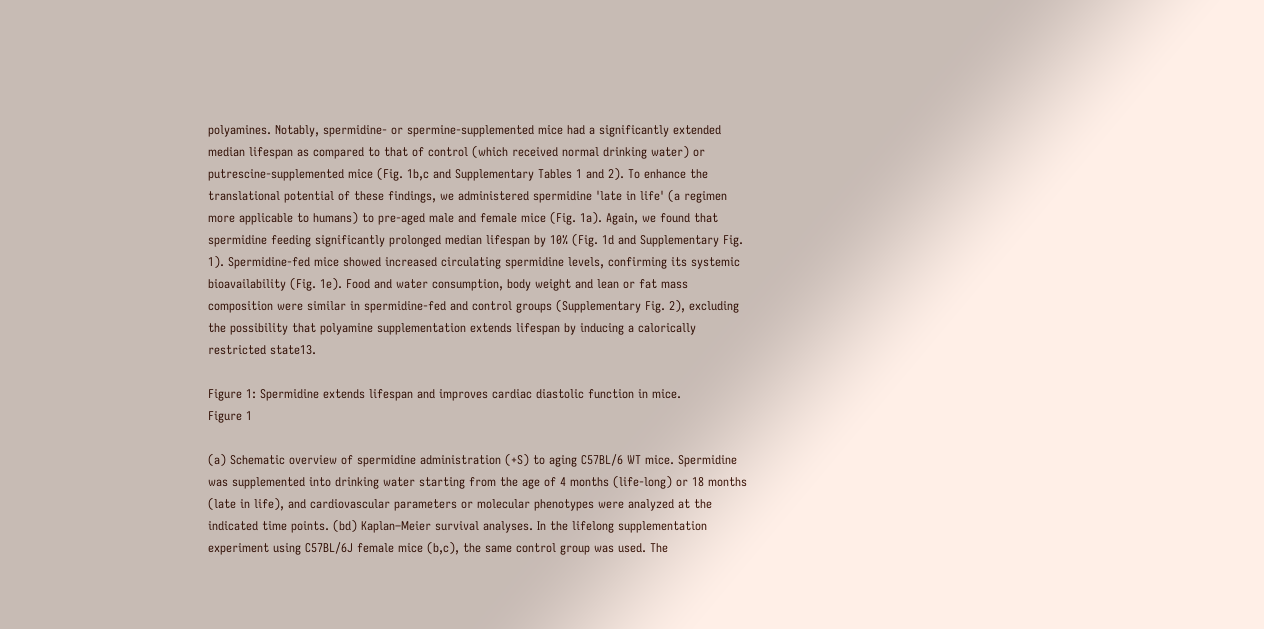polyamines. Notably, spermidine- or spermine-supplemented mice had a significantly extended median lifespan as compared to that of control (which received normal drinking water) or putrescine-supplemented mice (Fig. 1b,c and Supplementary Tables 1 and 2). To enhance the translational potential of these findings, we administered spermidine 'late in life' (a regimen more applicable to humans) to pre-aged male and female mice (Fig. 1a). Again, we found that spermidine feeding significantly prolonged median lifespan by 10% (Fig. 1d and Supplementary Fig. 1). Spermidine-fed mice showed increased circulating spermidine levels, confirming its systemic bioavailability (Fig. 1e). Food and water consumption, body weight and lean or fat mass composition were similar in spermidine-fed and control groups (Supplementary Fig. 2), excluding the possibility that polyamine supplementation extends lifespan by inducing a calorically restricted state13.

Figure 1: Spermidine extends lifespan and improves cardiac diastolic function in mice.
Figure 1

(a) Schematic overview of spermidine administration (+S) to aging C57BL/6 WT mice. Spermidine was supplemented into drinking water starting from the age of 4 months (life-long) or 18 months (late in life), and cardiovascular parameters or molecular phenotypes were analyzed at the indicated time points. (bd) Kaplan–Meier survival analyses. In the lifelong supplementation experiment using C57BL/6J female mice (b,c), the same control group was used. The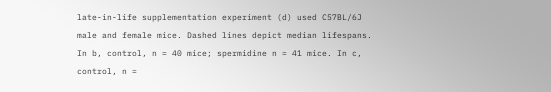late-in-life supplementation experiment (d) used C57BL/6J male and female mice. Dashed lines depict median lifespans. In b, control, n = 40 mice; spermidine n = 41 mice. In c, control, n =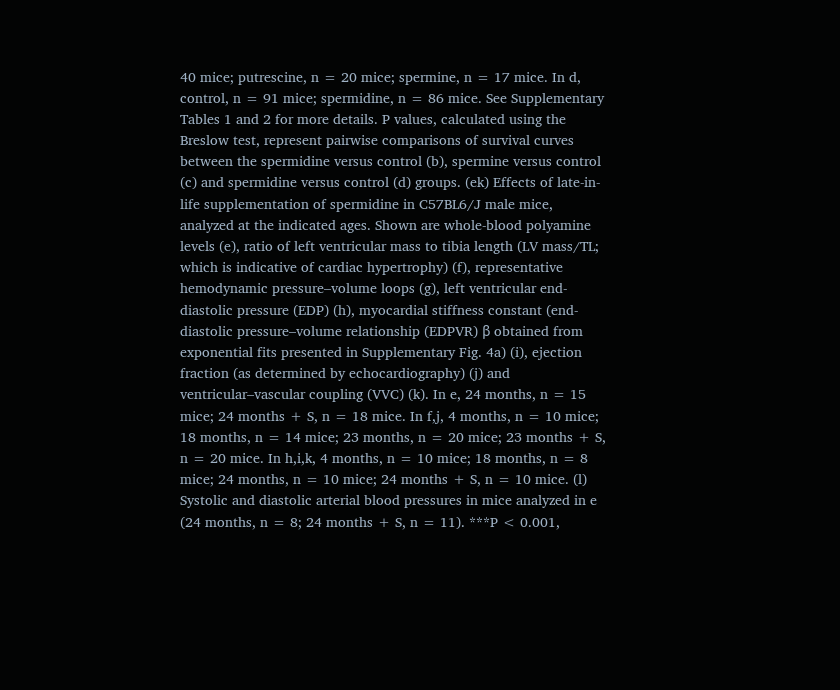40 mice; putrescine, n = 20 mice; spermine, n = 17 mice. In d, control, n = 91 mice; spermidine, n = 86 mice. See Supplementary Tables 1 and 2 for more details. P values, calculated using the Breslow test, represent pairwise comparisons of survival curves between the spermidine versus control (b), spermine versus control (c) and spermidine versus control (d) groups. (ek) Effects of late-in-life supplementation of spermidine in C57BL6/J male mice, analyzed at the indicated ages. Shown are whole-blood polyamine levels (e), ratio of left ventricular mass to tibia length (LV mass/TL; which is indicative of cardiac hypertrophy) (f), representative hemodynamic pressure–volume loops (g), left ventricular end-diastolic pressure (EDP) (h), myocardial stiffness constant (end-diastolic pressure–volume relationship (EDPVR) β obtained from exponential fits presented in Supplementary Fig. 4a) (i), ejection fraction (as determined by echocardiography) (j) and ventricular–vascular coupling (VVC) (k). In e, 24 months, n = 15 mice; 24 months + S, n = 18 mice. In f,j, 4 months, n = 10 mice; 18 months, n = 14 mice; 23 months, n = 20 mice; 23 months + S, n = 20 mice. In h,i,k, 4 months, n = 10 mice; 18 months, n = 8 mice; 24 months, n = 10 mice; 24 months + S, n = 10 mice. (l) Systolic and diastolic arterial blood pressures in mice analyzed in e (24 months, n = 8; 24 months + S, n = 11). ***P < 0.001,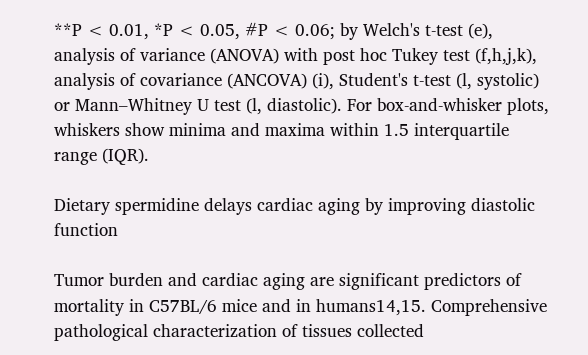**P < 0.01, *P < 0.05, #P < 0.06; by Welch's t-test (e), analysis of variance (ANOVA) with post hoc Tukey test (f,h,j,k), analysis of covariance (ANCOVA) (i), Student's t-test (l, systolic) or Mann–Whitney U test (l, diastolic). For box-and-whisker plots, whiskers show minima and maxima within 1.5 interquartile range (IQR).

Dietary spermidine delays cardiac aging by improving diastolic function

Tumor burden and cardiac aging are significant predictors of mortality in C57BL/6 mice and in humans14,15. Comprehensive pathological characterization of tissues collected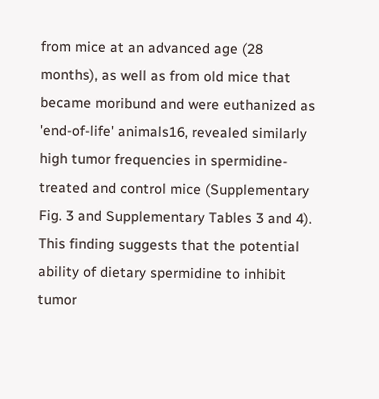from mice at an advanced age (28 months), as well as from old mice that became moribund and were euthanized as 'end-of-life' animals16, revealed similarly high tumor frequencies in spermidine-treated and control mice (Supplementary Fig. 3 and Supplementary Tables 3 and 4). This finding suggests that the potential ability of dietary spermidine to inhibit tumor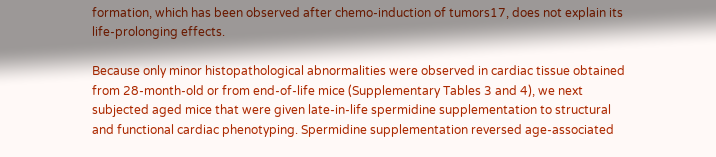formation, which has been observed after chemo-induction of tumors17, does not explain its life-prolonging effects.

Because only minor histopathological abnormalities were observed in cardiac tissue obtained from 28-month-old or from end-of-life mice (Supplementary Tables 3 and 4), we next subjected aged mice that were given late-in-life spermidine supplementation to structural and functional cardiac phenotyping. Spermidine supplementation reversed age-associated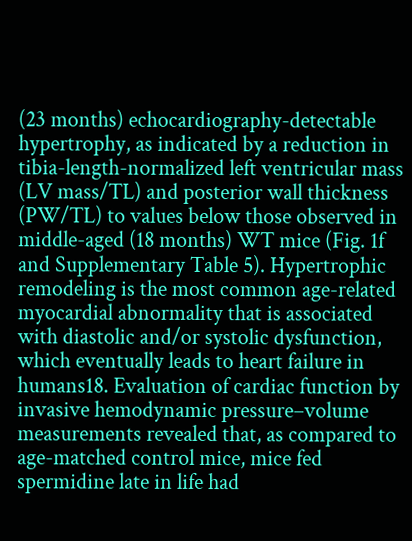(23 months) echocardiography-detectable hypertrophy, as indicated by a reduction in tibia-length-normalized left ventricular mass (LV mass/TL) and posterior wall thickness (PW/TL) to values below those observed in middle-aged (18 months) WT mice (Fig. 1f and Supplementary Table 5). Hypertrophic remodeling is the most common age-related myocardial abnormality that is associated with diastolic and/or systolic dysfunction, which eventually leads to heart failure in humans18. Evaluation of cardiac function by invasive hemodynamic pressure–volume measurements revealed that, as compared to age-matched control mice, mice fed spermidine late in life had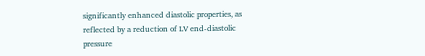significantly enhanced diastolic properties, as reflected by a reduction of LV end-diastolic pressure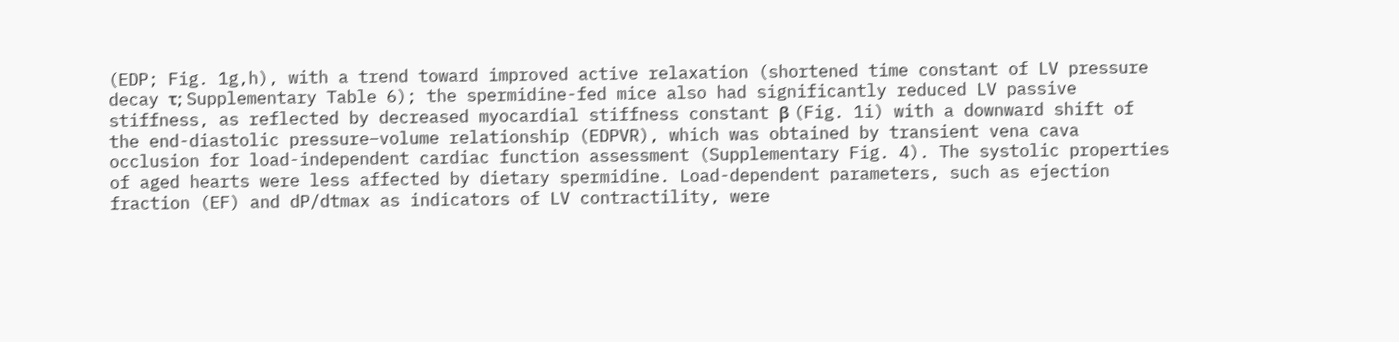(EDP; Fig. 1g,h), with a trend toward improved active relaxation (shortened time constant of LV pressure decay τ; Supplementary Table 6); the spermidine-fed mice also had significantly reduced LV passive stiffness, as reflected by decreased myocardial stiffness constant β (Fig. 1i) with a downward shift of the end-diastolic pressure–volume relationship (EDPVR), which was obtained by transient vena cava occlusion for load-independent cardiac function assessment (Supplementary Fig. 4). The systolic properties of aged hearts were less affected by dietary spermidine. Load-dependent parameters, such as ejection fraction (EF) and dP/dtmax as indicators of LV contractility, were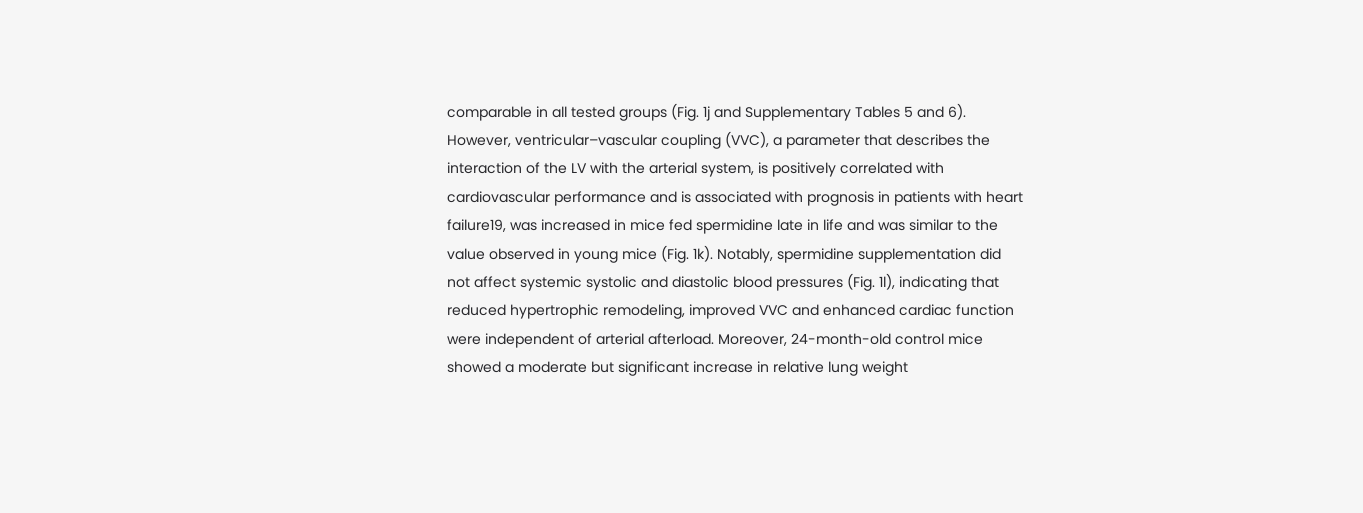comparable in all tested groups (Fig. 1j and Supplementary Tables 5 and 6). However, ventricular–vascular coupling (VVC), a parameter that describes the interaction of the LV with the arterial system, is positively correlated with cardiovascular performance and is associated with prognosis in patients with heart failure19, was increased in mice fed spermidine late in life and was similar to the value observed in young mice (Fig. 1k). Notably, spermidine supplementation did not affect systemic systolic and diastolic blood pressures (Fig. 1l), indicating that reduced hypertrophic remodeling, improved VVC and enhanced cardiac function were independent of arterial afterload. Moreover, 24-month-old control mice showed a moderate but significant increase in relative lung weight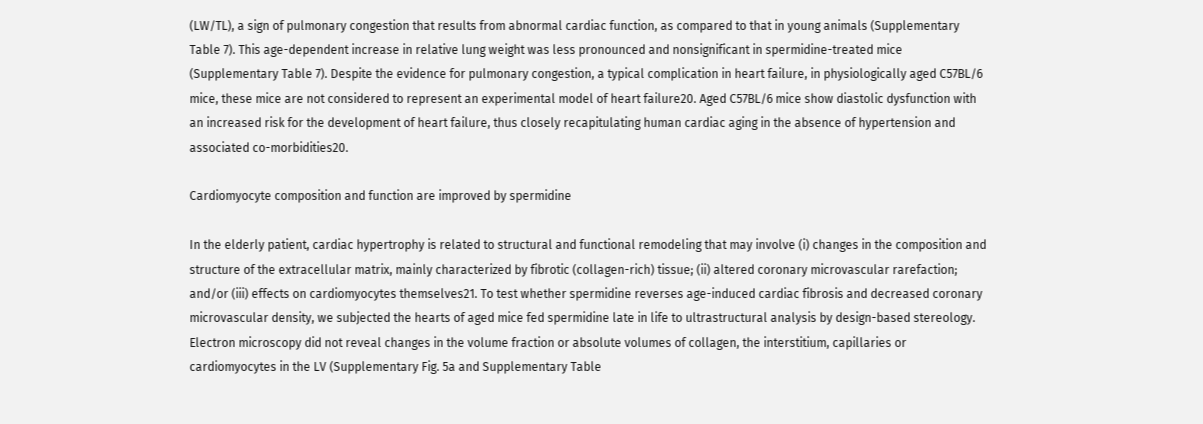(LW/TL), a sign of pulmonary congestion that results from abnormal cardiac function, as compared to that in young animals (Supplementary Table 7). This age-dependent increase in relative lung weight was less pronounced and nonsignificant in spermidine-treated mice (Supplementary Table 7). Despite the evidence for pulmonary congestion, a typical complication in heart failure, in physiologically aged C57BL/6 mice, these mice are not considered to represent an experimental model of heart failure20. Aged C57BL/6 mice show diastolic dysfunction with an increased risk for the development of heart failure, thus closely recapitulating human cardiac aging in the absence of hypertension and associated co-morbidities20.

Cardiomyocyte composition and function are improved by spermidine

In the elderly patient, cardiac hypertrophy is related to structural and functional remodeling that may involve (i) changes in the composition and structure of the extracellular matrix, mainly characterized by fibrotic (collagen-rich) tissue; (ii) altered coronary microvascular rarefaction; and/or (iii) effects on cardiomyocytes themselves21. To test whether spermidine reverses age-induced cardiac fibrosis and decreased coronary microvascular density, we subjected the hearts of aged mice fed spermidine late in life to ultrastructural analysis by design-based stereology. Electron microscopy did not reveal changes in the volume fraction or absolute volumes of collagen, the interstitium, capillaries or cardiomyocytes in the LV (Supplementary Fig. 5a and Supplementary Table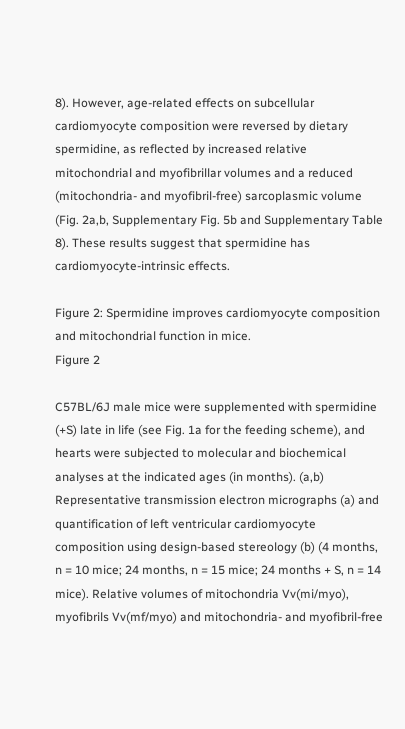8). However, age-related effects on subcellular cardiomyocyte composition were reversed by dietary spermidine, as reflected by increased relative mitochondrial and myofibrillar volumes and a reduced (mitochondria- and myofibril-free) sarcoplasmic volume (Fig. 2a,b, Supplementary Fig. 5b and Supplementary Table 8). These results suggest that spermidine has cardiomyocyte-intrinsic effects.

Figure 2: Spermidine improves cardiomyocyte composition and mitochondrial function in mice.
Figure 2

C57BL/6J male mice were supplemented with spermidine (+S) late in life (see Fig. 1a for the feeding scheme), and hearts were subjected to molecular and biochemical analyses at the indicated ages (in months). (a,b) Representative transmission electron micrographs (a) and quantification of left ventricular cardiomyocyte composition using design-based stereology (b) (4 months, n = 10 mice; 24 months, n = 15 mice; 24 months + S, n = 14 mice). Relative volumes of mitochondria Vv(mi/myo), myofibrils Vv(mf/myo) and mitochondria- and myofibril-free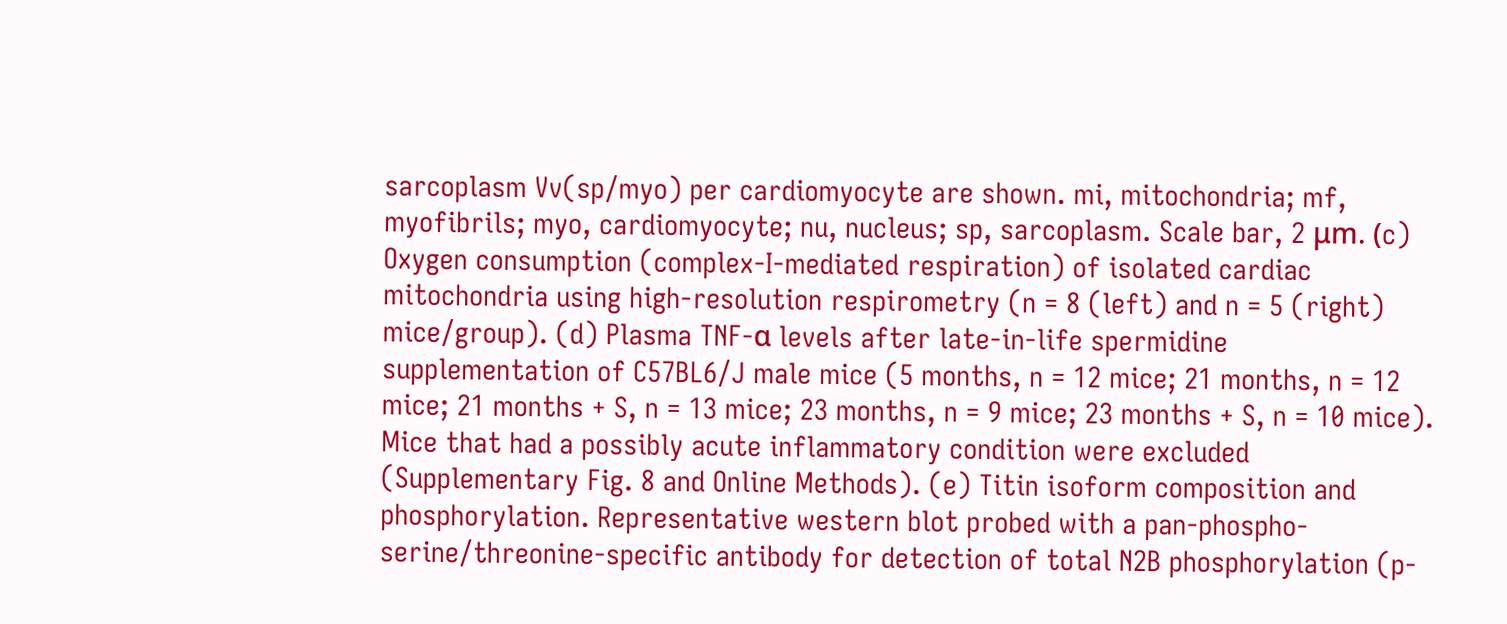sarcoplasm Vv(sp/myo) per cardiomyocyte are shown. mi, mitochondria; mf, myofibrils; myo, cardiomyocyte; nu, nucleus; sp, sarcoplasm. Scale bar, 2 μm. (c) Oxygen consumption (complex-I-mediated respiration) of isolated cardiac mitochondria using high-resolution respirometry (n = 8 (left) and n = 5 (right) mice/group). (d) Plasma TNF-α levels after late-in-life spermidine supplementation of C57BL6/J male mice (5 months, n = 12 mice; 21 months, n = 12 mice; 21 months + S, n = 13 mice; 23 months, n = 9 mice; 23 months + S, n = 10 mice). Mice that had a possibly acute inflammatory condition were excluded (Supplementary Fig. 8 and Online Methods). (e) Titin isoform composition and phosphorylation. Representative western blot probed with a pan-phospho-serine/threonine-specific antibody for detection of total N2B phosphorylation (p-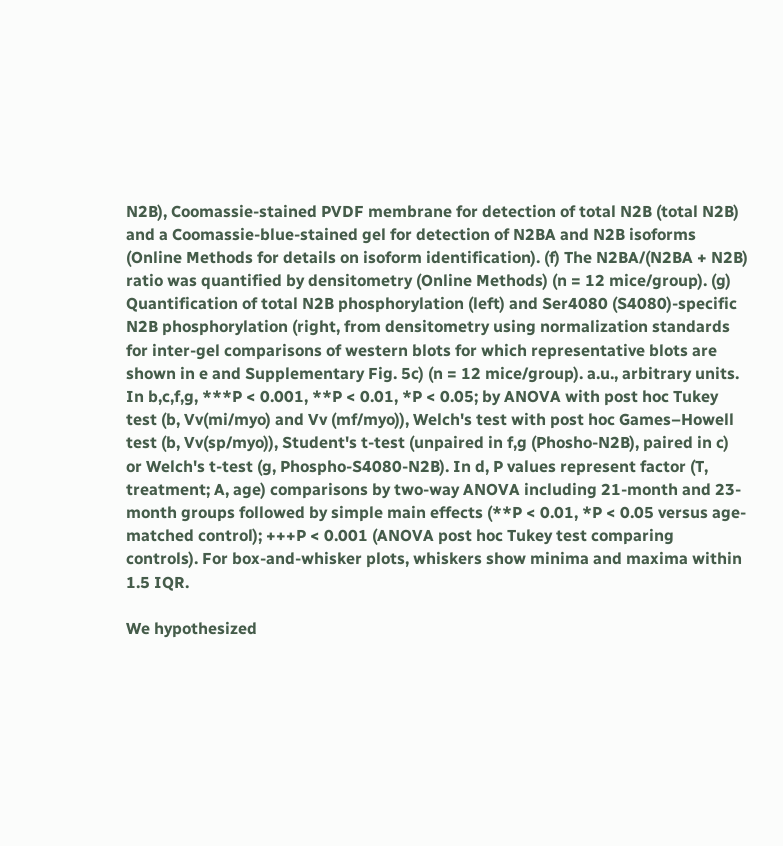N2B), Coomassie-stained PVDF membrane for detection of total N2B (total N2B) and a Coomassie-blue-stained gel for detection of N2BA and N2B isoforms (Online Methods for details on isoform identification). (f) The N2BA/(N2BA + N2B) ratio was quantified by densitometry (Online Methods) (n = 12 mice/group). (g) Quantification of total N2B phosphorylation (left) and Ser4080 (S4080)-specific N2B phosphorylation (right, from densitometry using normalization standards for inter-gel comparisons of western blots for which representative blots are shown in e and Supplementary Fig. 5c) (n = 12 mice/group). a.u., arbitrary units. In b,c,f,g, ***P < 0.001, **P < 0.01, *P < 0.05; by ANOVA with post hoc Tukey test (b, Vv(mi/myo) and Vv (mf/myo)), Welch's test with post hoc Games–Howell test (b, Vv(sp/myo)), Student's t-test (unpaired in f,g (Phosho-N2B), paired in c) or Welch's t-test (g, Phospho-S4080-N2B). In d, P values represent factor (T, treatment; A, age) comparisons by two-way ANOVA including 21-month and 23-month groups followed by simple main effects (**P < 0.01, *P < 0.05 versus age-matched control); +++P < 0.001 (ANOVA post hoc Tukey test comparing controls). For box-and-whisker plots, whiskers show minima and maxima within 1.5 IQR.

We hypothesized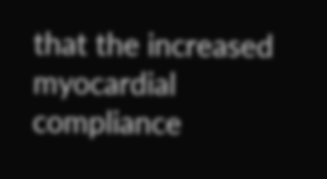that the increased myocardial compliance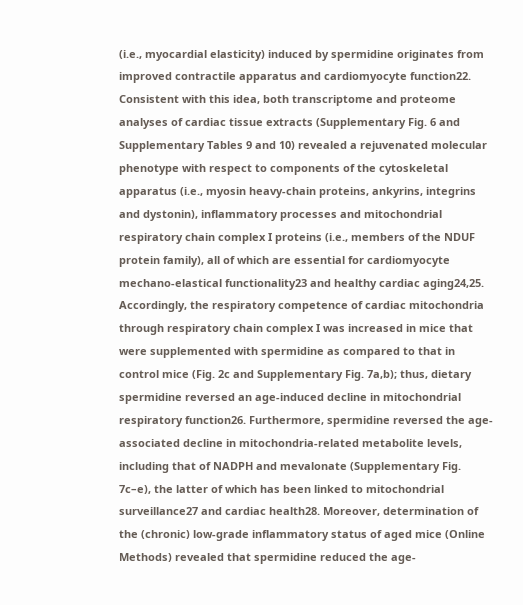(i.e., myocardial elasticity) induced by spermidine originates from improved contractile apparatus and cardiomyocyte function22. Consistent with this idea, both transcriptome and proteome analyses of cardiac tissue extracts (Supplementary Fig. 6 and Supplementary Tables 9 and 10) revealed a rejuvenated molecular phenotype with respect to components of the cytoskeletal apparatus (i.e., myosin heavy-chain proteins, ankyrins, integrins and dystonin), inflammatory processes and mitochondrial respiratory chain complex I proteins (i.e., members of the NDUF protein family), all of which are essential for cardiomyocyte mechano-elastical functionality23 and healthy cardiac aging24,25. Accordingly, the respiratory competence of cardiac mitochondria through respiratory chain complex I was increased in mice that were supplemented with spermidine as compared to that in control mice (Fig. 2c and Supplementary Fig. 7a,b); thus, dietary spermidine reversed an age-induced decline in mitochondrial respiratory function26. Furthermore, spermidine reversed the age-associated decline in mitochondria-related metabolite levels, including that of NADPH and mevalonate (Supplementary Fig. 7c–e), the latter of which has been linked to mitochondrial surveillance27 and cardiac health28. Moreover, determination of the (chronic) low-grade inflammatory status of aged mice (Online Methods) revealed that spermidine reduced the age-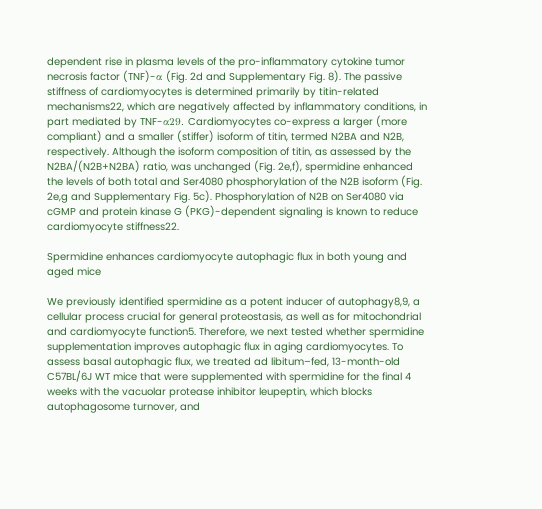dependent rise in plasma levels of the pro-inflammatory cytokine tumor necrosis factor (TNF)-α (Fig. 2d and Supplementary Fig. 8). The passive stiffness of cardiomyocytes is determined primarily by titin-related mechanisms22, which are negatively affected by inflammatory conditions, in part mediated by TNF-α29. Cardiomyocytes co-express a larger (more compliant) and a smaller (stiffer) isoform of titin, termed N2BA and N2B, respectively. Although the isoform composition of titin, as assessed by the N2BA/(N2B+N2BA) ratio, was unchanged (Fig. 2e,f), spermidine enhanced the levels of both total and Ser4080 phosphorylation of the N2B isoform (Fig. 2e,g and Supplementary Fig. 5c). Phosphorylation of N2B on Ser4080 via cGMP and protein kinase G (PKG)-dependent signaling is known to reduce cardiomyocyte stiffness22.

Spermidine enhances cardiomyocyte autophagic flux in both young and aged mice

We previously identified spermidine as a potent inducer of autophagy8,9, a cellular process crucial for general proteostasis, as well as for mitochondrial and cardiomyocyte function5. Therefore, we next tested whether spermidine supplementation improves autophagic flux in aging cardiomyocytes. To assess basal autophagic flux, we treated ad libitum–fed, 13-month-old C57BL/6J WT mice that were supplemented with spermidine for the final 4 weeks with the vacuolar protease inhibitor leupeptin, which blocks autophagosome turnover, and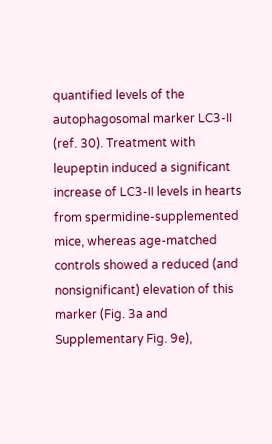quantified levels of the autophagosomal marker LC3-II (ref. 30). Treatment with leupeptin induced a significant increase of LC3-II levels in hearts from spermidine-supplemented mice, whereas age-matched controls showed a reduced (and nonsignificant) elevation of this marker (Fig. 3a and Supplementary Fig. 9e),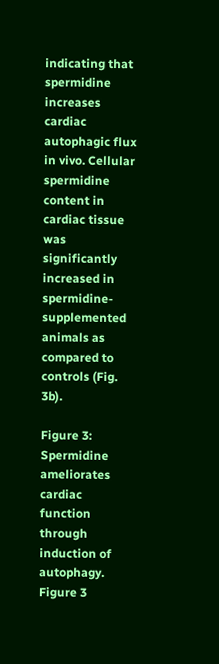indicating that spermidine increases cardiac autophagic flux in vivo. Cellular spermidine content in cardiac tissue was significantly increased in spermidine-supplemented animals as compared to controls (Fig. 3b).

Figure 3: Spermidine ameliorates cardiac function through induction of autophagy.
Figure 3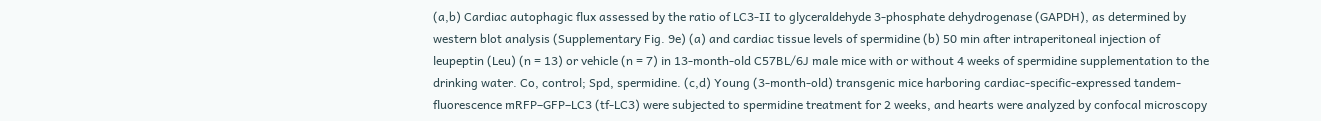(a,b) Cardiac autophagic flux assessed by the ratio of LC3-II to glyceraldehyde 3-phosphate dehydrogenase (GAPDH), as determined by western blot analysis (Supplementary Fig. 9e) (a) and cardiac tissue levels of spermidine (b) 50 min after intraperitoneal injection of leupeptin (Leu) (n = 13) or vehicle (n = 7) in 13-month-old C57BL/6J male mice with or without 4 weeks of spermidine supplementation to the drinking water. Co, control; Spd, spermidine. (c,d) Young (3-month-old) transgenic mice harboring cardiac-specific-expressed tandem-fluorescence mRFP–GFP–LC3 (tf-LC3) were subjected to spermidine treatment for 2 weeks, and hearts were analyzed by confocal microscopy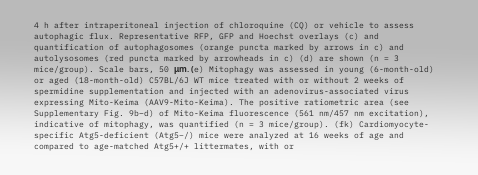4 h after intraperitoneal injection of chloroquine (CQ) or vehicle to assess autophagic flux. Representative RFP, GFP and Hoechst overlays (c) and quantification of autophagosomes (orange puncta marked by arrows in c) and autolysosomes (red puncta marked by arrowheads in c) (d) are shown (n = 3 mice/group). Scale bars, 50 μm. (e) Mitophagy was assessed in young (6-month-old) or aged (18-month-old) C57BL/6J WT mice treated with or without 2 weeks of spermidine supplementation and injected with an adenovirus-associated virus expressing Mito-Keima (AAV9-Mito-Keima). The positive ratiometric area (see Supplementary Fig. 9b–d) of Mito-Keima fluorescence (561 nm/457 nm excitation), indicative of mitophagy, was quantified (n = 3 mice/group). (fk) Cardiomyocyte-specific Atg5-deficient (Atg5−/) mice were analyzed at 16 weeks of age and compared to age-matched Atg5+/+ littermates, with or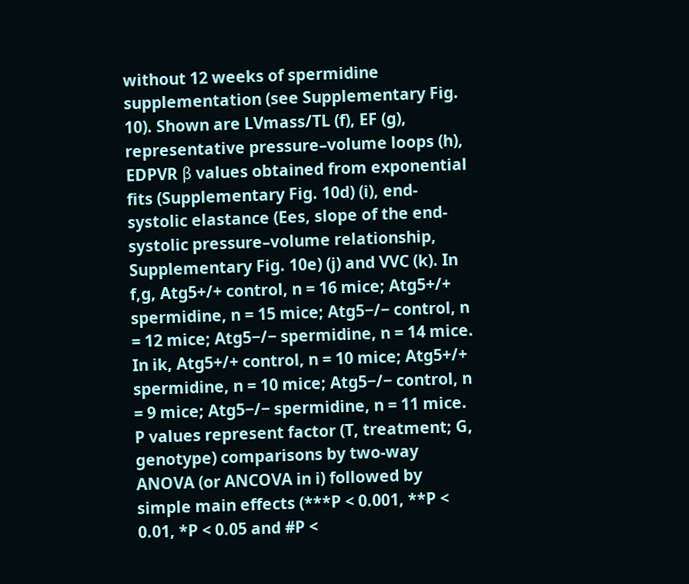without 12 weeks of spermidine supplementation (see Supplementary Fig. 10). Shown are LVmass/TL (f), EF (g), representative pressure–volume loops (h), EDPVR β values obtained from exponential fits (Supplementary Fig. 10d) (i), end-systolic elastance (Ees, slope of the end-systolic pressure–volume relationship, Supplementary Fig. 10e) (j) and VVC (k). In f,g, Atg5+/+ control, n = 16 mice; Atg5+/+ spermidine, n = 15 mice; Atg5−/− control, n = 12 mice; Atg5−/− spermidine, n = 14 mice. In ik, Atg5+/+ control, n = 10 mice; Atg5+/+ spermidine, n = 10 mice; Atg5−/− control, n = 9 mice; Atg5−/− spermidine, n = 11 mice. P values represent factor (T, treatment; G, genotype) comparisons by two-way ANOVA (or ANCOVA in i) followed by simple main effects (***P < 0.001, **P < 0.01, *P < 0.05 and #P <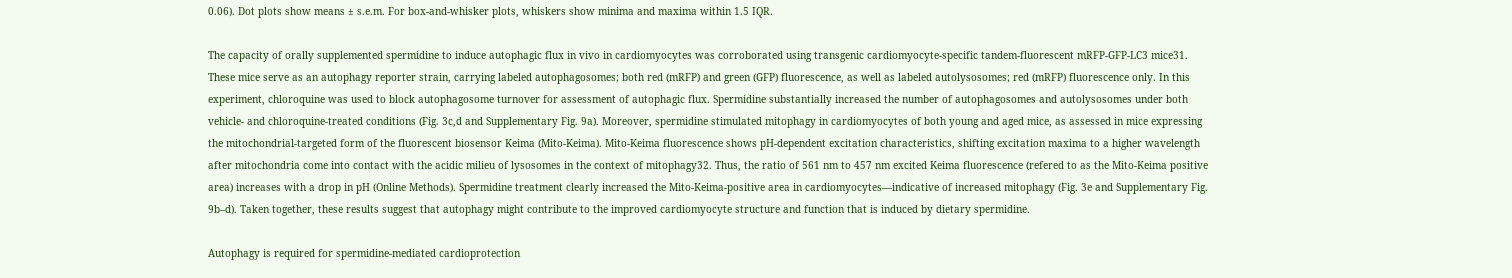0.06). Dot plots show means ± s.e.m. For box-and-whisker plots, whiskers show minima and maxima within 1.5 IQR.

The capacity of orally supplemented spermidine to induce autophagic flux in vivo in cardiomyocytes was corroborated using transgenic cardiomyocyte-specific tandem-fluorescent mRFP-GFP-LC3 mice31. These mice serve as an autophagy reporter strain, carrying labeled autophagosomes; both red (mRFP) and green (GFP) fluorescence, as well as labeled autolysosomes; red (mRFP) fluorescence only. In this experiment, chloroquine was used to block autophagosome turnover for assessment of autophagic flux. Spermidine substantially increased the number of autophagosomes and autolysosomes under both vehicle- and chloroquine-treated conditions (Fig. 3c,d and Supplementary Fig. 9a). Moreover, spermidine stimulated mitophagy in cardiomyocytes of both young and aged mice, as assessed in mice expressing the mitochondrial-targeted form of the fluorescent biosensor Keima (Mito-Keima). Mito-Keima fluorescence shows pH-dependent excitation characteristics, shifting excitation maxima to a higher wavelength after mitochondria come into contact with the acidic milieu of lysosomes in the context of mitophagy32. Thus, the ratio of 561 nm to 457 nm excited Keima fluorescence (refered to as the Mito-Keima positive area) increases with a drop in pH (Online Methods). Spermidine treatment clearly increased the Mito-Keima-positive area in cardiomyocytes—indicative of increased mitophagy (Fig. 3e and Supplementary Fig. 9b–d). Taken together, these results suggest that autophagy might contribute to the improved cardiomyocyte structure and function that is induced by dietary spermidine.

Autophagy is required for spermidine-mediated cardioprotection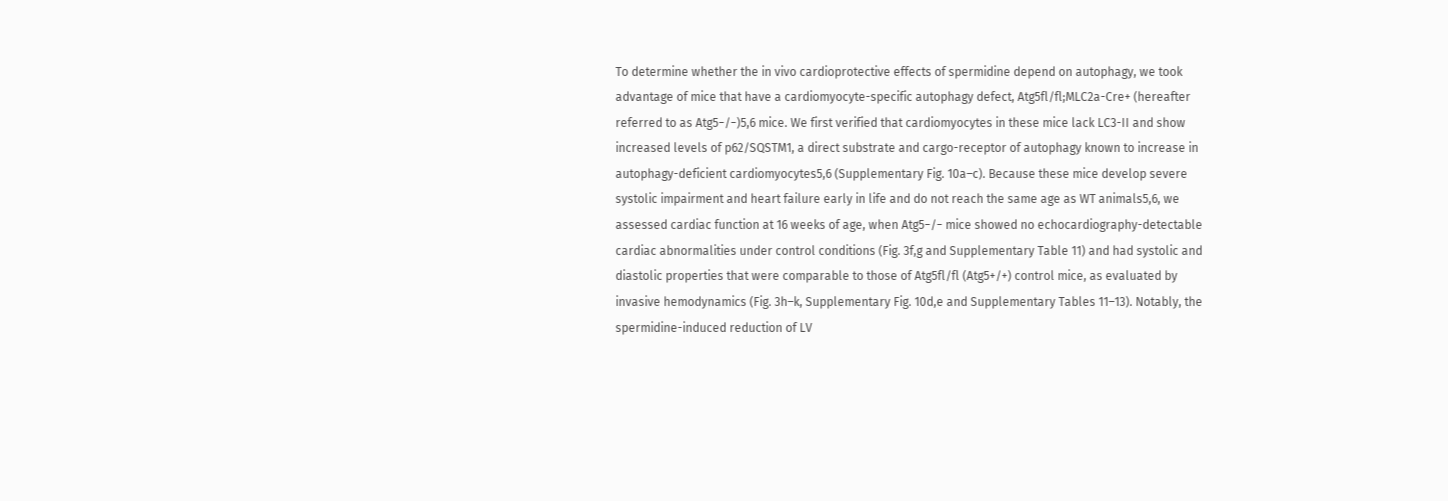To determine whether the in vivo cardioprotective effects of spermidine depend on autophagy, we took advantage of mice that have a cardiomyocyte-specific autophagy defect, Atg5fl/fl;MLC2a-Cre+ (hereafter referred to as Atg5−/−)5,6 mice. We first verified that cardiomyocytes in these mice lack LC3-II and show increased levels of p62/SQSTM1, a direct substrate and cargo-receptor of autophagy known to increase in autophagy-deficient cardiomyocytes5,6 (Supplementary Fig. 10a–c). Because these mice develop severe systolic impairment and heart failure early in life and do not reach the same age as WT animals5,6, we assessed cardiac function at 16 weeks of age, when Atg5−/− mice showed no echocardiography-detectable cardiac abnormalities under control conditions (Fig. 3f,g and Supplementary Table 11) and had systolic and diastolic properties that were comparable to those of Atg5fl/fl (Atg5+/+) control mice, as evaluated by invasive hemodynamics (Fig. 3h–k, Supplementary Fig. 10d,e and Supplementary Tables 11–13). Notably, the spermidine-induced reduction of LV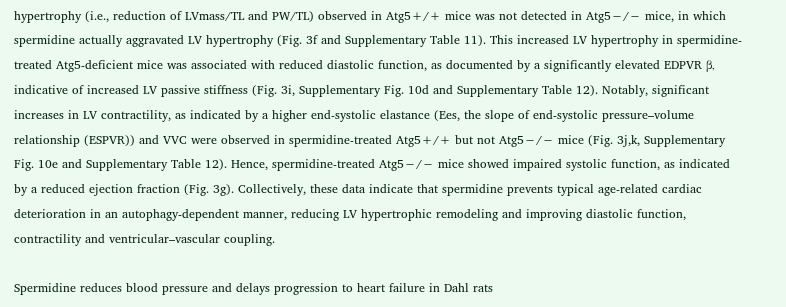hypertrophy (i.e., reduction of LVmass/TL and PW/TL) observed in Atg5+/+ mice was not detected in Atg5−/− mice, in which spermidine actually aggravated LV hypertrophy (Fig. 3f and Supplementary Table 11). This increased LV hypertrophy in spermidine-treated Atg5-deficient mice was associated with reduced diastolic function, as documented by a significantly elevated EDPVR β, indicative of increased LV passive stiffness (Fig. 3i, Supplementary Fig. 10d and Supplementary Table 12). Notably, significant increases in LV contractility, as indicated by a higher end-systolic elastance (Ees, the slope of end-systolic pressure–volume relationship (ESPVR)) and VVC were observed in spermidine-treated Atg5+/+ but not Atg5−/− mice (Fig. 3j,k, Supplementary Fig. 10e and Supplementary Table 12). Hence, spermidine-treated Atg5−/− mice showed impaired systolic function, as indicated by a reduced ejection fraction (Fig. 3g). Collectively, these data indicate that spermidine prevents typical age-related cardiac deterioration in an autophagy-dependent manner, reducing LV hypertrophic remodeling and improving diastolic function, contractility and ventricular–vascular coupling.

Spermidine reduces blood pressure and delays progression to heart failure in Dahl rats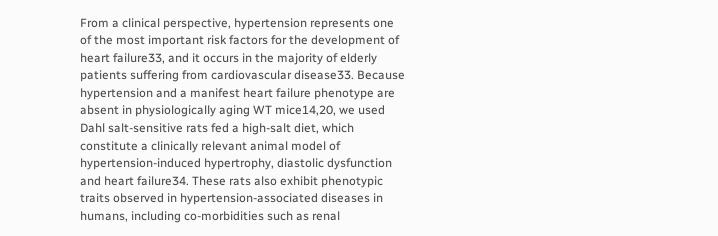From a clinical perspective, hypertension represents one of the most important risk factors for the development of heart failure33, and it occurs in the majority of elderly patients suffering from cardiovascular disease33. Because hypertension and a manifest heart failure phenotype are absent in physiologically aging WT mice14,20, we used Dahl salt-sensitive rats fed a high-salt diet, which constitute a clinically relevant animal model of hypertension-induced hypertrophy, diastolic dysfunction and heart failure34. These rats also exhibit phenotypic traits observed in hypertension-associated diseases in humans, including co-morbidities such as renal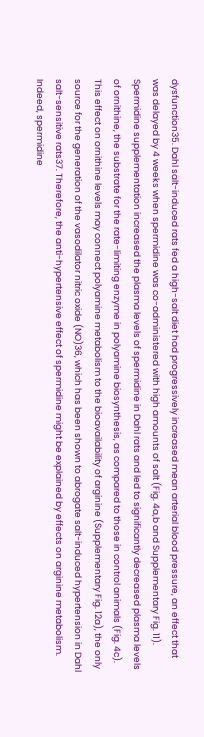dysfunction35. Dahl salt-induced rats fed a high-salt diet had progressively increased mean arterial blood pressure, an effect that was delayed by 4 weeks when spermidine was co-administered with high amounts of salt (Fig. 4a,b and Supplementary Fig. 11). Spermidine supplementation increased the plasma levels of spermidine in Dahl rats and led to significantly decreased plasma levels of ornithine, the substrate for the rate-limiting enzyme in polyamine biosynthesis, as compared to those in control animals (Fig. 4c). This effect on ornithine levels may connect polyamine metabolism to the bioavailability of arginine (Supplementary Fig. 12a), the only source for the generation of the vasodilator nitric oxide (NO)36, which has been shown to abrogate salt-induced hypertension in Dahl salt-sensitive rats37. Therefore, the anti-hypertensive effect of spermidine might be explained by effects on arginine metabolism. Indeed, spermidine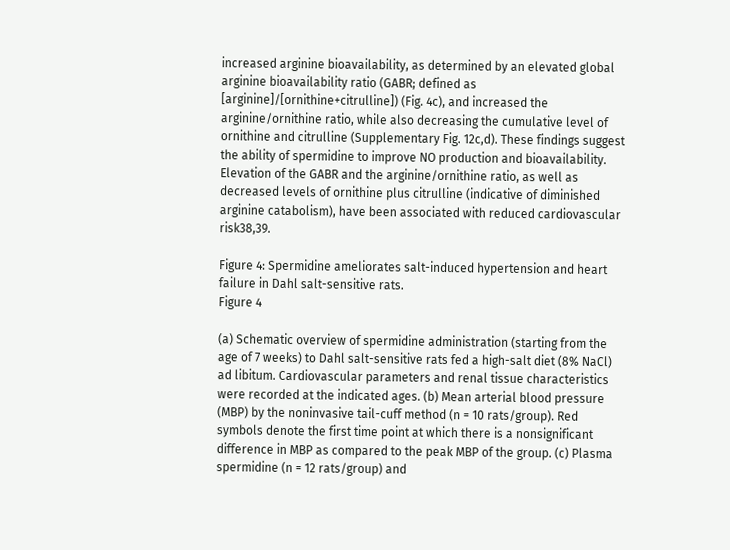increased arginine bioavailability, as determined by an elevated global arginine bioavailability ratio (GABR; defined as [arginine]/[ornithine+citrulline]) (Fig. 4c), and increased the arginine/ornithine ratio, while also decreasing the cumulative level of ornithine and citrulline (Supplementary Fig. 12c,d). These findings suggest the ability of spermidine to improve NO production and bioavailability. Elevation of the GABR and the arginine/ornithine ratio, as well as decreased levels of ornithine plus citrulline (indicative of diminished arginine catabolism), have been associated with reduced cardiovascular risk38,39.

Figure 4: Spermidine ameliorates salt-induced hypertension and heart failure in Dahl salt-sensitive rats.
Figure 4

(a) Schematic overview of spermidine administration (starting from the age of 7 weeks) to Dahl salt-sensitive rats fed a high-salt diet (8% NaCl) ad libitum. Cardiovascular parameters and renal tissue characteristics were recorded at the indicated ages. (b) Mean arterial blood pressure (MBP) by the noninvasive tail-cuff method (n = 10 rats/group). Red symbols denote the first time point at which there is a nonsignificant difference in MBP as compared to the peak MBP of the group. (c) Plasma spermidine (n = 12 rats/group) and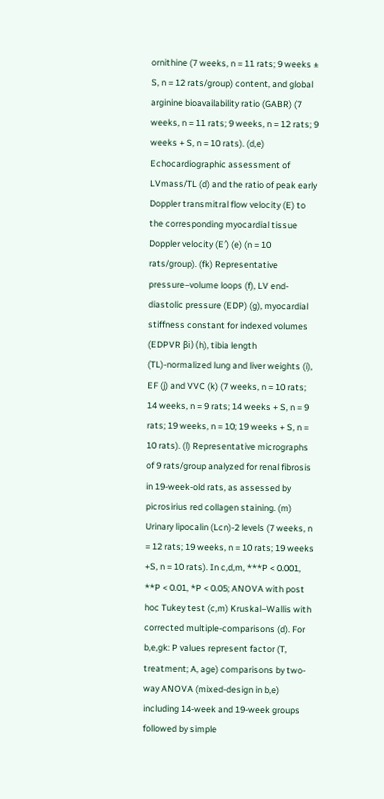ornithine (7 weeks, n = 11 rats; 9 weeks ± S, n = 12 rats/group) content, and global arginine bioavailability ratio (GABR) (7 weeks, n = 11 rats; 9 weeks, n = 12 rats; 9 weeks + S, n = 10 rats). (d,e) Echocardiographic assessment of LVmass/TL (d) and the ratio of peak early Doppler transmitral flow velocity (E) to the corresponding myocardial tissue Doppler velocity (E′) (e) (n = 10 rats/group). (fk) Representative pressure–volume loops (f), LV end-diastolic pressure (EDP) (g), myocardial stiffness constant for indexed volumes (EDPVR βi) (h), tibia length (TL)-normalized lung and liver weights (i), EF (j) and VVC (k) (7 weeks, n = 10 rats; 14 weeks, n = 9 rats; 14 weeks + S, n = 9 rats; 19 weeks, n = 10; 19 weeks + S, n = 10 rats). (l) Representative micrographs of 9 rats/group analyzed for renal fibrosis in 19-week-old rats, as assessed by picrosirius red collagen staining. (m) Urinary lipocalin (Lcn)-2 levels (7 weeks, n = 12 rats; 19 weeks, n = 10 rats; 19 weeks +S, n = 10 rats). In c,d,m, ***P < 0.001, **P < 0.01, *P < 0.05; ANOVA with post hoc Tukey test (c,m) Kruskal–Wallis with corrected multiple-comparisons (d). For b,e,gk: P values represent factor (T, treatment; A, age) comparisons by two-way ANOVA (mixed-design in b,e) including 14-week and 19-week groups followed by simple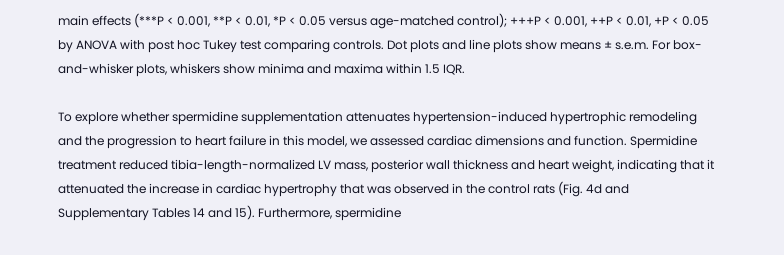main effects (***P < 0.001, **P < 0.01, *P < 0.05 versus age-matched control); +++P < 0.001, ++P < 0.01, +P < 0.05 by ANOVA with post hoc Tukey test comparing controls. Dot plots and line plots show means ± s.e.m. For box-and-whisker plots, whiskers show minima and maxima within 1.5 IQR.

To explore whether spermidine supplementation attenuates hypertension-induced hypertrophic remodeling and the progression to heart failure in this model, we assessed cardiac dimensions and function. Spermidine treatment reduced tibia-length-normalized LV mass, posterior wall thickness and heart weight, indicating that it attenuated the increase in cardiac hypertrophy that was observed in the control rats (Fig. 4d and Supplementary Tables 14 and 15). Furthermore, spermidine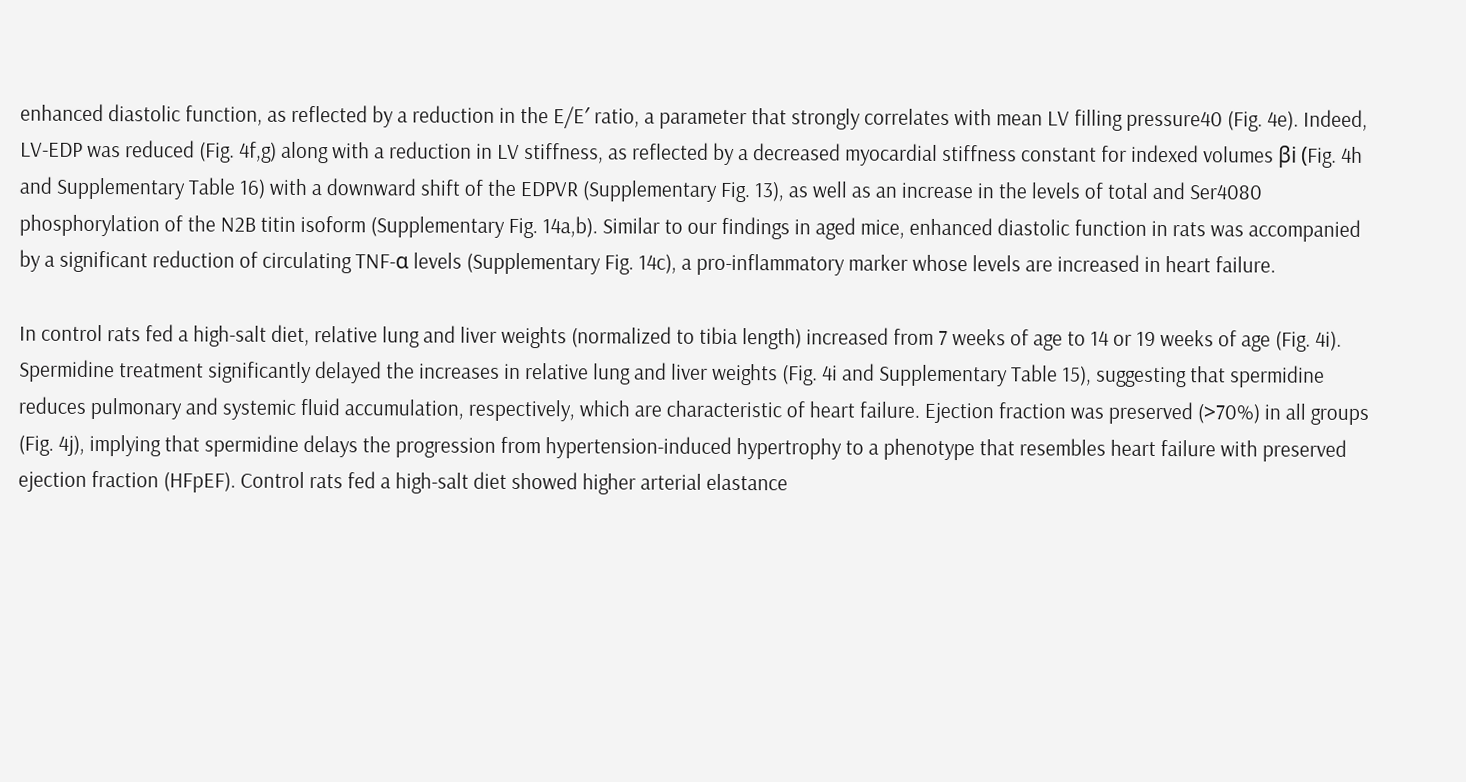enhanced diastolic function, as reflected by a reduction in the E/E′ ratio, a parameter that strongly correlates with mean LV filling pressure40 (Fig. 4e). Indeed, LV-EDP was reduced (Fig. 4f,g) along with a reduction in LV stiffness, as reflected by a decreased myocardial stiffness constant for indexed volumes βi (Fig. 4h and Supplementary Table 16) with a downward shift of the EDPVR (Supplementary Fig. 13), as well as an increase in the levels of total and Ser4080 phosphorylation of the N2B titin isoform (Supplementary Fig. 14a,b). Similar to our findings in aged mice, enhanced diastolic function in rats was accompanied by a significant reduction of circulating TNF-α levels (Supplementary Fig. 14c), a pro-inflammatory marker whose levels are increased in heart failure.

In control rats fed a high-salt diet, relative lung and liver weights (normalized to tibia length) increased from 7 weeks of age to 14 or 19 weeks of age (Fig. 4i). Spermidine treatment significantly delayed the increases in relative lung and liver weights (Fig. 4i and Supplementary Table 15), suggesting that spermidine reduces pulmonary and systemic fluid accumulation, respectively, which are characteristic of heart failure. Ejection fraction was preserved (>70%) in all groups (Fig. 4j), implying that spermidine delays the progression from hypertension-induced hypertrophy to a phenotype that resembles heart failure with preserved ejection fraction (HFpEF). Control rats fed a high-salt diet showed higher arterial elastance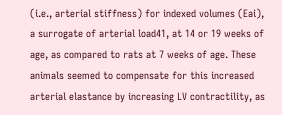(i.e., arterial stiffness) for indexed volumes (Eai), a surrogate of arterial load41, at 14 or 19 weeks of age, as compared to rats at 7 weeks of age. These animals seemed to compensate for this increased arterial elastance by increasing LV contractility, as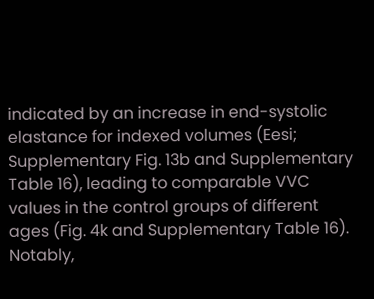indicated by an increase in end-systolic elastance for indexed volumes (Eesi; Supplementary Fig. 13b and Supplementary Table 16), leading to comparable VVC values in the control groups of different ages (Fig. 4k and Supplementary Table 16). Notably,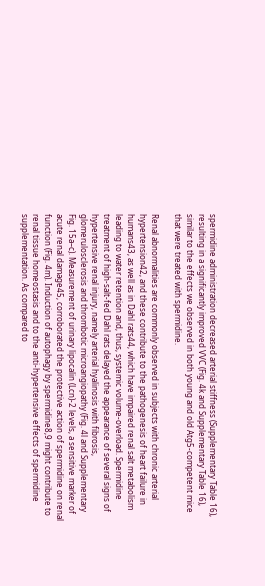spermidine administration decreased arterial stiffness (Supplementary Table 16), resulting in a significantly improved VVC (Fig. 4k and Supplementary Table 16), similar to the effects we observed in both young and old Atg5-competent mice that were treated with spermidine.

Renal abnormalities are commonly observed in subjects with chronic arterial hypertension42, and these contribute to the pathogenesis of heart failure in humans43, as well as in Dahl rats44, which have impaired renal salt metabolism leading to water retention and, thus, systemic volume-overload. Spermidine treatment of high-salt-fed Dahl rats delayed the appearance of several signs of hypertensive renal injury, namely arterial hyalinosis with fibrosis, glomerulosclerosis and thrombotic microangiopathy (Fig. 4l and Supplementary Fig. 15a–c). Measurement of urinary lipocalin (Lcn)-2 levels, a sensitive marker of acute renal damage45, corroborated the protective action of spermidine on renal function (Fig. 4m). Induction of autophagy by spermidine8,9 might contribute to renal tissue homeostasis and to the anti-hypertensive effects of spermidine supplementation. As compared to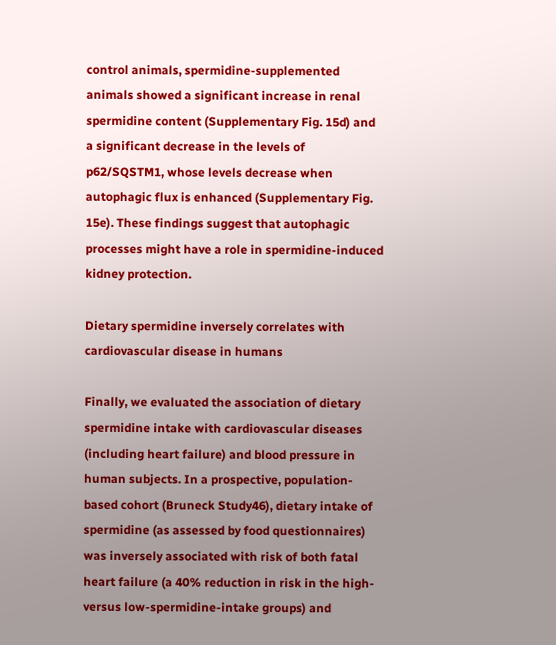control animals, spermidine-supplemented animals showed a significant increase in renal spermidine content (Supplementary Fig. 15d) and a significant decrease in the levels of p62/SQSTM1, whose levels decrease when autophagic flux is enhanced (Supplementary Fig. 15e). These findings suggest that autophagic processes might have a role in spermidine-induced kidney protection.

Dietary spermidine inversely correlates with cardiovascular disease in humans

Finally, we evaluated the association of dietary spermidine intake with cardiovascular diseases (including heart failure) and blood pressure in human subjects. In a prospective, population-based cohort (Bruneck Study46), dietary intake of spermidine (as assessed by food questionnaires) was inversely associated with risk of both fatal heart failure (a 40% reduction in risk in the high- versus low-spermidine-intake groups) and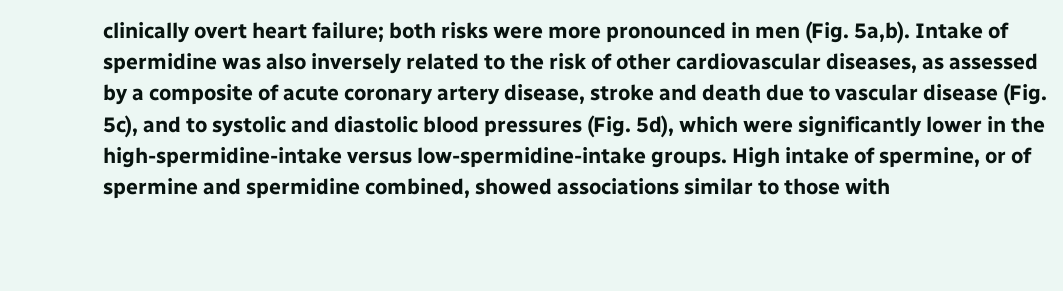clinically overt heart failure; both risks were more pronounced in men (Fig. 5a,b). Intake of spermidine was also inversely related to the risk of other cardiovascular diseases, as assessed by a composite of acute coronary artery disease, stroke and death due to vascular disease (Fig. 5c), and to systolic and diastolic blood pressures (Fig. 5d), which were significantly lower in the high-spermidine-intake versus low-spermidine-intake groups. High intake of spermine, or of spermine and spermidine combined, showed associations similar to those with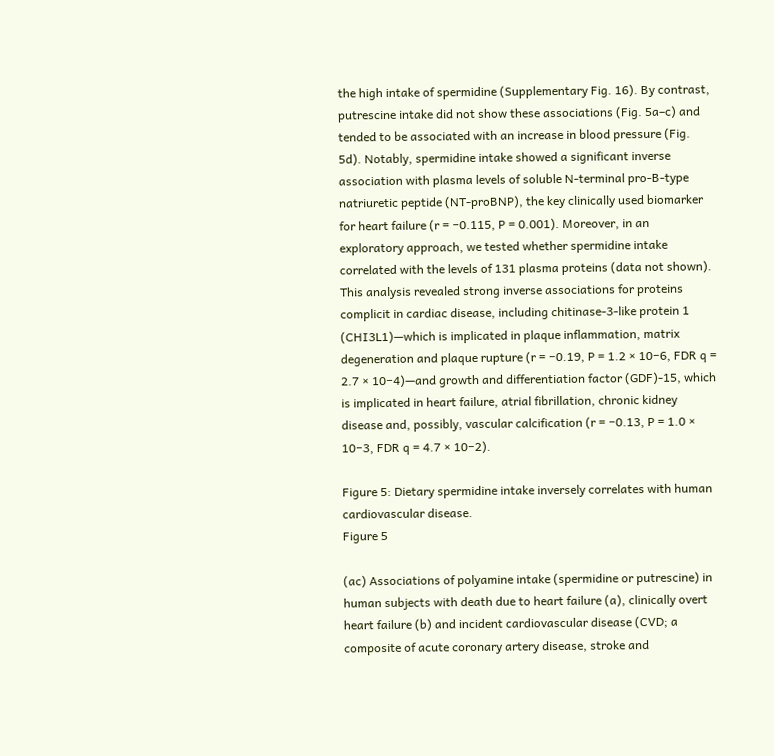the high intake of spermidine (Supplementary Fig. 16). By contrast, putrescine intake did not show these associations (Fig. 5a–c) and tended to be associated with an increase in blood pressure (Fig. 5d). Notably, spermidine intake showed a significant inverse association with plasma levels of soluble N-terminal pro-B-type natriuretic peptide (NT-proBNP), the key clinically used biomarker for heart failure (r = −0.115, P = 0.001). Moreover, in an exploratory approach, we tested whether spermidine intake correlated with the levels of 131 plasma proteins (data not shown). This analysis revealed strong inverse associations for proteins complicit in cardiac disease, including chitinase-3-like protein 1 (CHI3L1)—which is implicated in plaque inflammation, matrix degeneration and plaque rupture (r = −0.19, P = 1.2 × 10−6, FDR q = 2.7 × 10−4)—and growth and differentiation factor (GDF)-15, which is implicated in heart failure, atrial fibrillation, chronic kidney disease and, possibly, vascular calcification (r = −0.13, P = 1.0 × 10−3, FDR q = 4.7 × 10−2).

Figure 5: Dietary spermidine intake inversely correlates with human cardiovascular disease.
Figure 5

(ac) Associations of polyamine intake (spermidine or putrescine) in human subjects with death due to heart failure (a), clinically overt heart failure (b) and incident cardiovascular disease (CVD; a composite of acute coronary artery disease, stroke and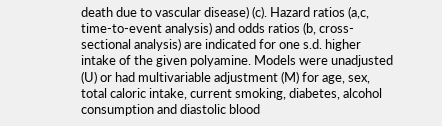death due to vascular disease) (c). Hazard ratios (a,c, time-to-event analysis) and odds ratios (b, cross-sectional analysis) are indicated for one s.d. higher intake of the given polyamine. Models were unadjusted (U) or had multivariable adjustment (M) for age, sex, total caloric intake, current smoking, diabetes, alcohol consumption and diastolic blood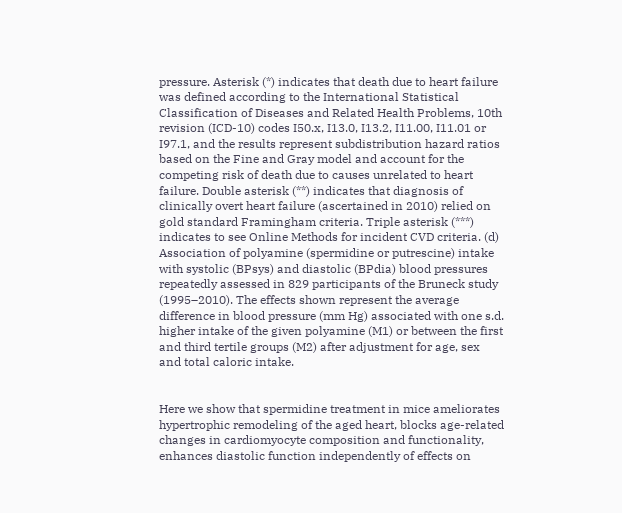pressure. Asterisk (*) indicates that death due to heart failure was defined according to the International Statistical Classification of Diseases and Related Health Problems, 10th revision (ICD-10) codes I50.x, I13.0, I13.2, I11.00, I11.01 or I97.1, and the results represent subdistribution hazard ratios based on the Fine and Gray model and account for the competing risk of death due to causes unrelated to heart failure. Double asterisk (**) indicates that diagnosis of clinically overt heart failure (ascertained in 2010) relied on gold standard Framingham criteria. Triple asterisk (***) indicates to see Online Methods for incident CVD criteria. (d) Association of polyamine (spermidine or putrescine) intake with systolic (BPsys) and diastolic (BPdia) blood pressures repeatedly assessed in 829 participants of the Bruneck study (1995–2010). The effects shown represent the average difference in blood pressure (mm Hg) associated with one s.d. higher intake of the given polyamine (M1) or between the first and third tertile groups (M2) after adjustment for age, sex and total caloric intake.


Here we show that spermidine treatment in mice ameliorates hypertrophic remodeling of the aged heart, blocks age-related changes in cardiomyocyte composition and functionality, enhances diastolic function independently of effects on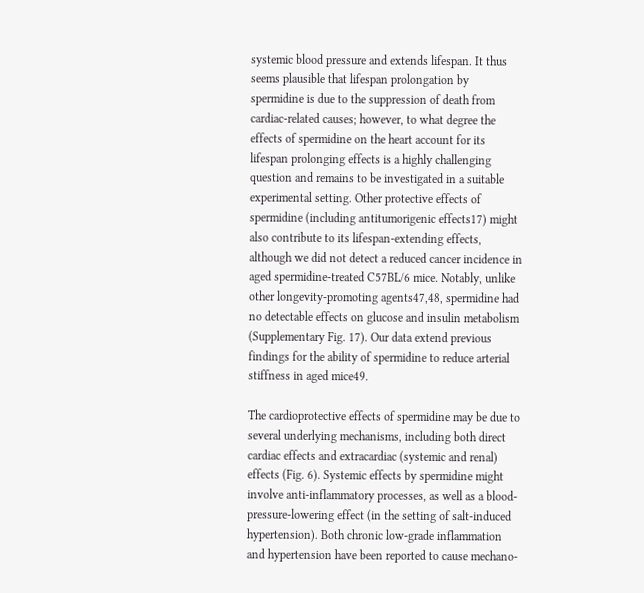systemic blood pressure and extends lifespan. It thus seems plausible that lifespan prolongation by spermidine is due to the suppression of death from cardiac-related causes; however, to what degree the effects of spermidine on the heart account for its lifespan prolonging effects is a highly challenging question and remains to be investigated in a suitable experimental setting. Other protective effects of spermidine (including antitumorigenic effects17) might also contribute to its lifespan-extending effects, although we did not detect a reduced cancer incidence in aged spermidine-treated C57BL/6 mice. Notably, unlike other longevity-promoting agents47,48, spermidine had no detectable effects on glucose and insulin metabolism (Supplementary Fig. 17). Our data extend previous findings for the ability of spermidine to reduce arterial stiffness in aged mice49.

The cardioprotective effects of spermidine may be due to several underlying mechanisms, including both direct cardiac effects and extracardiac (systemic and renal) effects (Fig. 6). Systemic effects by spermidine might involve anti-inflammatory processes, as well as a blood-pressure-lowering effect (in the setting of salt-induced hypertension). Both chronic low-grade inflammation and hypertension have been reported to cause mechano-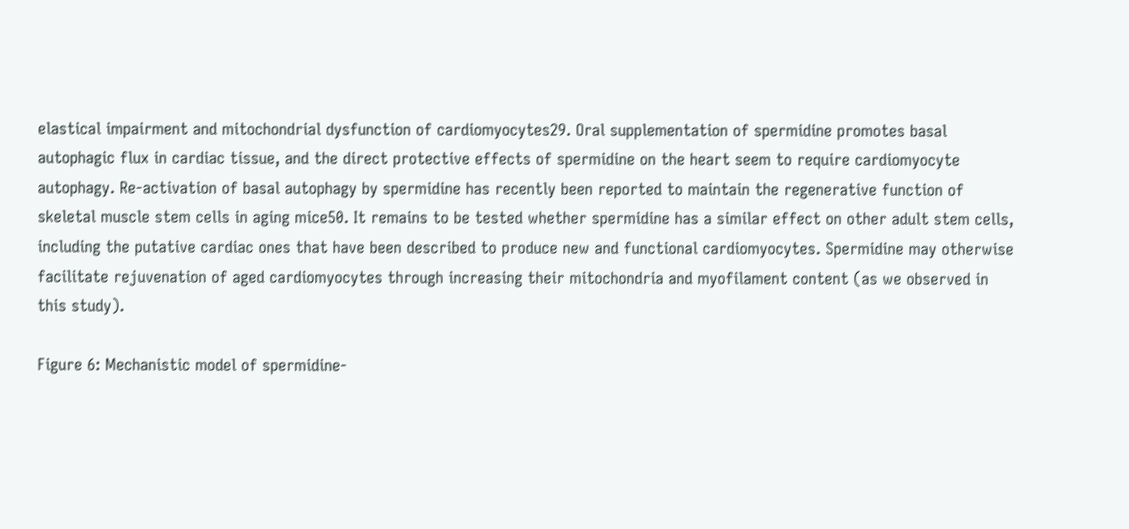elastical impairment and mitochondrial dysfunction of cardiomyocytes29. Oral supplementation of spermidine promotes basal autophagic flux in cardiac tissue, and the direct protective effects of spermidine on the heart seem to require cardiomyocyte autophagy. Re-activation of basal autophagy by spermidine has recently been reported to maintain the regenerative function of skeletal muscle stem cells in aging mice50. It remains to be tested whether spermidine has a similar effect on other adult stem cells, including the putative cardiac ones that have been described to produce new and functional cardiomyocytes. Spermidine may otherwise facilitate rejuvenation of aged cardiomyocytes through increasing their mitochondria and myofilament content (as we observed in this study).

Figure 6: Mechanistic model of spermidine-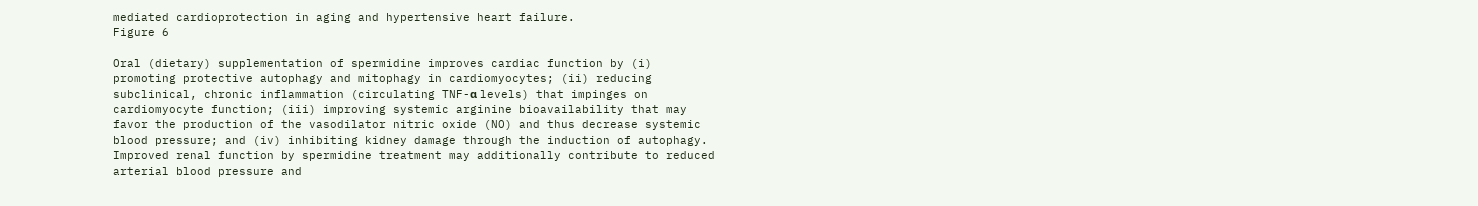mediated cardioprotection in aging and hypertensive heart failure.
Figure 6

Oral (dietary) supplementation of spermidine improves cardiac function by (i) promoting protective autophagy and mitophagy in cardiomyocytes; (ii) reducing subclinical, chronic inflammation (circulating TNF-α levels) that impinges on cardiomyocyte function; (iii) improving systemic arginine bioavailability that may favor the production of the vasodilator nitric oxide (NO) and thus decrease systemic blood pressure; and (iv) inhibiting kidney damage through the induction of autophagy. Improved renal function by spermidine treatment may additionally contribute to reduced arterial blood pressure and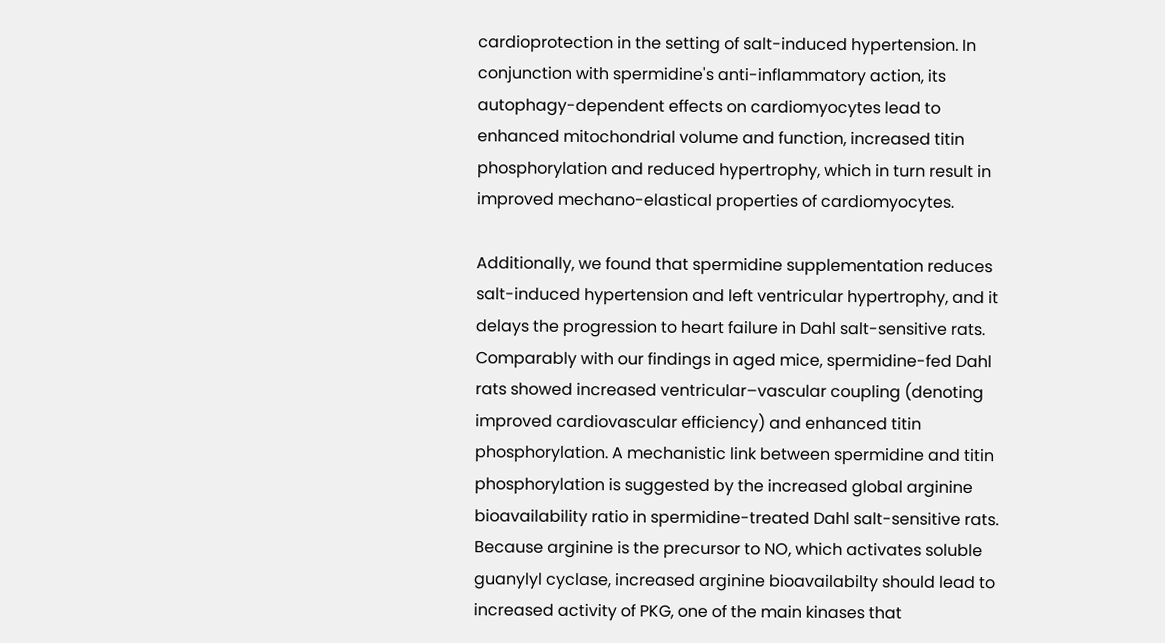cardioprotection in the setting of salt-induced hypertension. In conjunction with spermidine's anti-inflammatory action, its autophagy-dependent effects on cardiomyocytes lead to enhanced mitochondrial volume and function, increased titin phosphorylation and reduced hypertrophy, which in turn result in improved mechano-elastical properties of cardiomyocytes.

Additionally, we found that spermidine supplementation reduces salt-induced hypertension and left ventricular hypertrophy, and it delays the progression to heart failure in Dahl salt-sensitive rats. Comparably with our findings in aged mice, spermidine-fed Dahl rats showed increased ventricular–vascular coupling (denoting improved cardiovascular efficiency) and enhanced titin phosphorylation. A mechanistic link between spermidine and titin phosphorylation is suggested by the increased global arginine bioavailability ratio in spermidine-treated Dahl salt-sensitive rats. Because arginine is the precursor to NO, which activates soluble guanylyl cyclase, increased arginine bioavailabilty should lead to increased activity of PKG, one of the main kinases that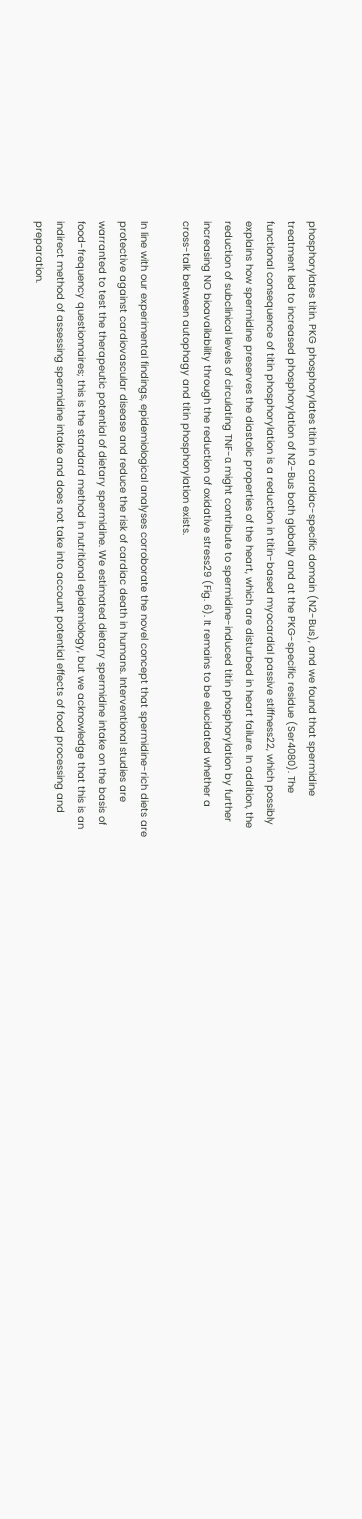phosphorylates titin. PKG phosphorylates titin in a cardiac-specific domain (N2-Bus), and we found that spermidine treatment led to increased phosphorylation of N2-Bus both globally and at the PKG-specific residue (Ser4080). The functional consequence of titin phosphorylation is a reduction in titin-based myocardial passive stiffness22, which possibly explains how spermidine preserves the diastolic properties of the heart, which are disturbed in heart failure. In addition, the reduction of subclinical levels of circulating TNF-α might contribute to spermidine-induced titin phosphorylation by further increasing NO bioavailability through the reduction of oxidative stress29 (Fig. 6). It remains to be elucidated whether a cross-talk between autophagy and titin phosphorylation exists.

In line with our experimental findings, epidemiological analyses corroborate the novel concept that spermidine-rich diets are protective against cardiovascular disease and reduce the risk of cardiac death in humans. Interventional studies are warranted to test the therapeutic potential of dietary spermidine. We estimated dietary spermidine intake on the basis of food-frequency questionnaires; this is the standard method in nutritional epidemiology, but we acknowledge that this is an indirect method of assessing spermidine intake and does not take into account potential effects of food processing and preparation.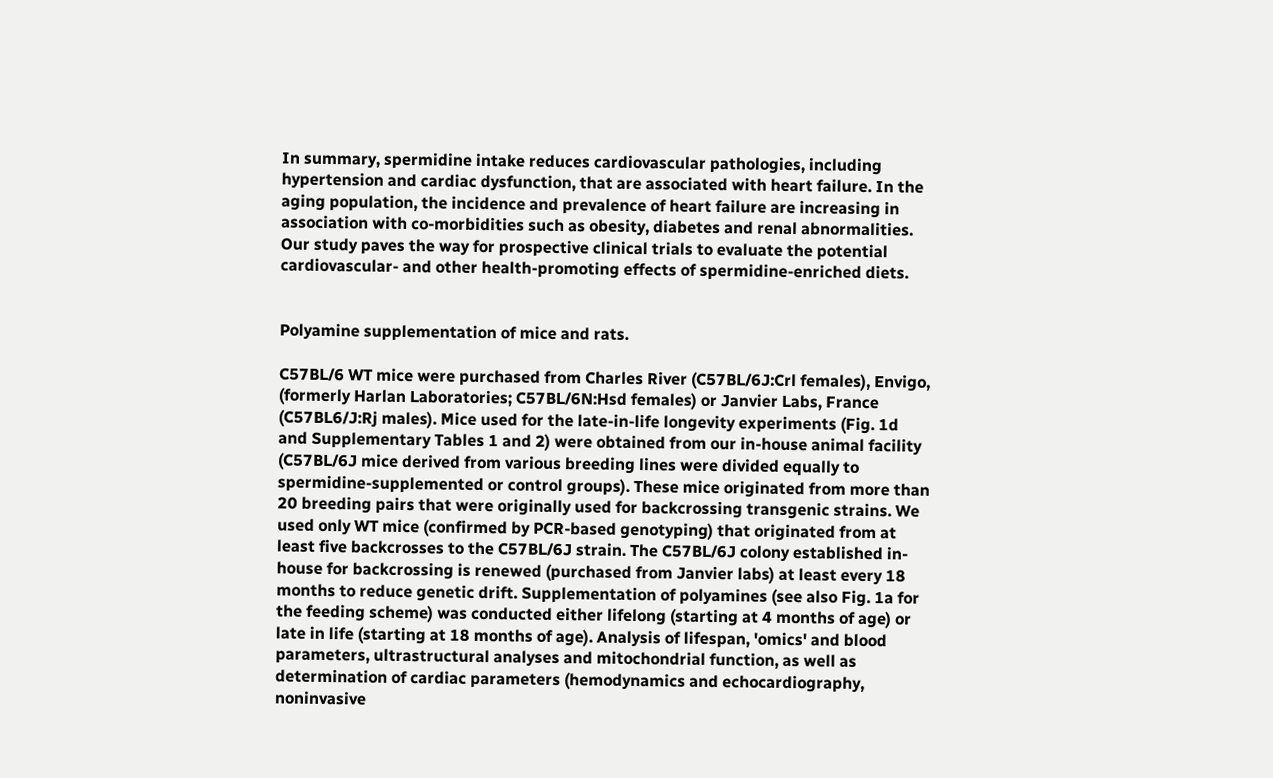In summary, spermidine intake reduces cardiovascular pathologies, including hypertension and cardiac dysfunction, that are associated with heart failure. In the aging population, the incidence and prevalence of heart failure are increasing in association with co-morbidities such as obesity, diabetes and renal abnormalities. Our study paves the way for prospective clinical trials to evaluate the potential cardiovascular- and other health-promoting effects of spermidine-enriched diets.


Polyamine supplementation of mice and rats.

C57BL/6 WT mice were purchased from Charles River (C57BL/6J:Crl females), Envigo, (formerly Harlan Laboratories; C57BL/6N:Hsd females) or Janvier Labs, France (C57BL6/J:Rj males). Mice used for the late-in-life longevity experiments (Fig. 1d and Supplementary Tables 1 and 2) were obtained from our in-house animal facility (C57BL/6J mice derived from various breeding lines were divided equally to spermidine-supplemented or control groups). These mice originated from more than 20 breeding pairs that were originally used for backcrossing transgenic strains. We used only WT mice (confirmed by PCR-based genotyping) that originated from at least five backcrosses to the C57BL/6J strain. The C57BL/6J colony established in-house for backcrossing is renewed (purchased from Janvier labs) at least every 18 months to reduce genetic drift. Supplementation of polyamines (see also Fig. 1a for the feeding scheme) was conducted either lifelong (starting at 4 months of age) or late in life (starting at 18 months of age). Analysis of lifespan, 'omics' and blood parameters, ultrastructural analyses and mitochondrial function, as well as determination of cardiac parameters (hemodynamics and echocardiography, noninvasive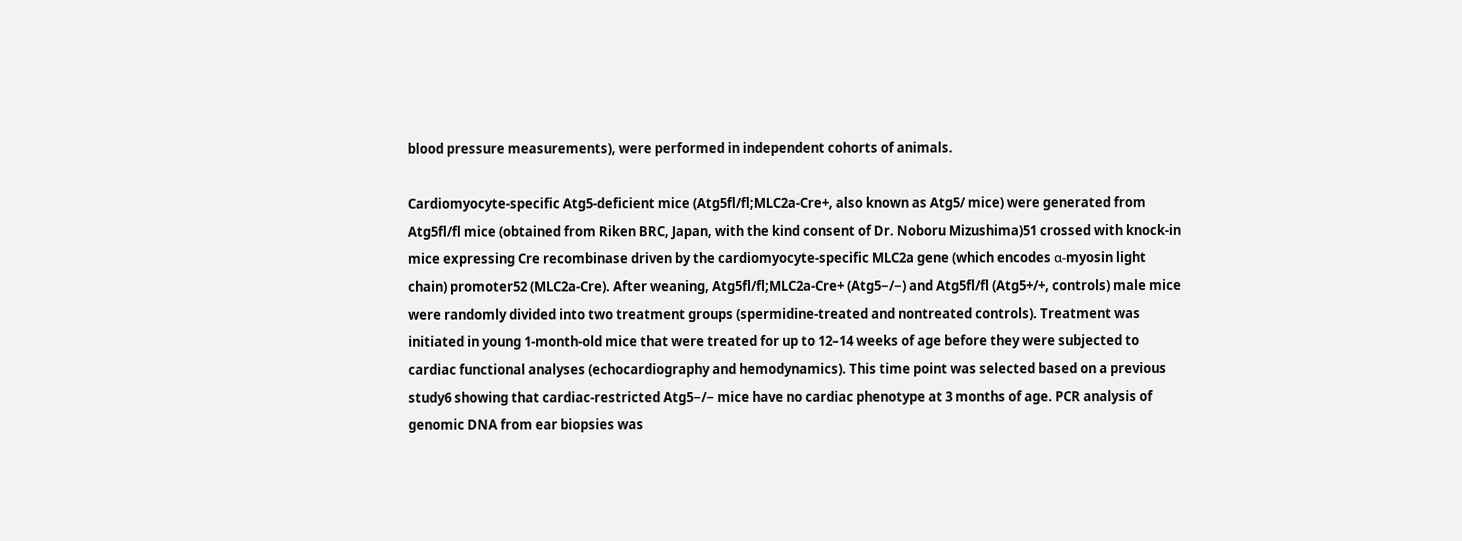blood pressure measurements), were performed in independent cohorts of animals.

Cardiomyocyte-specific Atg5-deficient mice (Atg5fl/fl;MLC2a-Cre+, also known as Atg5/ mice) were generated from Atg5fl/fl mice (obtained from Riken BRC, Japan, with the kind consent of Dr. Noboru Mizushima)51 crossed with knock-in mice expressing Cre recombinase driven by the cardiomyocyte-specific MLC2a gene (which encodes α-myosin light chain) promoter52 (MLC2a-Cre). After weaning, Atg5fl/fl;MLC2a-Cre+ (Atg5−/−) and Atg5fl/fl (Atg5+/+, controls) male mice were randomly divided into two treatment groups (spermidine-treated and nontreated controls). Treatment was initiated in young 1-month-old mice that were treated for up to 12–14 weeks of age before they were subjected to cardiac functional analyses (echocardiography and hemodynamics). This time point was selected based on a previous study6 showing that cardiac-restricted Atg5−/− mice have no cardiac phenotype at 3 months of age. PCR analysis of genomic DNA from ear biopsies was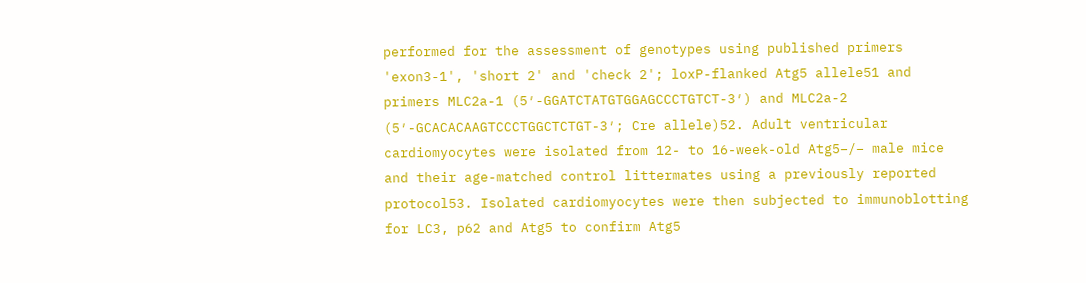performed for the assessment of genotypes using published primers 'exon3-1', 'short 2' and 'check 2'; loxP-flanked Atg5 allele51 and primers MLC2a-1 (5′-GGATCTATGTGGAGCCCTGTCT-3′) and MLC2a-2 (5′-GCACACAAGTCCCTGGCTCTGT-3′; Cre allele)52. Adult ventricular cardiomyocytes were isolated from 12- to 16-week-old Atg5−/− male mice and their age-matched control littermates using a previously reported protocol53. Isolated cardiomyocytes were then subjected to immunoblotting for LC3, p62 and Atg5 to confirm Atg5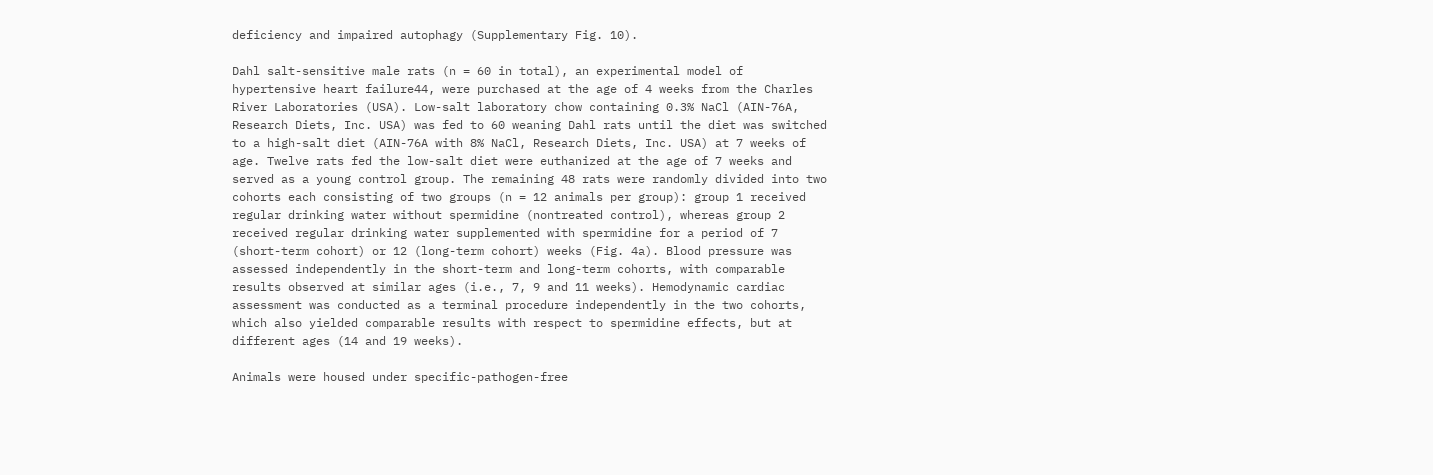deficiency and impaired autophagy (Supplementary Fig. 10).

Dahl salt-sensitive male rats (n = 60 in total), an experimental model of hypertensive heart failure44, were purchased at the age of 4 weeks from the Charles River Laboratories (USA). Low-salt laboratory chow containing 0.3% NaCl (AIN-76A, Research Diets, Inc. USA) was fed to 60 weaning Dahl rats until the diet was switched to a high-salt diet (AIN-76A with 8% NaCl, Research Diets, Inc. USA) at 7 weeks of age. Twelve rats fed the low-salt diet were euthanized at the age of 7 weeks and served as a young control group. The remaining 48 rats were randomly divided into two cohorts each consisting of two groups (n = 12 animals per group): group 1 received regular drinking water without spermidine (nontreated control), whereas group 2 received regular drinking water supplemented with spermidine for a period of 7 (short-term cohort) or 12 (long-term cohort) weeks (Fig. 4a). Blood pressure was assessed independently in the short-term and long-term cohorts, with comparable results observed at similar ages (i.e., 7, 9 and 11 weeks). Hemodynamic cardiac assessment was conducted as a terminal procedure independently in the two cohorts, which also yielded comparable results with respect to spermidine effects, but at different ages (14 and 19 weeks).

Animals were housed under specific-pathogen-free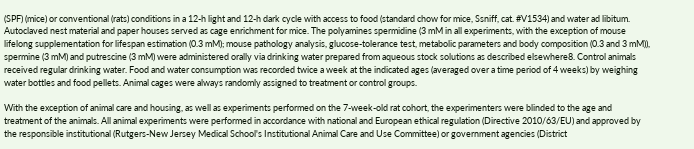(SPF) (mice) or conventional (rats) conditions in a 12-h light and 12-h dark cycle with access to food (standard chow for mice, Ssniff, cat. #V1534) and water ad libitum. Autoclaved nest material and paper houses served as cage enrichment for mice. The polyamines spermidine (3 mM in all experiments, with the exception of mouse lifelong supplementation for lifespan estimation (0.3 mM); mouse pathology analysis, glucose-tolerance test, metabolic parameters and body composition (0.3 and 3 mM)), spermine (3 mM) and putrescine (3 mM) were administered orally via drinking water prepared from aqueous stock solutions as described elsewhere8. Control animals received regular drinking water. Food and water consumption was recorded twice a week at the indicated ages (averaged over a time period of 4 weeks) by weighing water bottles and food pellets. Animal cages were always randomly assigned to treatment or control groups.

With the exception of animal care and housing, as well as experiments performed on the 7-week-old rat cohort, the experimenters were blinded to the age and treatment of the animals. All animal experiments were performed in accordance with national and European ethical regulation (Directive 2010/63/EU) and approved by the responsible institutional (Rutgers-New Jersey Medical School's Institutional Animal Care and Use Committee) or government agencies (District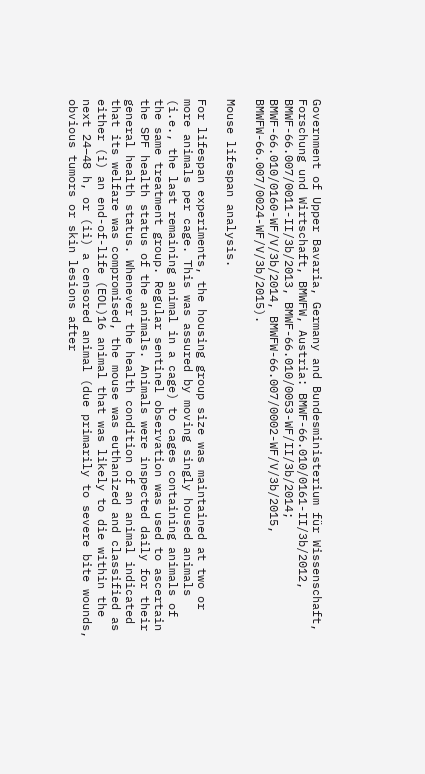Government of Upper Bavaria, Germany and Bundesministerium für Wissenschaft, Forschung und Wirtschaft, BMWFW, Austria: BMWF-66.010/0161-II/3b/2012, BMWF-66.007/0011-II/3b/2013, BMWF-66.010/0053-WF/II/3b/2014; BMWF-66.010/0160-WF/V/3b/2014, BMWFW-66.007/0002-WF/V/3b/2015, BMWFW-66.007/0024-WF/V/3b/2015).

Mouse lifespan analysis.

For lifespan experiments, the housing group size was maintained at two or more animals per cage. This was assured by moving singly housed animals (i.e., the last remaining animal in a cage) to cages containing animals of the same treatment group. Regular sentinel observation was used to ascertain the SPF health status of the animals. Animals were inspected daily for their general health status. Whenever the health condition of an animal indicated that its welfare was compromised, the mouse was euthanized and classified as either (i) an end-of-life (EOL)16 animal that was likely to die within the next 24–48 h, or (ii) a censored animal (due primarily to severe bite wounds, obvious tumors or skin lesions after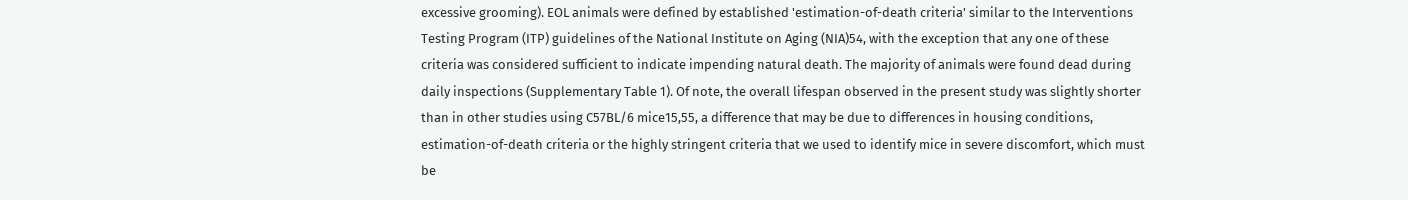excessive grooming). EOL animals were defined by established 'estimation-of-death criteria' similar to the Interventions Testing Program (ITP) guidelines of the National Institute on Aging (NIA)54, with the exception that any one of these criteria was considered sufficient to indicate impending natural death. The majority of animals were found dead during daily inspections (Supplementary Table 1). Of note, the overall lifespan observed in the present study was slightly shorter than in other studies using C57BL/6 mice15,55, a difference that may be due to differences in housing conditions, estimation-of-death criteria or the highly stringent criteria that we used to identify mice in severe discomfort, which must be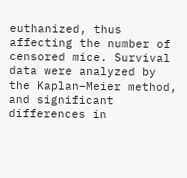euthanized, thus affecting the number of censored mice. Survival data were analyzed by the Kaplan–Meier method, and significant differences in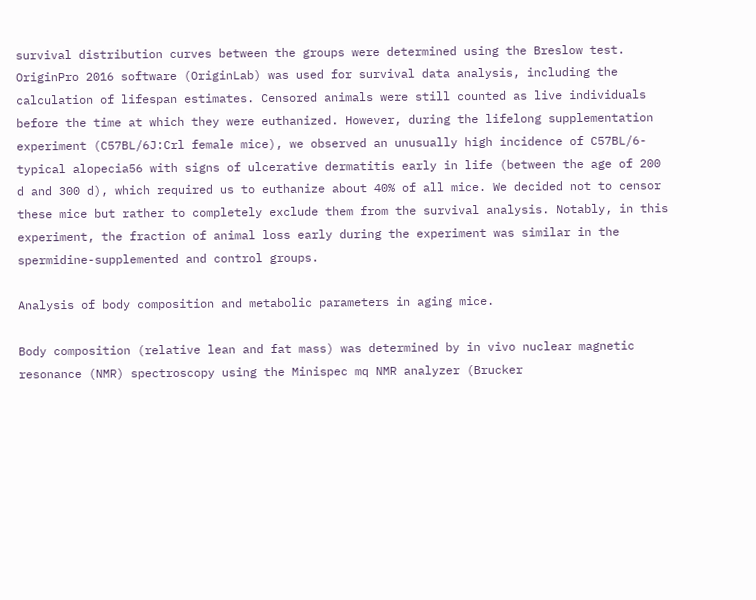survival distribution curves between the groups were determined using the Breslow test. OriginPro 2016 software (OriginLab) was used for survival data analysis, including the calculation of lifespan estimates. Censored animals were still counted as live individuals before the time at which they were euthanized. However, during the lifelong supplementation experiment (C57BL/6J:Crl female mice), we observed an unusually high incidence of C57BL/6-typical alopecia56 with signs of ulcerative dermatitis early in life (between the age of 200 d and 300 d), which required us to euthanize about 40% of all mice. We decided not to censor these mice but rather to completely exclude them from the survival analysis. Notably, in this experiment, the fraction of animal loss early during the experiment was similar in the spermidine-supplemented and control groups.

Analysis of body composition and metabolic parameters in aging mice.

Body composition (relative lean and fat mass) was determined by in vivo nuclear magnetic resonance (NMR) spectroscopy using the Minispec mq NMR analyzer (Brucker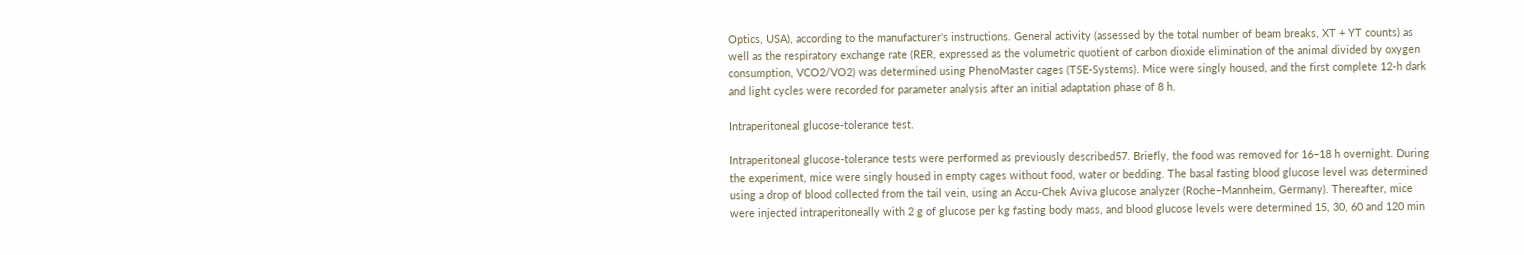Optics, USA), according to the manufacturer's instructions. General activity (assessed by the total number of beam breaks, XT + YT counts) as well as the respiratory exchange rate (RER, expressed as the volumetric quotient of carbon dioxide elimination of the animal divided by oxygen consumption, VCO2/VO2) was determined using PhenoMaster cages (TSE-Systems). Mice were singly housed, and the first complete 12-h dark and light cycles were recorded for parameter analysis after an initial adaptation phase of 8 h.

Intraperitoneal glucose-tolerance test.

Intraperitoneal glucose-tolerance tests were performed as previously described57. Briefly, the food was removed for 16–18 h overnight. During the experiment, mice were singly housed in empty cages without food, water or bedding. The basal fasting blood glucose level was determined using a drop of blood collected from the tail vein, using an Accu-Chek Aviva glucose analyzer (Roche–Mannheim, Germany). Thereafter, mice were injected intraperitoneally with 2 g of glucose per kg fasting body mass, and blood glucose levels were determined 15, 30, 60 and 120 min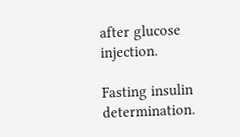after glucose injection.

Fasting insulin determination.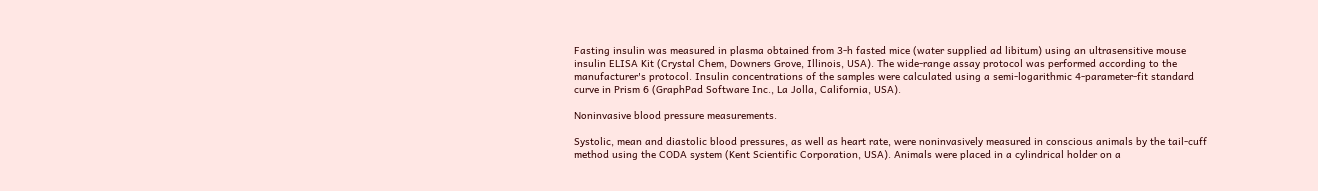Fasting insulin was measured in plasma obtained from 3-h fasted mice (water supplied ad libitum) using an ultrasensitive mouse insulin ELISA Kit (Crystal Chem, Downers Grove, Illinois, USA). The wide-range assay protocol was performed according to the manufacturer's protocol. Insulin concentrations of the samples were calculated using a semi-logarithmic 4-parameter-fit standard curve in Prism 6 (GraphPad Software Inc., La Jolla, California, USA).

Noninvasive blood pressure measurements.

Systolic, mean and diastolic blood pressures, as well as heart rate, were noninvasively measured in conscious animals by the tail-cuff method using the CODA system (Kent Scientific Corporation, USA). Animals were placed in a cylindrical holder on a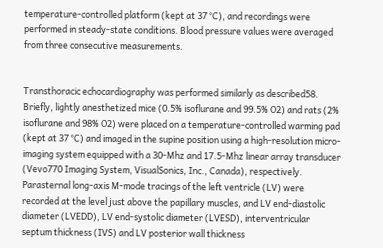temperature-controlled platform (kept at 37 °C), and recordings were performed in steady-state conditions. Blood pressure values were averaged from three consecutive measurements.


Transthoracic echocardiography was performed similarly as described58. Briefly, lightly anesthetized mice (0.5% isoflurane and 99.5% O2) and rats (2% isoflurane and 98% O2) were placed on a temperature-controlled warming pad (kept at 37 °C) and imaged in the supine position using a high-resolution micro-imaging system equipped with a 30-Mhz and 17.5-Mhz linear array transducer (Vevo770 Imaging System, VisualSonics, Inc., Canada), respectively. Parasternal long-axis M-mode tracings of the left ventricle (LV) were recorded at the level just above the papillary muscles, and LV end-diastolic diameter (LVEDD), LV end-systolic diameter (LVESD), interventricular septum thickness (IVS) and LV posterior wall thickness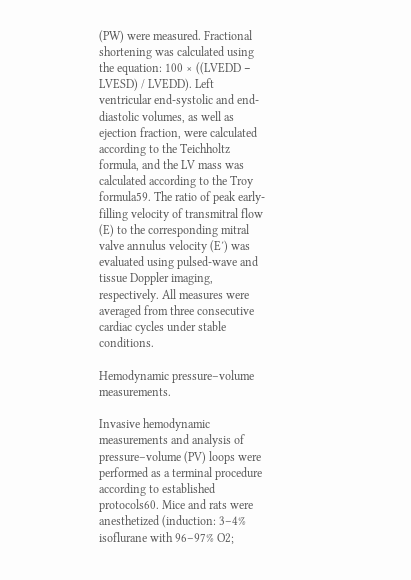(PW) were measured. Fractional shortening was calculated using the equation: 100 × ((LVEDD − LVESD) / LVEDD). Left ventricular end-systolic and end-diastolic volumes, as well as ejection fraction, were calculated according to the Teichholtz formula, and the LV mass was calculated according to the Troy formula59. The ratio of peak early-filling velocity of transmitral flow (E) to the corresponding mitral valve annulus velocity (E′) was evaluated using pulsed-wave and tissue Doppler imaging, respectively. All measures were averaged from three consecutive cardiac cycles under stable conditions.

Hemodynamic pressure–volume measurements.

Invasive hemodynamic measurements and analysis of pressure–volume (PV) loops were performed as a terminal procedure according to established protocols60. Mice and rats were anesthetized (induction: 3–4% isoflurane with 96–97% O2;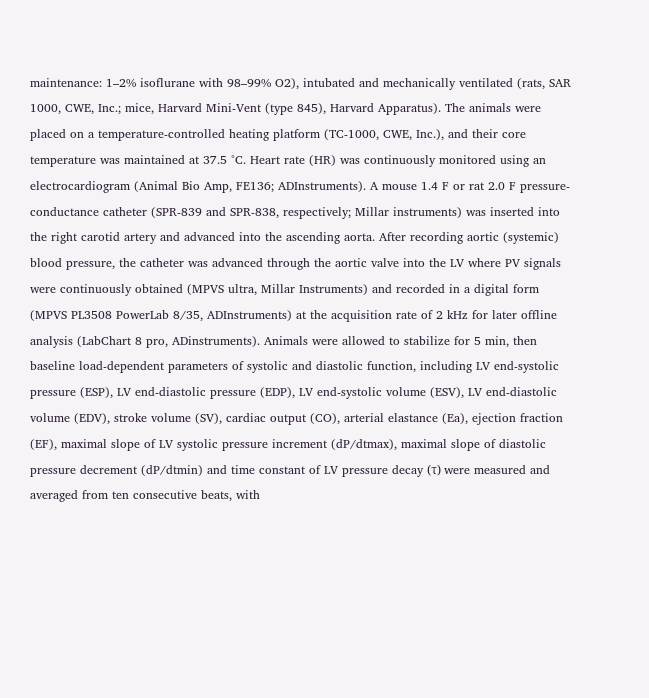maintenance: 1–2% isoflurane with 98–99% O2), intubated and mechanically ventilated (rats, SAR 1000, CWE, Inc.; mice, Harvard Mini-Vent (type 845), Harvard Apparatus). The animals were placed on a temperature-controlled heating platform (TC-1000, CWE, Inc.), and their core temperature was maintained at 37.5 °C. Heart rate (HR) was continuously monitored using an electrocardiogram (Animal Bio Amp, FE136; ADInstruments). A mouse 1.4 F or rat 2.0 F pressure-conductance catheter (SPR-839 and SPR-838, respectively; Millar instruments) was inserted into the right carotid artery and advanced into the ascending aorta. After recording aortic (systemic) blood pressure, the catheter was advanced through the aortic valve into the LV where PV signals were continuously obtained (MPVS ultra, Millar Instruments) and recorded in a digital form (MPVS PL3508 PowerLab 8/35, ADInstruments) at the acquisition rate of 2 kHz for later offline analysis (LabChart 8 pro, ADinstruments). Animals were allowed to stabilize for 5 min, then baseline load-dependent parameters of systolic and diastolic function, including LV end-systolic pressure (ESP), LV end-diastolic pressure (EDP), LV end-systolic volume (ESV), LV end-diastolic volume (EDV), stroke volume (SV), cardiac output (CO), arterial elastance (Ea), ejection fraction (EF), maximal slope of LV systolic pressure increment (dP/dtmax), maximal slope of diastolic pressure decrement (dP/dtmin) and time constant of LV pressure decay (τ) were measured and averaged from ten consecutive beats, with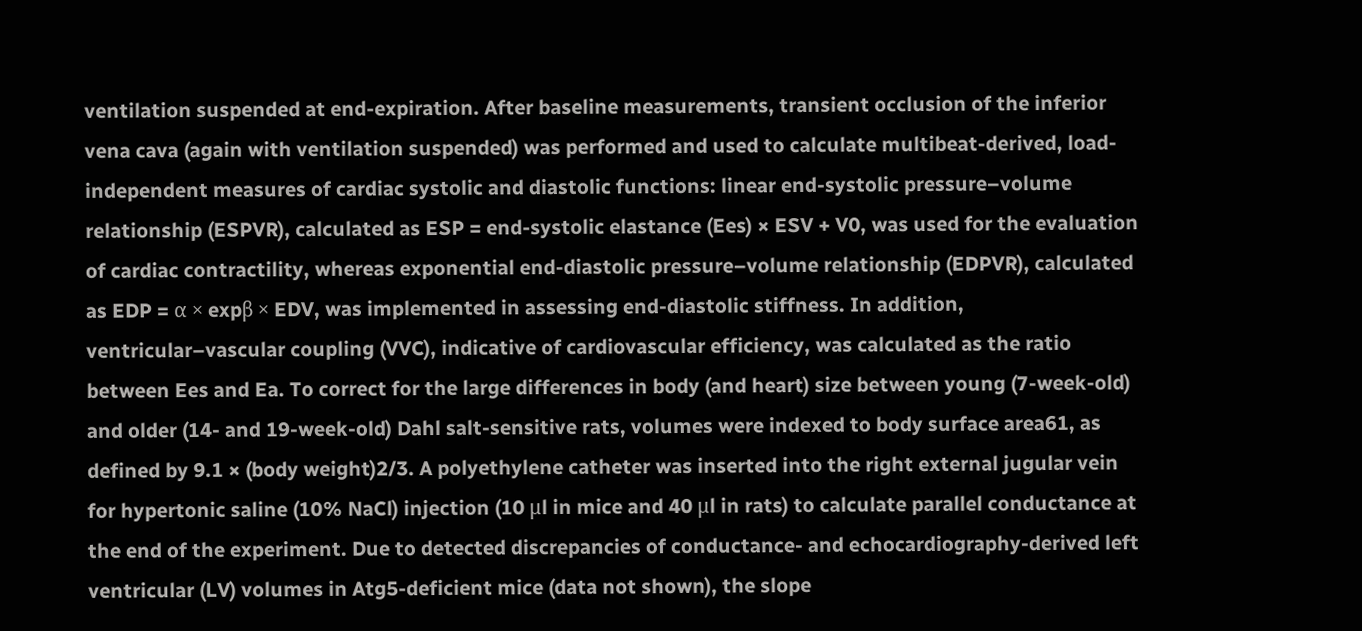ventilation suspended at end-expiration. After baseline measurements, transient occlusion of the inferior vena cava (again with ventilation suspended) was performed and used to calculate multibeat-derived, load-independent measures of cardiac systolic and diastolic functions: linear end-systolic pressure–volume relationship (ESPVR), calculated as ESP = end-systolic elastance (Ees) × ESV + V0, was used for the evaluation of cardiac contractility, whereas exponential end-diastolic pressure–volume relationship (EDPVR), calculated as EDP = α × expβ × EDV, was implemented in assessing end-diastolic stiffness. In addition, ventricular–vascular coupling (VVC), indicative of cardiovascular efficiency, was calculated as the ratio between Ees and Ea. To correct for the large differences in body (and heart) size between young (7-week-old) and older (14- and 19-week-old) Dahl salt-sensitive rats, volumes were indexed to body surface area61, as defined by 9.1 × (body weight)2/3. A polyethylene catheter was inserted into the right external jugular vein for hypertonic saline (10% NaCl) injection (10 μl in mice and 40 μl in rats) to calculate parallel conductance at the end of the experiment. Due to detected discrepancies of conductance- and echocardiography-derived left ventricular (LV) volumes in Atg5-deficient mice (data not shown), the slope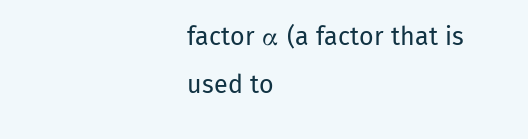factor α (a factor that is used to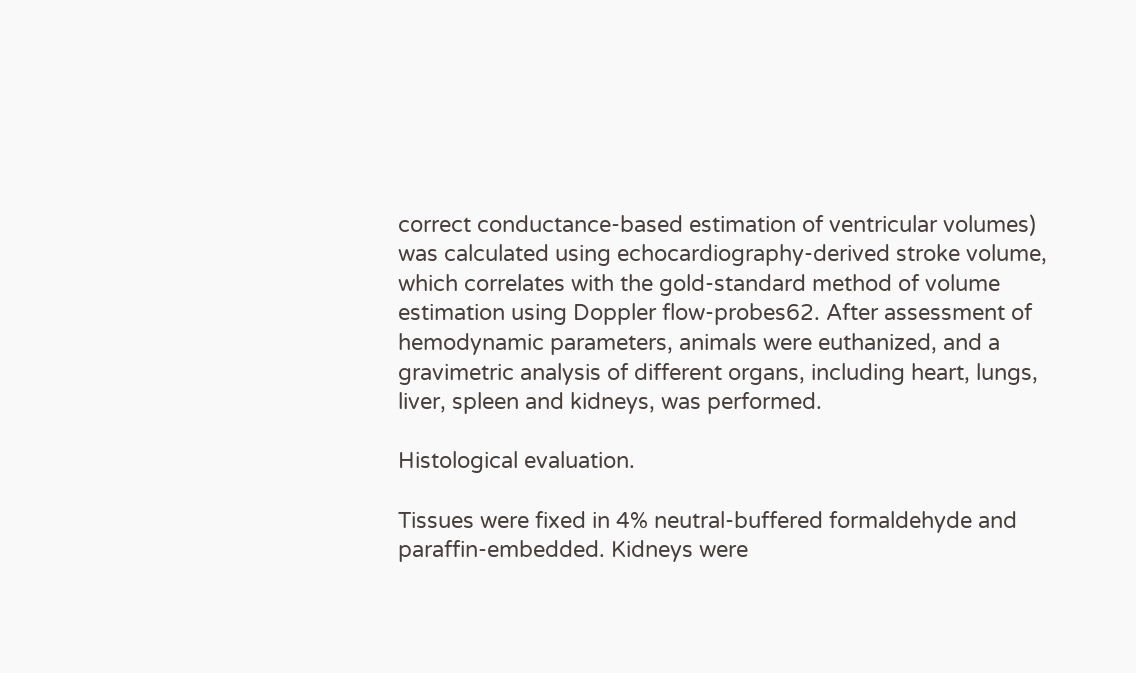correct conductance-based estimation of ventricular volumes) was calculated using echocardiography-derived stroke volume, which correlates with the gold-standard method of volume estimation using Doppler flow-probes62. After assessment of hemodynamic parameters, animals were euthanized, and a gravimetric analysis of different organs, including heart, lungs, liver, spleen and kidneys, was performed.

Histological evaluation.

Tissues were fixed in 4% neutral-buffered formaldehyde and paraffin-embedded. Kidneys were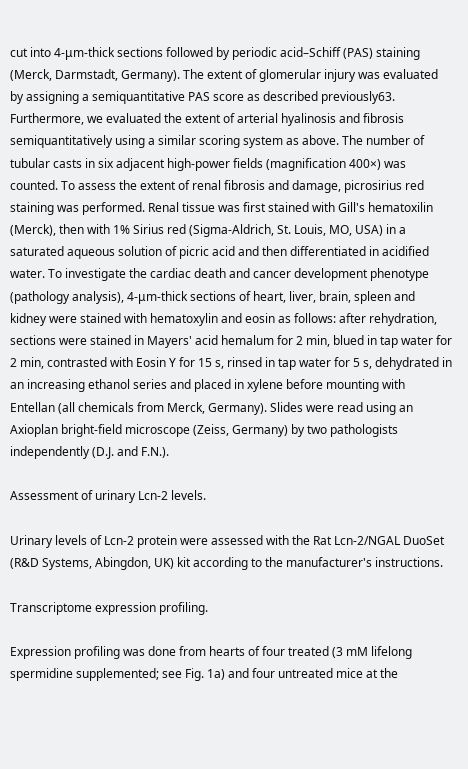cut into 4-μm-thick sections followed by periodic acid–Schiff (PAS) staining (Merck, Darmstadt, Germany). The extent of glomerular injury was evaluated by assigning a semiquantitative PAS score as described previously63. Furthermore, we evaluated the extent of arterial hyalinosis and fibrosis semiquantitatively using a similar scoring system as above. The number of tubular casts in six adjacent high-power fields (magnification 400×) was counted. To assess the extent of renal fibrosis and damage, picrosirius red staining was performed. Renal tissue was first stained with Gill's hematoxilin (Merck), then with 1% Sirius red (Sigma-Aldrich, St. Louis, MO, USA) in a saturated aqueous solution of picric acid and then differentiated in acidified water. To investigate the cardiac death and cancer development phenotype (pathology analysis), 4-μm-thick sections of heart, liver, brain, spleen and kidney were stained with hematoxylin and eosin as follows: after rehydration, sections were stained in Mayers' acid hemalum for 2 min, blued in tap water for 2 min, contrasted with Eosin Y for 15 s, rinsed in tap water for 5 s, dehydrated in an increasing ethanol series and placed in xylene before mounting with Entellan (all chemicals from Merck, Germany). Slides were read using an Axioplan bright-field microscope (Zeiss, Germany) by two pathologists independently (D.J. and F.N.).

Assessment of urinary Lcn-2 levels.

Urinary levels of Lcn-2 protein were assessed with the Rat Lcn-2/NGAL DuoSet (R&D Systems, Abingdon, UK) kit according to the manufacturer's instructions.

Transcriptome expression profiling.

Expression profiling was done from hearts of four treated (3 mM lifelong spermidine supplemented; see Fig. 1a) and four untreated mice at the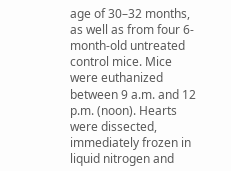age of 30–32 months, as well as from four 6-month-old untreated control mice. Mice were euthanized between 9 a.m. and 12 p.m. (noon). Hearts were dissected, immediately frozen in liquid nitrogen and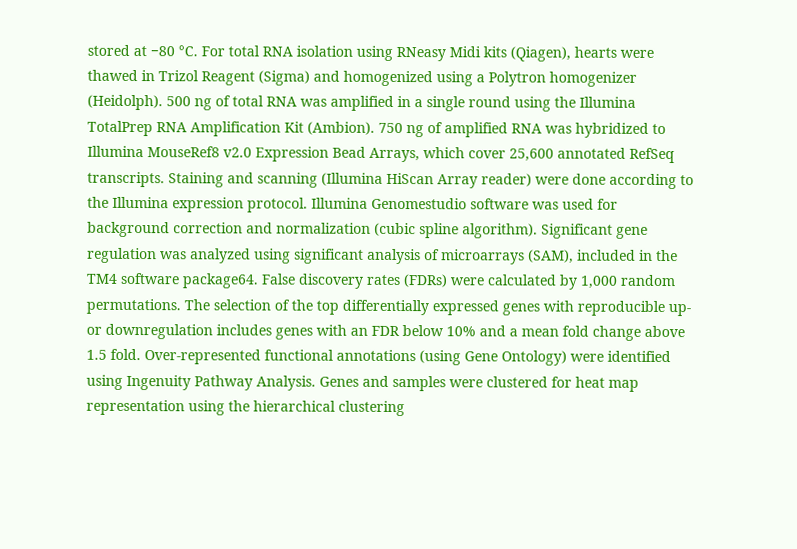stored at −80 °C. For total RNA isolation using RNeasy Midi kits (Qiagen), hearts were thawed in Trizol Reagent (Sigma) and homogenized using a Polytron homogenizer (Heidolph). 500 ng of total RNA was amplified in a single round using the Illumina TotalPrep RNA Amplification Kit (Ambion). 750 ng of amplified RNA was hybridized to Illumina MouseRef8 v2.0 Expression Bead Arrays, which cover 25,600 annotated RefSeq transcripts. Staining and scanning (Illumina HiScan Array reader) were done according to the Illumina expression protocol. Illumina Genomestudio software was used for background correction and normalization (cubic spline algorithm). Significant gene regulation was analyzed using significant analysis of microarrays (SAM), included in the TM4 software package64. False discovery rates (FDRs) were calculated by 1,000 random permutations. The selection of the top differentially expressed genes with reproducible up- or downregulation includes genes with an FDR below 10% and a mean fold change above 1.5 fold. Over-represented functional annotations (using Gene Ontology) were identified using Ingenuity Pathway Analysis. Genes and samples were clustered for heat map representation using the hierarchical clustering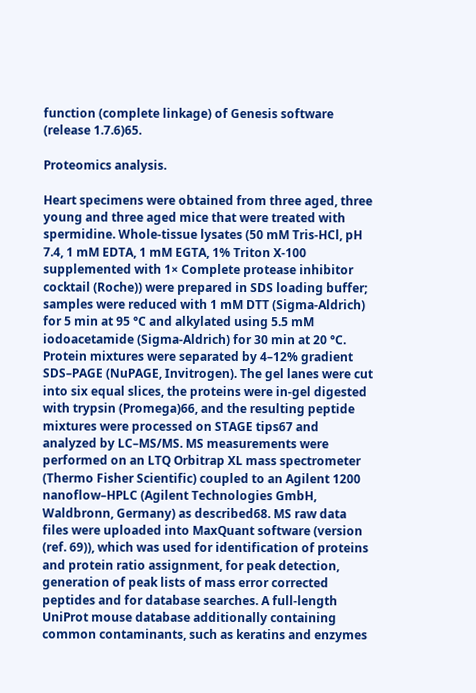function (complete linkage) of Genesis software (release 1.7.6)65.

Proteomics analysis.

Heart specimens were obtained from three aged, three young and three aged mice that were treated with spermidine. Whole-tissue lysates (50 mM Tris-HCl, pH 7.4, 1 mM EDTA, 1 mM EGTA, 1% Triton X-100 supplemented with 1× Complete protease inhibitor cocktail (Roche)) were prepared in SDS loading buffer; samples were reduced with 1 mM DTT (Sigma-Aldrich) for 5 min at 95 °C and alkylated using 5.5 mM iodoacetamide (Sigma-Aldrich) for 30 min at 20 °C. Protein mixtures were separated by 4–12% gradient SDS–PAGE (NuPAGE, Invitrogen). The gel lanes were cut into six equal slices, the proteins were in-gel digested with trypsin (Promega)66, and the resulting peptide mixtures were processed on STAGE tips67 and analyzed by LC–MS/MS. MS measurements were performed on an LTQ Orbitrap XL mass spectrometer (Thermo Fisher Scientific) coupled to an Agilent 1200 nanoflow–HPLC (Agilent Technologies GmbH, Waldbronn, Germany) as described68. MS raw data files were uploaded into MaxQuant software (version (ref. 69)), which was used for identification of proteins and protein ratio assignment, for peak detection, generation of peak lists of mass error corrected peptides and for database searches. A full-length UniProt mouse database additionally containing common contaminants, such as keratins and enzymes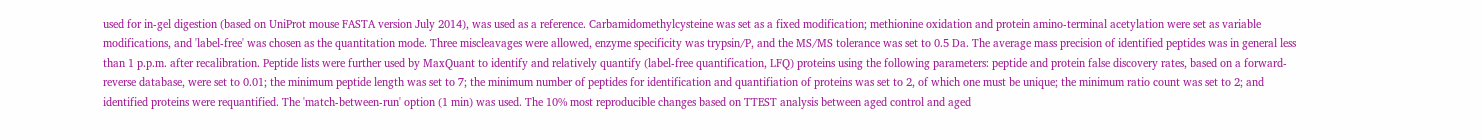used for in-gel digestion (based on UniProt mouse FASTA version July 2014), was used as a reference. Carbamidomethylcysteine was set as a fixed modification; methionine oxidation and protein amino-terminal acetylation were set as variable modifications, and 'label-free' was chosen as the quantitation mode. Three miscleavages were allowed, enzyme specificity was trypsin/P, and the MS/MS tolerance was set to 0.5 Da. The average mass precision of identified peptides was in general less than 1 p.p.m. after recalibration. Peptide lists were further used by MaxQuant to identify and relatively quantify (label-free quantification, LFQ) proteins using the following parameters: peptide and protein false discovery rates, based on a forward-reverse database, were set to 0.01; the minimum peptide length was set to 7; the minimum number of peptides for identification and quantifiation of proteins was set to 2, of which one must be unique; the minimum ratio count was set to 2; and identified proteins were requantified. The 'match-between-run' option (1 min) was used. The 10% most reproducible changes based on TTEST analysis between aged control and aged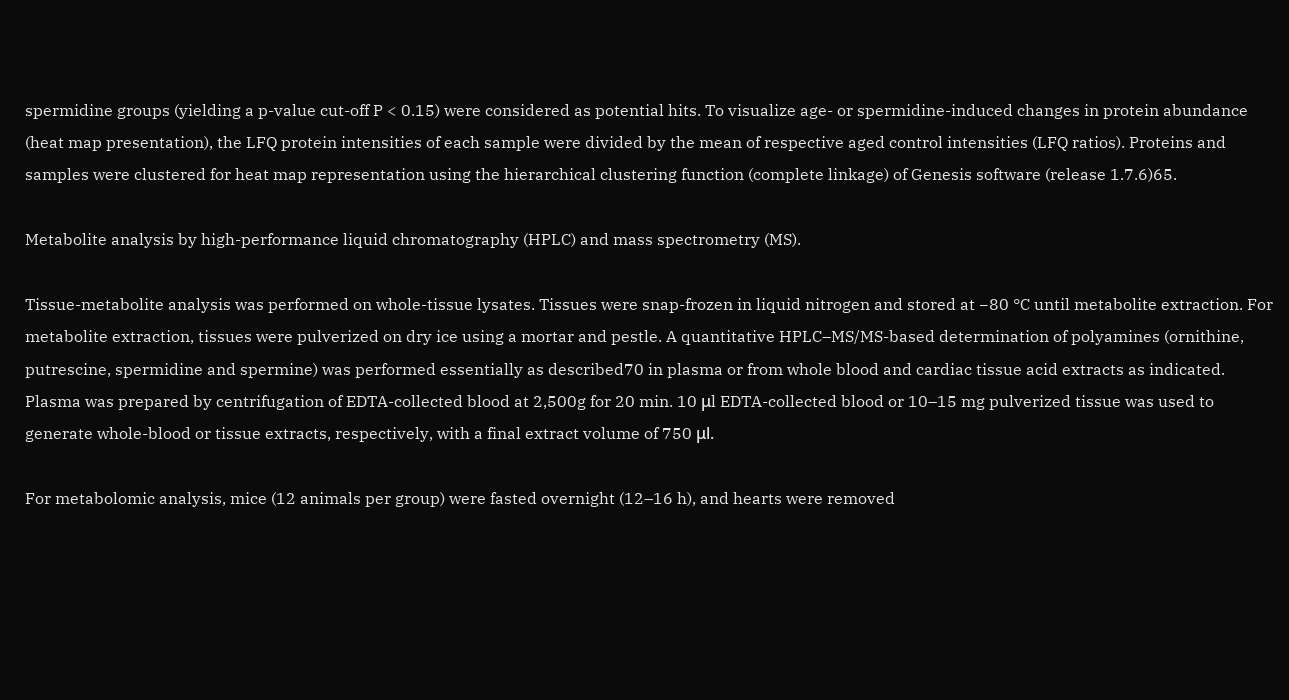spermidine groups (yielding a p-value cut-off P < 0.15) were considered as potential hits. To visualize age- or spermidine-induced changes in protein abundance (heat map presentation), the LFQ protein intensities of each sample were divided by the mean of respective aged control intensities (LFQ ratios). Proteins and samples were clustered for heat map representation using the hierarchical clustering function (complete linkage) of Genesis software (release 1.7.6)65.

Metabolite analysis by high-performance liquid chromatography (HPLC) and mass spectrometry (MS).

Tissue-metabolite analysis was performed on whole-tissue lysates. Tissues were snap-frozen in liquid nitrogen and stored at −80 °C until metabolite extraction. For metabolite extraction, tissues were pulverized on dry ice using a mortar and pestle. A quantitative HPLC–MS/MS-based determination of polyamines (ornithine, putrescine, spermidine and spermine) was performed essentially as described70 in plasma or from whole blood and cardiac tissue acid extracts as indicated. Plasma was prepared by centrifugation of EDTA-collected blood at 2,500g for 20 min. 10 μl EDTA-collected blood or 10–15 mg pulverized tissue was used to generate whole-blood or tissue extracts, respectively, with a final extract volume of 750 μl.

For metabolomic analysis, mice (12 animals per group) were fasted overnight (12–16 h), and hearts were removed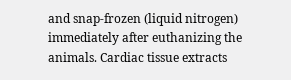and snap-frozen (liquid nitrogen) immediately after euthanizing the animals. Cardiac tissue extracts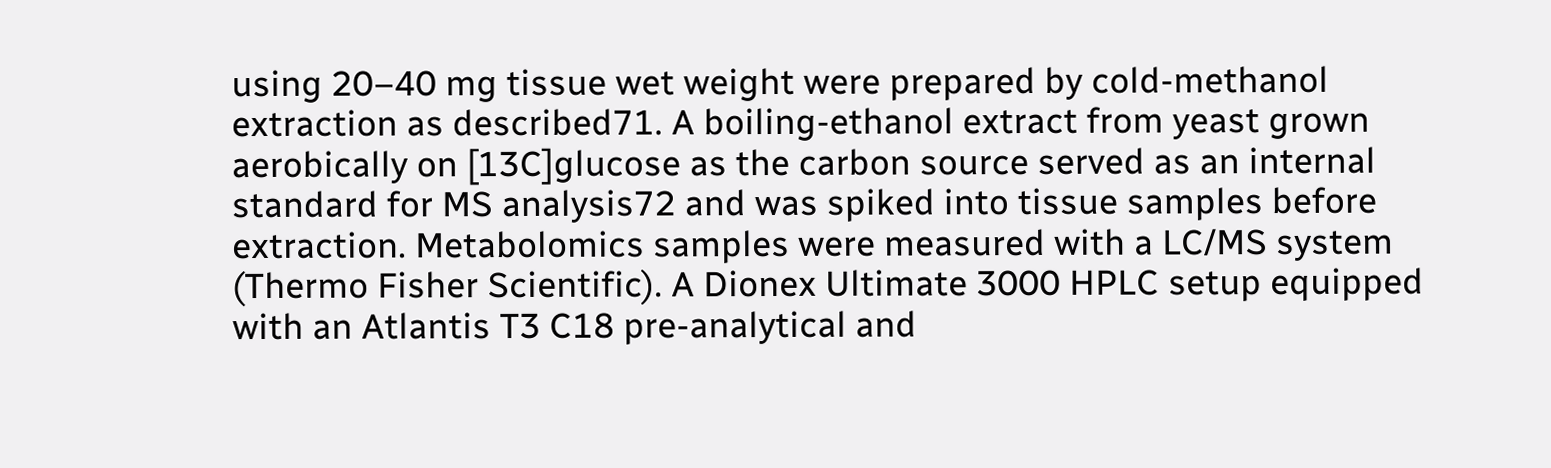using 20–40 mg tissue wet weight were prepared by cold-methanol extraction as described71. A boiling-ethanol extract from yeast grown aerobically on [13C]glucose as the carbon source served as an internal standard for MS analysis72 and was spiked into tissue samples before extraction. Metabolomics samples were measured with a LC/MS system (Thermo Fisher Scientific). A Dionex Ultimate 3000 HPLC setup equipped with an Atlantis T3 C18 pre-analytical and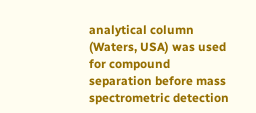analytical column (Waters, USA) was used for compound separation before mass spectrometric detection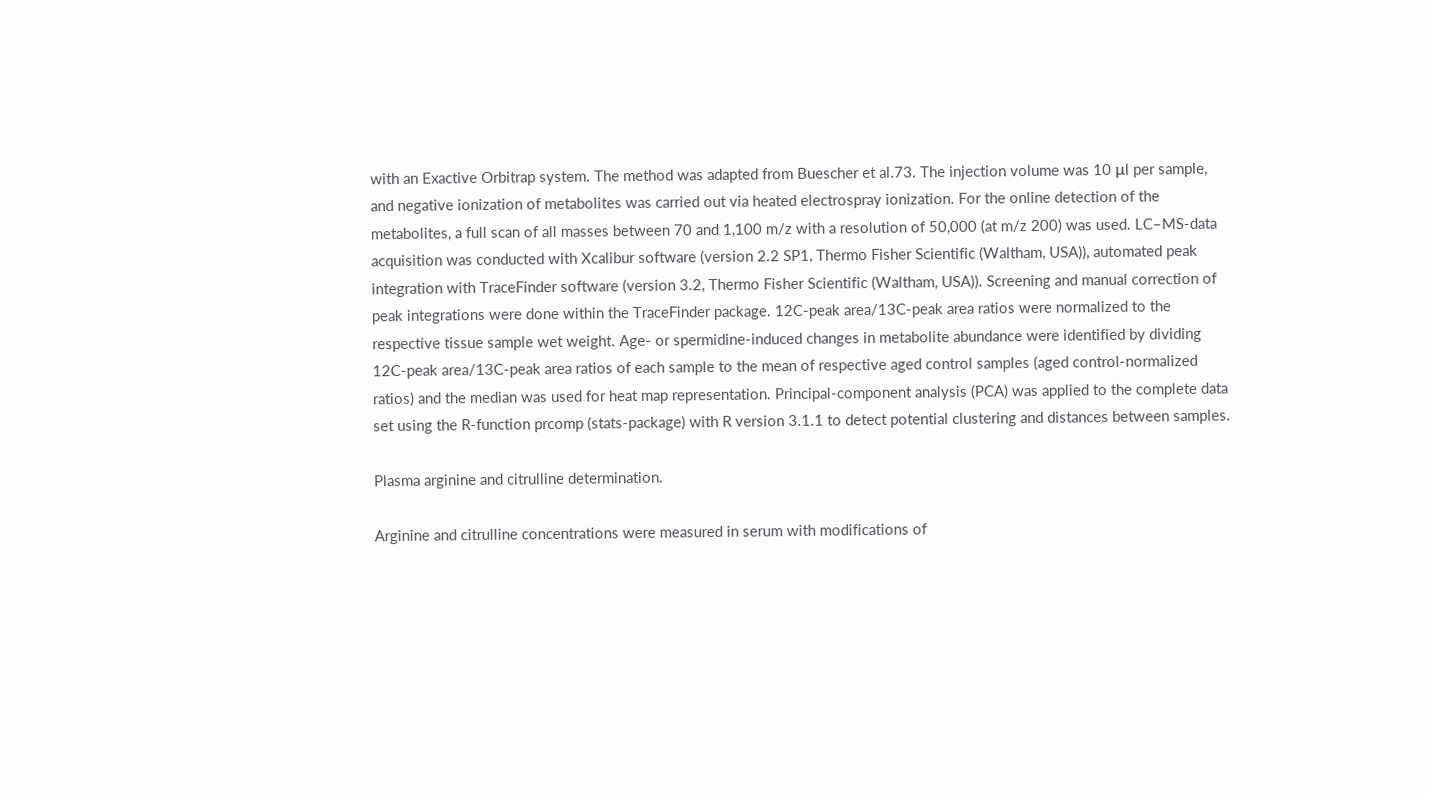with an Exactive Orbitrap system. The method was adapted from Buescher et al.73. The injection volume was 10 μl per sample, and negative ionization of metabolites was carried out via heated electrospray ionization. For the online detection of the metabolites, a full scan of all masses between 70 and 1,100 m/z with a resolution of 50,000 (at m/z 200) was used. LC–MS-data acquisition was conducted with Xcalibur software (version 2.2 SP1, Thermo Fisher Scientific (Waltham, USA)), automated peak integration with TraceFinder software (version 3.2, Thermo Fisher Scientific (Waltham, USA)). Screening and manual correction of peak integrations were done within the TraceFinder package. 12C-peak area/13C-peak area ratios were normalized to the respective tissue sample wet weight. Age- or spermidine-induced changes in metabolite abundance were identified by dividing 12C-peak area/13C-peak area ratios of each sample to the mean of respective aged control samples (aged control-normalized ratios) and the median was used for heat map representation. Principal-component analysis (PCA) was applied to the complete data set using the R-function prcomp (stats-package) with R version 3.1.1 to detect potential clustering and distances between samples.

Plasma arginine and citrulline determination.

Arginine and citrulline concentrations were measured in serum with modifications of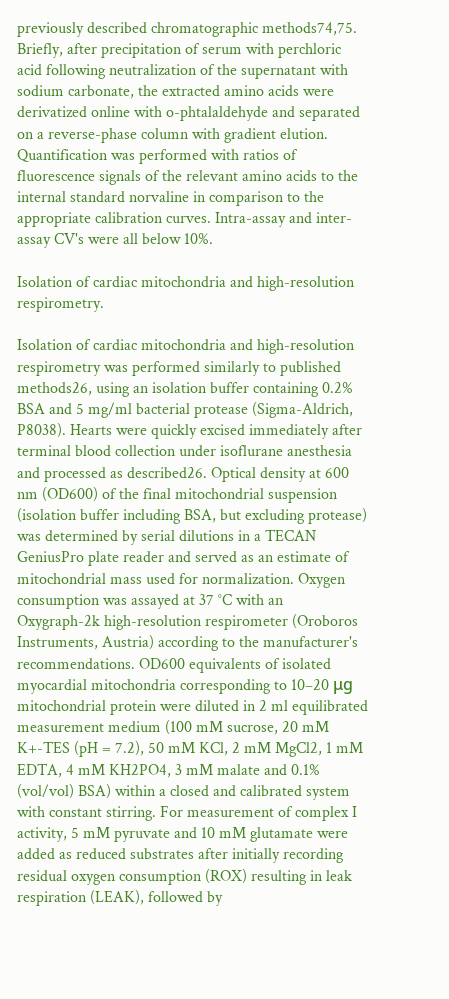previously described chromatographic methods74,75. Briefly, after precipitation of serum with perchloric acid following neutralization of the supernatant with sodium carbonate, the extracted amino acids were derivatized online with o-phtalaldehyde and separated on a reverse-phase column with gradient elution. Quantification was performed with ratios of fluorescence signals of the relevant amino acids to the internal standard norvaline in comparison to the appropriate calibration curves. Intra-assay and inter-assay CV's were all below 10%.

Isolation of cardiac mitochondria and high-resolution respirometry.

Isolation of cardiac mitochondria and high-resolution respirometry was performed similarly to published methods26, using an isolation buffer containing 0.2% BSA and 5 mg/ml bacterial protease (Sigma-Aldrich, P8038). Hearts were quickly excised immediately after terminal blood collection under isoflurane anesthesia and processed as described26. Optical density at 600 nm (OD600) of the final mitochondrial suspension (isolation buffer including BSA, but excluding protease) was determined by serial dilutions in a TECAN GeniusPro plate reader and served as an estimate of mitochondrial mass used for normalization. Oxygen consumption was assayed at 37 °C with an Oxygraph-2k high-resolution respirometer (Oroboros Instruments, Austria) according to the manufacturer's recommendations. OD600 equivalents of isolated myocardial mitochondria corresponding to 10–20 μg mitochondrial protein were diluted in 2 ml equilibrated measurement medium (100 mM sucrose, 20 mM K+-TES (pH = 7.2), 50 mM KCl, 2 mM MgCl2, 1 mM EDTA, 4 mM KH2PO4, 3 mM malate and 0.1% (vol/vol) BSA) within a closed and calibrated system with constant stirring. For measurement of complex I activity, 5 mM pyruvate and 10 mM glutamate were added as reduced substrates after initially recording residual oxygen consumption (ROX) resulting in leak respiration (LEAK), followed by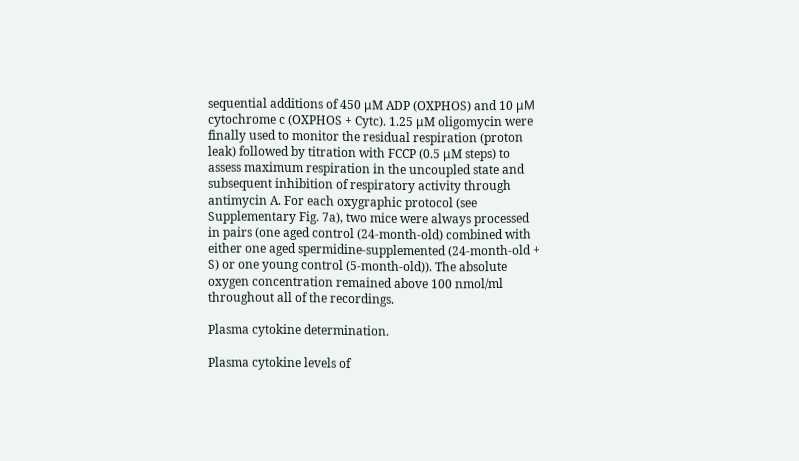sequential additions of 450 μM ADP (OXPHOS) and 10 μM cytochrome c (OXPHOS + Cytc). 1.25 μM oligomycin were finally used to monitor the residual respiration (proton leak) followed by titration with FCCP (0.5 μM steps) to assess maximum respiration in the uncoupled state and subsequent inhibition of respiratory activity through antimycin A. For each oxygraphic protocol (see Supplementary Fig. 7a), two mice were always processed in pairs (one aged control (24-month-old) combined with either one aged spermidine-supplemented (24-month-old + S) or one young control (5-month-old)). The absolute oxygen concentration remained above 100 nmol/ml throughout all of the recordings.

Plasma cytokine determination.

Plasma cytokine levels of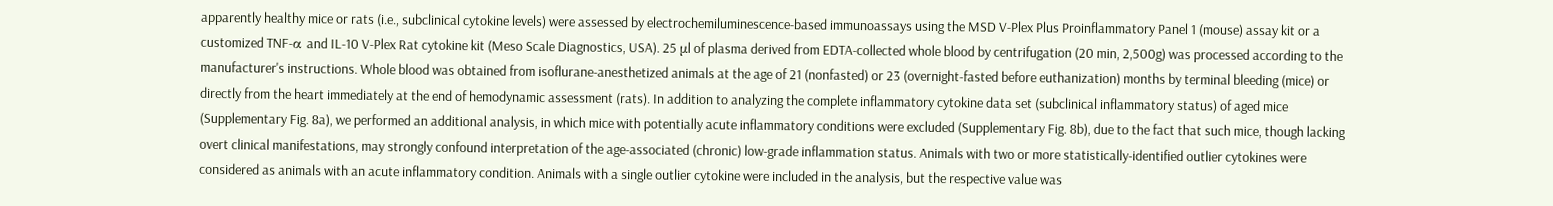apparently healthy mice or rats (i.e., subclinical cytokine levels) were assessed by electrochemiluminescence-based immunoassays using the MSD V-Plex Plus Proinflammatory Panel 1 (mouse) assay kit or a customized TNF-α and IL-10 V-Plex Rat cytokine kit (Meso Scale Diagnostics, USA). 25 μl of plasma derived from EDTA-collected whole blood by centrifugation (20 min, 2,500g) was processed according to the manufacturer's instructions. Whole blood was obtained from isoflurane-anesthetized animals at the age of 21 (nonfasted) or 23 (overnight-fasted before euthanization) months by terminal bleeding (mice) or directly from the heart immediately at the end of hemodynamic assessment (rats). In addition to analyzing the complete inflammatory cytokine data set (subclinical inflammatory status) of aged mice (Supplementary Fig. 8a), we performed an additional analysis, in which mice with potentially acute inflammatory conditions were excluded (Supplementary Fig. 8b), due to the fact that such mice, though lacking overt clinical manifestations, may strongly confound interpretation of the age-associated (chronic) low-grade inflammation status. Animals with two or more statistically-identified outlier cytokines were considered as animals with an acute inflammatory condition. Animals with a single outlier cytokine were included in the analysis, but the respective value was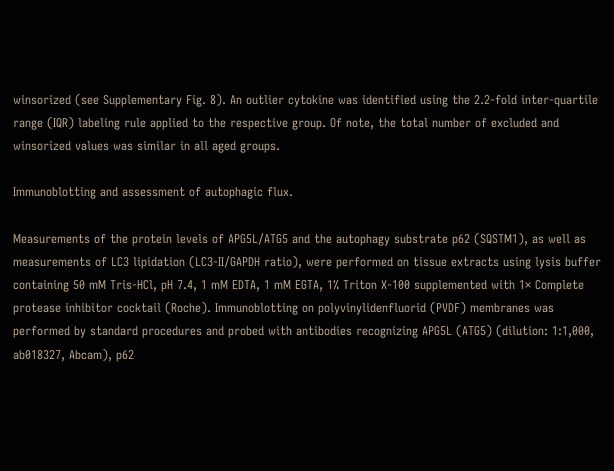winsorized (see Supplementary Fig. 8). An outlier cytokine was identified using the 2.2-fold inter-quartile range (IQR) labeling rule applied to the respective group. Of note, the total number of excluded and winsorized values was similar in all aged groups.

Immunoblotting and assessment of autophagic flux.

Measurements of the protein levels of APG5L/ATG5 and the autophagy substrate p62 (SQSTM1), as well as measurements of LC3 lipidation (LC3-II/GAPDH ratio), were performed on tissue extracts using lysis buffer containing 50 mM Tris-HCl, pH 7.4, 1 mM EDTA, 1 mM EGTA, 1% Triton X-100 supplemented with 1× Complete protease inhibitor cocktail (Roche). Immunoblotting on polyvinylidenfluorid (PVDF) membranes was performed by standard procedures and probed with antibodies recognizing APG5L (ATG5) (dilution: 1:1,000, ab018327, Abcam), p62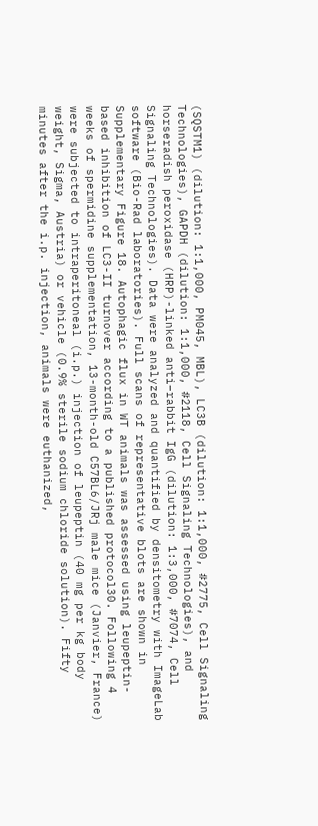(SQSTM1) (dilution: 1:1,000, PM045, MBL), LC3B (dilution: 1:1,000, #2775, Cell Signaling Technologies), GAPDH (dilution: 1:1,000, #2118, Cell Signaling Technologies), and horseradish peroxidase (HRP)-linked anti–rabbit IgG (dilution: 1:3,000, #7074, Cell Signaling Technologies). Data were analyzed and quantified by densitometry with ImageLab software (Bio-Rad laboratories). Full scans of representative blots are shown in Supplementary Figure 18. Autophagic flux in WT animals was assessed using leupeptin-based inhibition of LC3-II turnover according to a published protocol30. Following 4 weeks of spermidine supplementation, 13-month-old C57BL6/JRj male mice (Janvier, France) were subjected to intraperitoneal (i.p.) injection of leupeptin (40 mg per kg body weight, Sigma, Austria) or vehicle (0.9% sterile sodium chloride solution). Fifty minutes after the i.p. injection, animals were euthanized,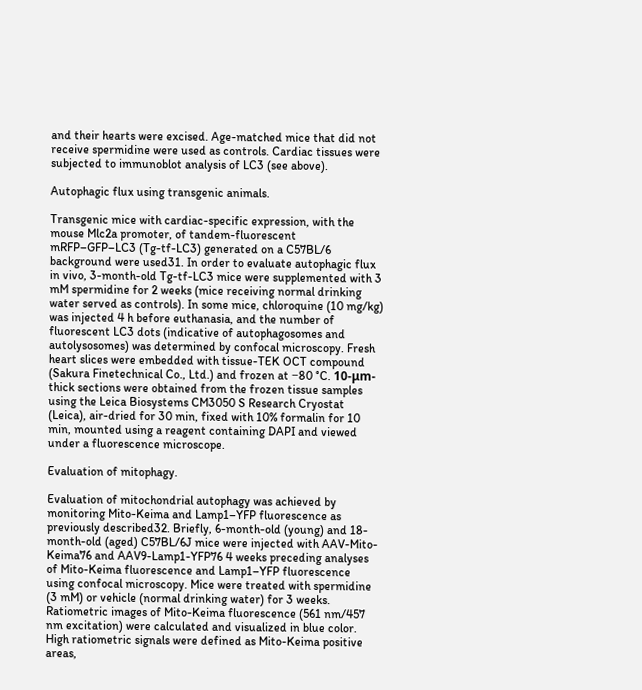and their hearts were excised. Age-matched mice that did not receive spermidine were used as controls. Cardiac tissues were subjected to immunoblot analysis of LC3 (see above).

Autophagic flux using transgenic animals.

Transgenic mice with cardiac-specific expression, with the mouse Mlc2a promoter, of tandem-fluorescent mRFP–GFP–LC3 (Tg-tf-LC3) generated on a C57BL/6 background were used31. In order to evaluate autophagic flux in vivo, 3-month-old Tg-tf-LC3 mice were supplemented with 3 mM spermidine for 2 weeks (mice receiving normal drinking water served as controls). In some mice, chloroquine (10 mg/kg) was injected 4 h before euthanasia, and the number of fluorescent LC3 dots (indicative of autophagosomes and autolysosomes) was determined by confocal microscopy. Fresh heart slices were embedded with tissue-TEK OCT compound (Sakura Finetechnical Co., Ltd.) and frozen at −80 °C. 10-μm-thick sections were obtained from the frozen tissue samples using the Leica Biosystems CM3050 S Research Cryostat (Leica), air-dried for 30 min, fixed with 10% formalin for 10 min, mounted using a reagent containing DAPI and viewed under a fluorescence microscope.

Evaluation of mitophagy.

Evaluation of mitochondrial autophagy was achieved by monitoring Mito-Keima and Lamp1–YFP fluorescence as previously described32. Briefly, 6-month-old (young) and 18-month-old (aged) C57BL/6J mice were injected with AAV-Mito-Keima76 and AAV9-Lamp1-YFP76 4 weeks preceding analyses of Mito-Keima fluorescence and Lamp1–YFP fluorescence using confocal microscopy. Mice were treated with spermidine (3 mM) or vehicle (normal drinking water) for 3 weeks. Ratiometric images of Mito-Keima fluorescence (561 nm/457 nm excitation) were calculated and visualized in blue color. High ratiometric signals were defined as Mito-Keima positive areas,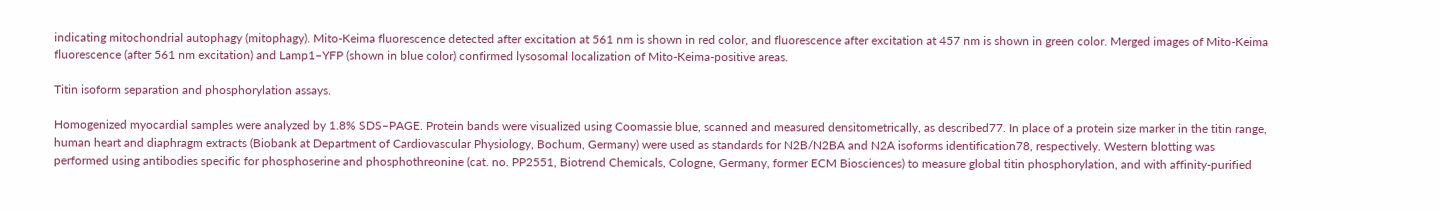indicating mitochondrial autophagy (mitophagy). Mito-Keima fluorescence detected after excitation at 561 nm is shown in red color, and fluorescence after excitation at 457 nm is shown in green color. Merged images of Mito-Keima fluorescence (after 561 nm excitation) and Lamp1–YFP (shown in blue color) confirmed lysosomal localization of Mito-Keima-positive areas.

Titin isoform separation and phosphorylation assays.

Homogenized myocardial samples were analyzed by 1.8% SDS–PAGE. Protein bands were visualized using Coomassie blue, scanned and measured densitometrically, as described77. In place of a protein size marker in the titin range, human heart and diaphragm extracts (Biobank at Department of Cardiovascular Physiology, Bochum, Germany) were used as standards for N2B/N2BA and N2A isoforms identification78, respectively. Western blotting was performed using antibodies specific for phosphoserine and phosphothreonine (cat. no. PP2551, Biotrend Chemicals, Cologne, Germany, former ECM Biosciences) to measure global titin phosphorylation, and with affinity-purified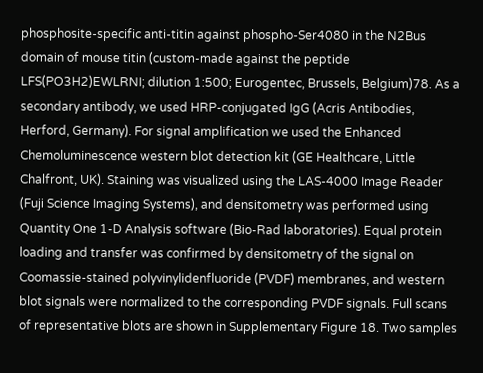phosphosite-specific anti-titin against phospho-Ser4080 in the N2Bus domain of mouse titin (custom-made against the peptide LFS(PO3H2)EWLRNI; dilution 1:500; Eurogentec, Brussels, Belgium)78. As a secondary antibody, we used HRP-conjugated IgG (Acris Antibodies, Herford, Germany). For signal amplification we used the Enhanced Chemoluminescence western blot detection kit (GE Healthcare, Little Chalfront, UK). Staining was visualized using the LAS-4000 Image Reader (Fuji Science Imaging Systems), and densitometry was performed using Quantity One 1-D Analysis software (Bio-Rad laboratories). Equal protein loading and transfer was confirmed by densitometry of the signal on Coomassie-stained polyvinylidenfluoride (PVDF) membranes, and western blot signals were normalized to the corresponding PVDF signals. Full scans of representative blots are shown in Supplementary Figure 18. Two samples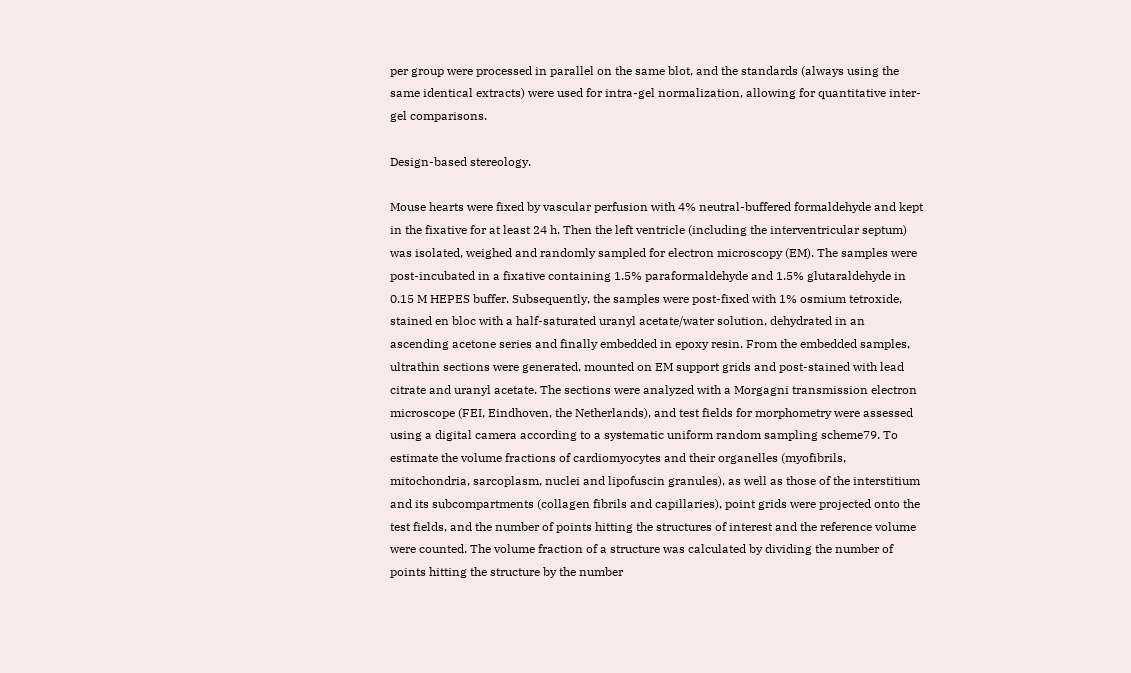per group were processed in parallel on the same blot, and the standards (always using the same identical extracts) were used for intra-gel normalization, allowing for quantitative inter-gel comparisons.

Design-based stereology.

Mouse hearts were fixed by vascular perfusion with 4% neutral-buffered formaldehyde and kept in the fixative for at least 24 h. Then the left ventricle (including the interventricular septum) was isolated, weighed and randomly sampled for electron microscopy (EM). The samples were post-incubated in a fixative containing 1.5% paraformaldehyde and 1.5% glutaraldehyde in 0.15 M HEPES buffer. Subsequently, the samples were post-fixed with 1% osmium tetroxide, stained en bloc with a half-saturated uranyl acetate/water solution, dehydrated in an ascending acetone series and finally embedded in epoxy resin. From the embedded samples, ultrathin sections were generated, mounted on EM support grids and post-stained with lead citrate and uranyl acetate. The sections were analyzed with a Morgagni transmission electron microscope (FEI, Eindhoven, the Netherlands), and test fields for morphometry were assessed using a digital camera according to a systematic uniform random sampling scheme79. To estimate the volume fractions of cardiomyocytes and their organelles (myofibrils, mitochondria, sarcoplasm, nuclei and lipofuscin granules), as well as those of the interstitium and its subcompartments (collagen fibrils and capillaries), point grids were projected onto the test fields, and the number of points hitting the structures of interest and the reference volume were counted. The volume fraction of a structure was calculated by dividing the number of points hitting the structure by the number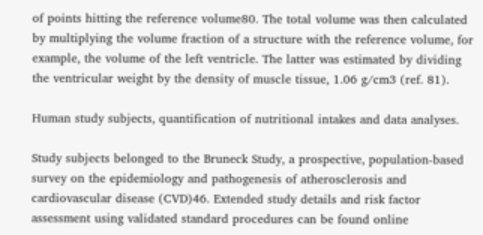of points hitting the reference volume80. The total volume was then calculated by multiplying the volume fraction of a structure with the reference volume, for example, the volume of the left ventricle. The latter was estimated by dividing the ventricular weight by the density of muscle tissue, 1.06 g/cm3 (ref. 81).

Human study subjects, quantification of nutritional intakes and data analyses.

Study subjects belonged to the Bruneck Study, a prospective, population-based survey on the epidemiology and pathogenesis of atherosclerosis and cardiovascular disease (CVD)46. Extended study details and risk factor assessment using validated standard procedures can be found online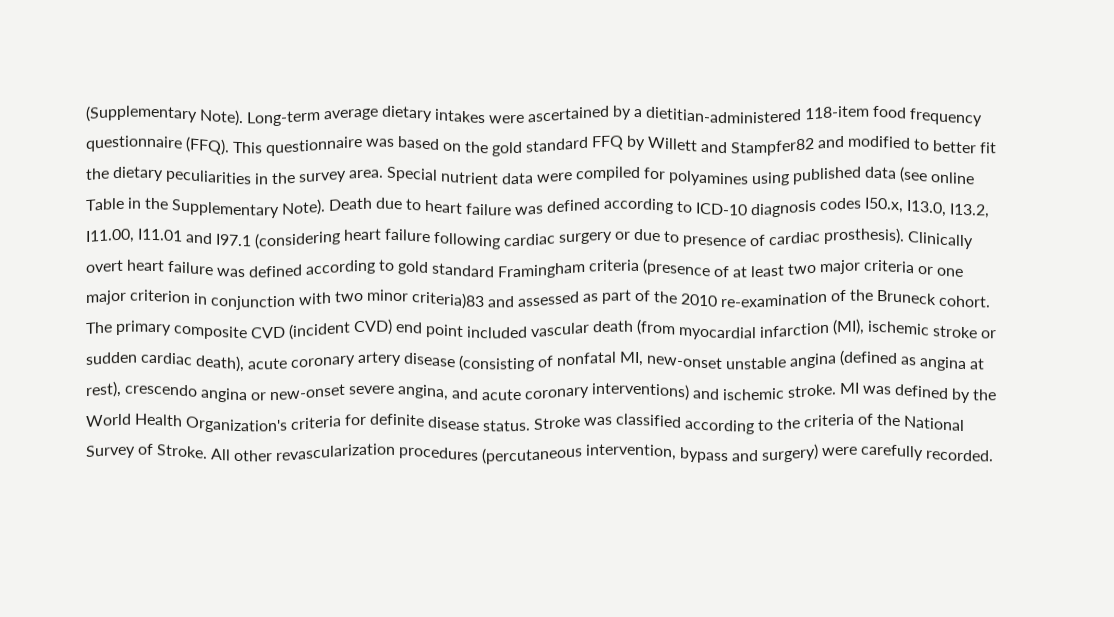(Supplementary Note). Long-term average dietary intakes were ascertained by a dietitian-administered 118-item food frequency questionnaire (FFQ). This questionnaire was based on the gold standard FFQ by Willett and Stampfer82 and modified to better fit the dietary peculiarities in the survey area. Special nutrient data were compiled for polyamines using published data (see online Table in the Supplementary Note). Death due to heart failure was defined according to ICD-10 diagnosis codes I50.x, I13.0, I13.2, I11.00, I11.01 and I97.1 (considering heart failure following cardiac surgery or due to presence of cardiac prosthesis). Clinically overt heart failure was defined according to gold standard Framingham criteria (presence of at least two major criteria or one major criterion in conjunction with two minor criteria)83 and assessed as part of the 2010 re-examination of the Bruneck cohort. The primary composite CVD (incident CVD) end point included vascular death (from myocardial infarction (MI), ischemic stroke or sudden cardiac death), acute coronary artery disease (consisting of nonfatal MI, new-onset unstable angina (defined as angina at rest), crescendo angina or new-onset severe angina, and acute coronary interventions) and ischemic stroke. MI was defined by the World Health Organization's criteria for definite disease status. Stroke was classified according to the criteria of the National Survey of Stroke. All other revascularization procedures (percutaneous intervention, bypass and surgery) were carefully recorded.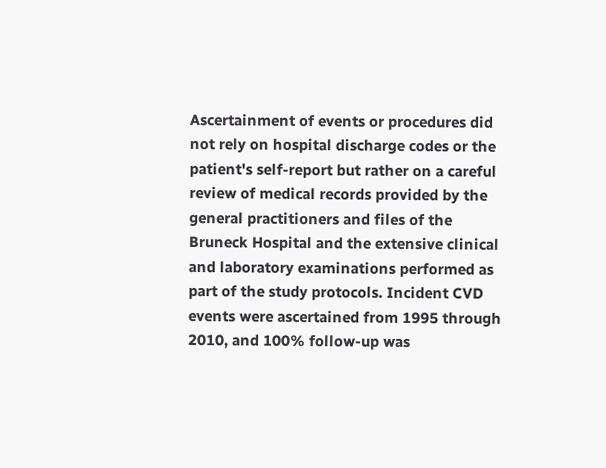Ascertainment of events or procedures did not rely on hospital discharge codes or the patient's self-report but rather on a careful review of medical records provided by the general practitioners and files of the Bruneck Hospital and the extensive clinical and laboratory examinations performed as part of the study protocols. Incident CVD events were ascertained from 1995 through 2010, and 100% follow-up was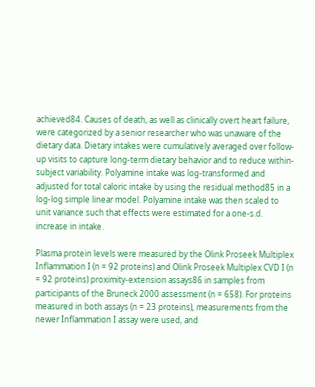achieved84. Causes of death, as well as clinically overt heart failure, were categorized by a senior researcher who was unaware of the dietary data. Dietary intakes were cumulatively averaged over follow-up visits to capture long-term dietary behavior and to reduce within-subject variability. Polyamine intake was log-transformed and adjusted for total caloric intake by using the residual method85 in a log-log simple linear model. Polyamine intake was then scaled to unit variance such that effects were estimated for a one-s.d. increase in intake.

Plasma protein levels were measured by the Olink Proseek Multiplex Inflammation I (n = 92 proteins) and Olink Proseek Multiplex CVD I (n = 92 proteins) proximity-extension assays86 in samples from participants of the Bruneck 2000 assessment (n = 658). For proteins measured in both assays (n = 23 proteins), measurements from the newer Inflammation I assay were used, and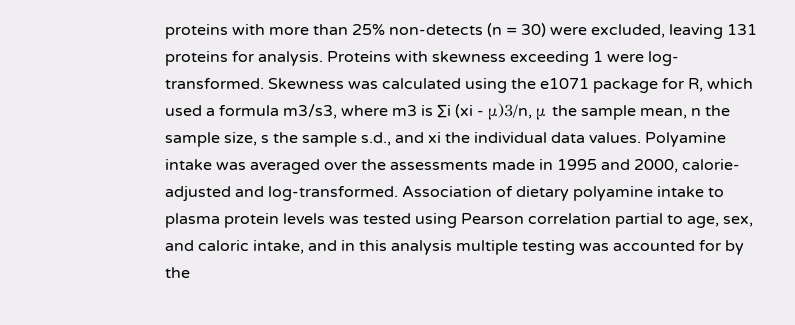proteins with more than 25% non-detects (n = 30) were excluded, leaving 131 proteins for analysis. Proteins with skewness exceeding 1 were log-transformed. Skewness was calculated using the e1071 package for R, which used a formula m3/s3, where m3 is ∑i (xi - μ)3/n, μ the sample mean, n the sample size, s the sample s.d., and xi the individual data values. Polyamine intake was averaged over the assessments made in 1995 and 2000, calorie-adjusted and log-transformed. Association of dietary polyamine intake to plasma protein levels was tested using Pearson correlation partial to age, sex, and caloric intake, and in this analysis multiple testing was accounted for by the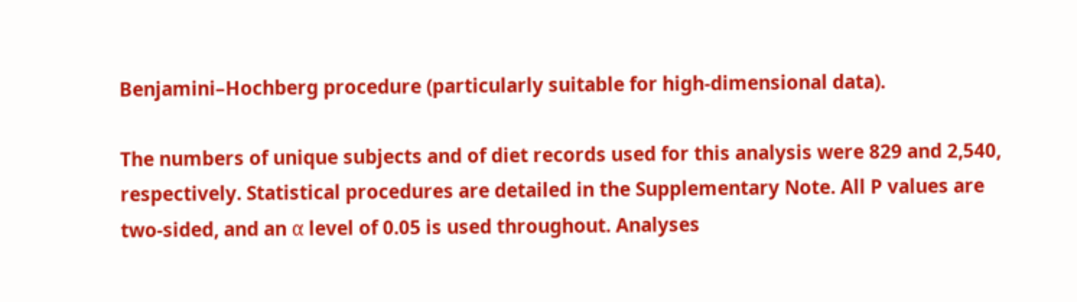Benjamini–Hochberg procedure (particularly suitable for high-dimensional data).

The numbers of unique subjects and of diet records used for this analysis were 829 and 2,540, respectively. Statistical procedures are detailed in the Supplementary Note. All P values are two-sided, and an α level of 0.05 is used throughout. Analyses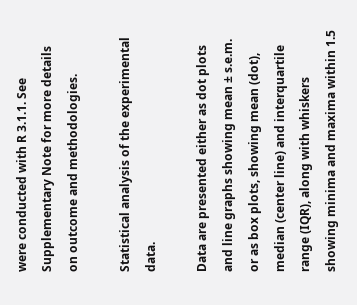were conducted with R 3.1.1. See Supplementary Note for more details on outcome and methodologies.

Statistical analysis of the experimental data.

Data are presented either as dot plots and line graphs showing mean ± s.e.m. or as box plots, showing mean (dot), median (center line) and interquartile range (IQR), along with whiskers showing minima and maxima within 1.5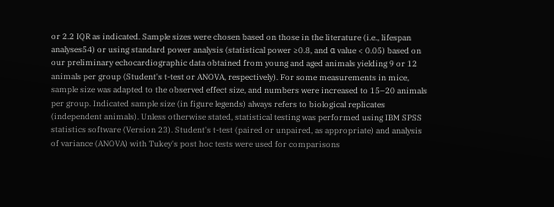or 2.2 IQR as indicated. Sample sizes were chosen based on those in the literature (i.e., lifespan analyses54) or using standard power analysis (statistical power ≥0.8, and α value < 0.05) based on our preliminary echocardiographic data obtained from young and aged animals yielding 9 or 12 animals per group (Student's t-test or ANOVA, respectively). For some measurements in mice, sample size was adapted to the observed effect size, and numbers were increased to 15–20 animals per group. Indicated sample size (in figure legends) always refers to biological replicates (independent animals). Unless otherwise stated, statistical testing was performed using IBM SPSS statistics software (Version 23). Student's t-test (paired or unpaired, as appropriate) and analysis of variance (ANOVA) with Tukey's post hoc tests were used for comparisons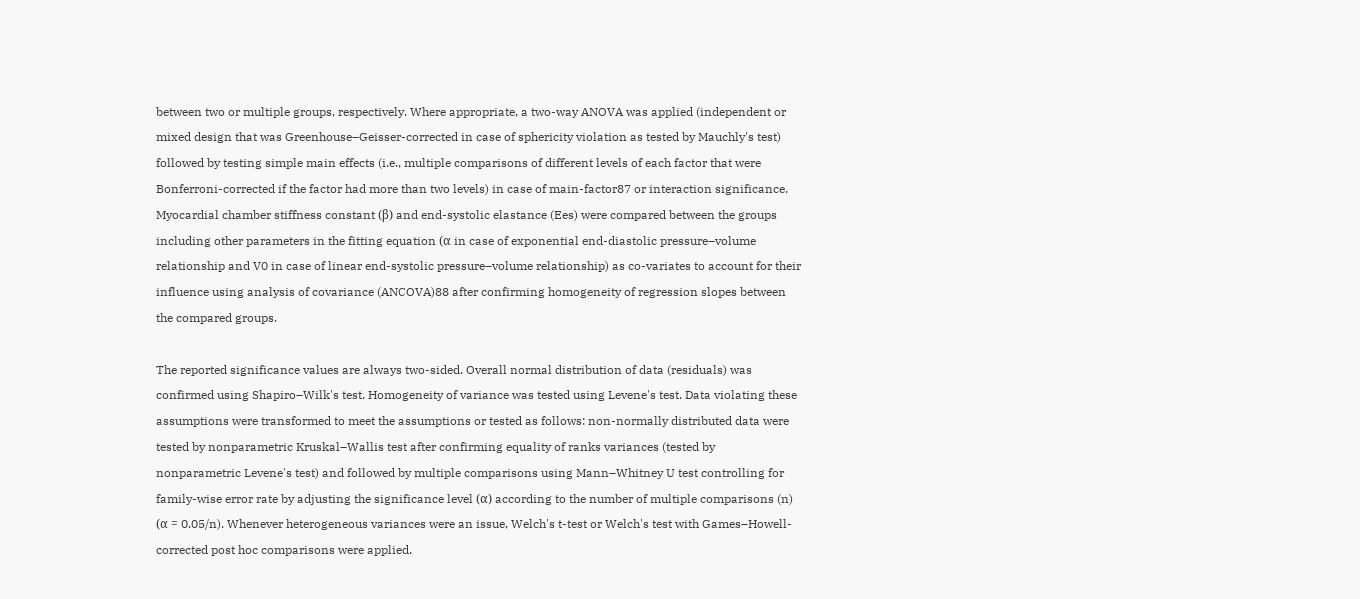between two or multiple groups, respectively. Where appropriate, a two-way ANOVA was applied (independent or mixed design that was Greenhouse–Geisser-corrected in case of sphericity violation as tested by Mauchly's test) followed by testing simple main effects (i.e., multiple comparisons of different levels of each factor that were Bonferroni-corrected if the factor had more than two levels) in case of main-factor87 or interaction significance. Myocardial chamber stiffness constant (β) and end-systolic elastance (Ees) were compared between the groups including other parameters in the fitting equation (α in case of exponential end-diastolic pressure–volume relationship and V0 in case of linear end-systolic pressure–volume relationship) as co-variates to account for their influence using analysis of covariance (ANCOVA)88 after confirming homogeneity of regression slopes between the compared groups.

The reported significance values are always two-sided. Overall normal distribution of data (residuals) was confirmed using Shapiro–Wilk's test. Homogeneity of variance was tested using Levene's test. Data violating these assumptions were transformed to meet the assumptions or tested as follows: non-normally distributed data were tested by nonparametric Kruskal–Wallis test after confirming equality of ranks variances (tested by nonparametric Levene's test) and followed by multiple comparisons using Mann–Whitney U test controlling for family-wise error rate by adjusting the significance level (α) according to the number of multiple comparisons (n) (α = 0.05/n). Whenever heterogeneous variances were an issue, Welch's t-test or Welch's test with Games–Howell-corrected post hoc comparisons were applied.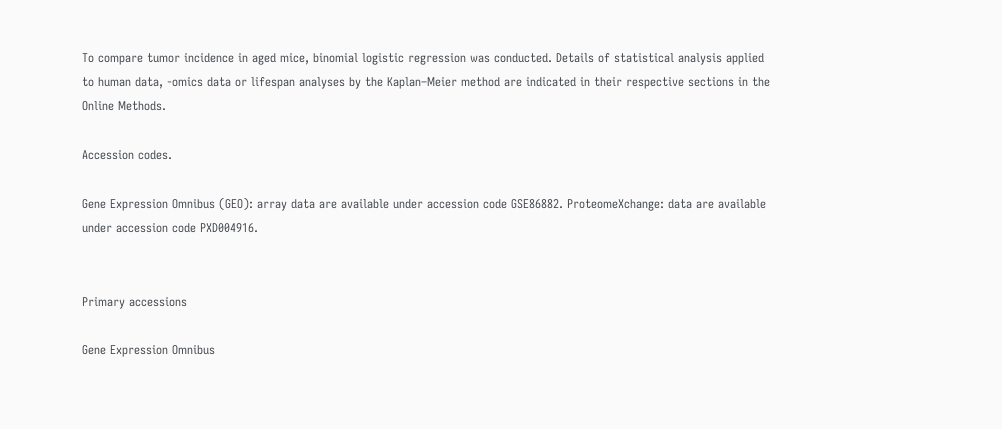To compare tumor incidence in aged mice, binomial logistic regression was conducted. Details of statistical analysis applied to human data, -omics data or lifespan analyses by the Kaplan–Meier method are indicated in their respective sections in the Online Methods.

Accession codes.

Gene Expression Omnibus (GEO): array data are available under accession code GSE86882. ProteomeXchange: data are available under accession code PXD004916.


Primary accessions

Gene Expression Omnibus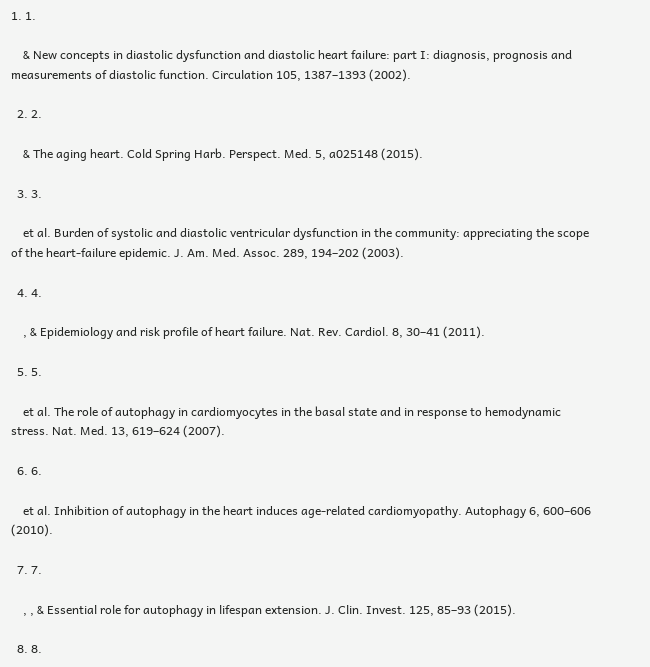1. 1.

    & New concepts in diastolic dysfunction and diastolic heart failure: part I: diagnosis, prognosis and measurements of diastolic function. Circulation 105, 1387–1393 (2002).

  2. 2.

    & The aging heart. Cold Spring Harb. Perspect. Med. 5, a025148 (2015).

  3. 3.

    et al. Burden of systolic and diastolic ventricular dysfunction in the community: appreciating the scope of the heart-failure epidemic. J. Am. Med. Assoc. 289, 194–202 (2003).

  4. 4.

    , & Epidemiology and risk profile of heart failure. Nat. Rev. Cardiol. 8, 30–41 (2011).

  5. 5.

    et al. The role of autophagy in cardiomyocytes in the basal state and in response to hemodynamic stress. Nat. Med. 13, 619–624 (2007).

  6. 6.

    et al. Inhibition of autophagy in the heart induces age-related cardiomyopathy. Autophagy 6, 600–606 (2010).

  7. 7.

    , , & Essential role for autophagy in lifespan extension. J. Clin. Invest. 125, 85–93 (2015).

  8. 8.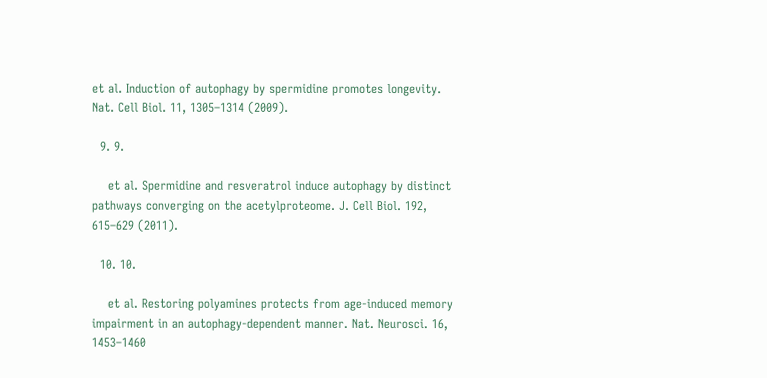et al. Induction of autophagy by spermidine promotes longevity. Nat. Cell Biol. 11, 1305–1314 (2009).

  9. 9.

    et al. Spermidine and resveratrol induce autophagy by distinct pathways converging on the acetylproteome. J. Cell Biol. 192, 615–629 (2011).

  10. 10.

    et al. Restoring polyamines protects from age-induced memory impairment in an autophagy-dependent manner. Nat. Neurosci. 16, 1453–1460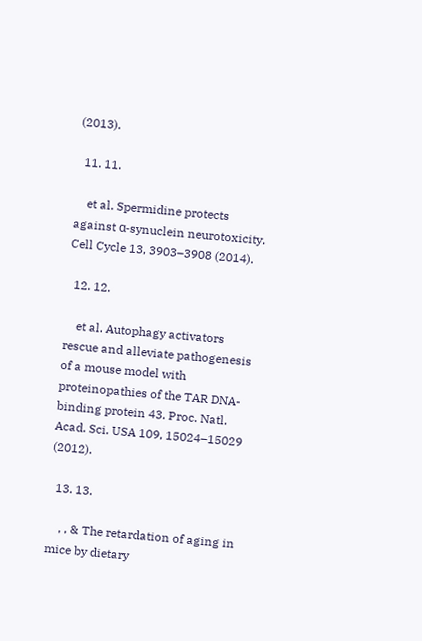(2013).

  11. 11.

    et al. Spermidine protects against α-synuclein neurotoxicity. Cell Cycle 13, 3903–3908 (2014).

  12. 12.

    et al. Autophagy activators rescue and alleviate pathogenesis of a mouse model with proteinopathies of the TAR DNA-binding protein 43. Proc. Natl. Acad. Sci. USA 109, 15024–15029 (2012).

  13. 13.

    , , & The retardation of aging in mice by dietary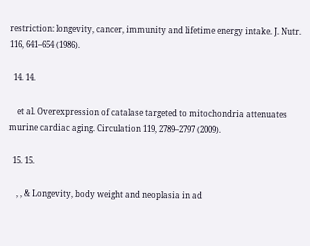restriction: longevity, cancer, immunity and lifetime energy intake. J. Nutr. 116, 641–654 (1986).

  14. 14.

    et al. Overexpression of catalase targeted to mitochondria attenuates murine cardiac aging. Circulation 119, 2789–2797 (2009).

  15. 15.

    , , & Longevity, body weight and neoplasia in ad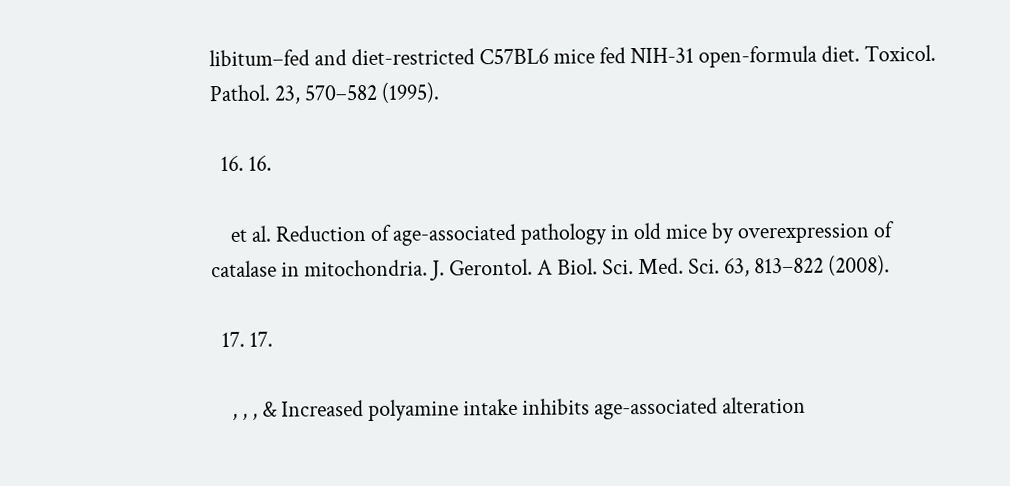libitum–fed and diet-restricted C57BL6 mice fed NIH-31 open-formula diet. Toxicol. Pathol. 23, 570–582 (1995).

  16. 16.

    et al. Reduction of age-associated pathology in old mice by overexpression of catalase in mitochondria. J. Gerontol. A Biol. Sci. Med. Sci. 63, 813–822 (2008).

  17. 17.

    , , , & Increased polyamine intake inhibits age-associated alteration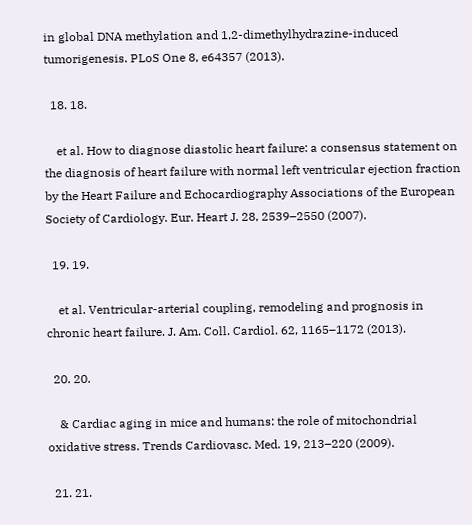in global DNA methylation and 1,2-dimethylhydrazine-induced tumorigenesis. PLoS One 8, e64357 (2013).

  18. 18.

    et al. How to diagnose diastolic heart failure: a consensus statement on the diagnosis of heart failure with normal left ventricular ejection fraction by the Heart Failure and Echocardiography Associations of the European Society of Cardiology. Eur. Heart J. 28, 2539–2550 (2007).

  19. 19.

    et al. Ventricular-arterial coupling, remodeling and prognosis in chronic heart failure. J. Am. Coll. Cardiol. 62, 1165–1172 (2013).

  20. 20.

    & Cardiac aging in mice and humans: the role of mitochondrial oxidative stress. Trends Cardiovasc. Med. 19, 213–220 (2009).

  21. 21.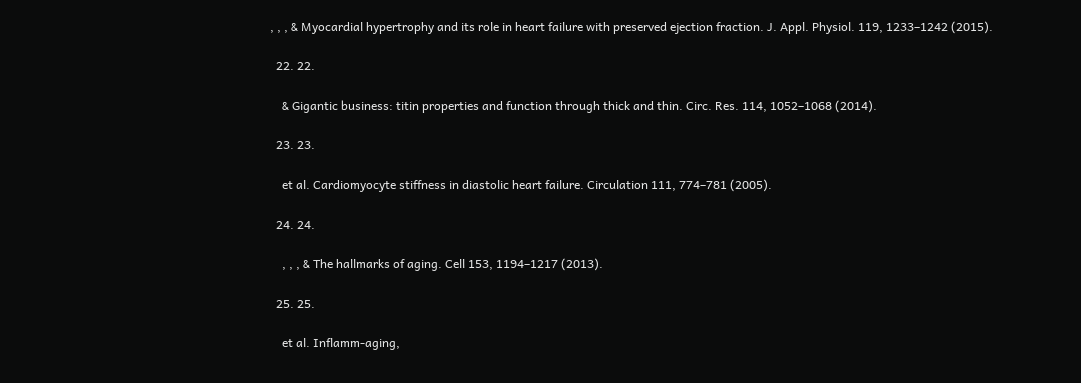, , , & Myocardial hypertrophy and its role in heart failure with preserved ejection fraction. J. Appl. Physiol. 119, 1233–1242 (2015).

  22. 22.

    & Gigantic business: titin properties and function through thick and thin. Circ. Res. 114, 1052–1068 (2014).

  23. 23.

    et al. Cardiomyocyte stiffness in diastolic heart failure. Circulation 111, 774–781 (2005).

  24. 24.

    , , , & The hallmarks of aging. Cell 153, 1194–1217 (2013).

  25. 25.

    et al. Inflamm-aging,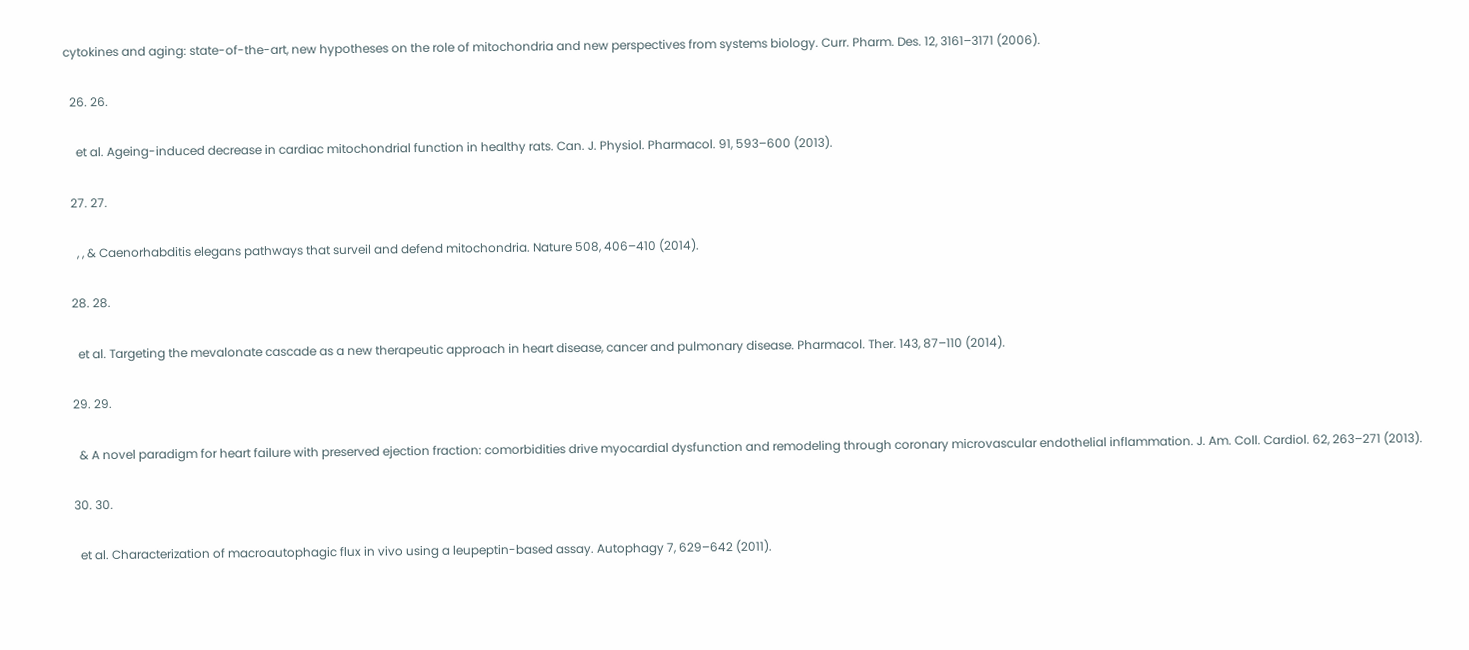cytokines and aging: state-of-the-art, new hypotheses on the role of mitochondria and new perspectives from systems biology. Curr. Pharm. Des. 12, 3161–3171 (2006).

  26. 26.

    et al. Ageing-induced decrease in cardiac mitochondrial function in healthy rats. Can. J. Physiol. Pharmacol. 91, 593–600 (2013).

  27. 27.

    , , & Caenorhabditis elegans pathways that surveil and defend mitochondria. Nature 508, 406–410 (2014).

  28. 28.

    et al. Targeting the mevalonate cascade as a new therapeutic approach in heart disease, cancer and pulmonary disease. Pharmacol. Ther. 143, 87–110 (2014).

  29. 29.

    & A novel paradigm for heart failure with preserved ejection fraction: comorbidities drive myocardial dysfunction and remodeling through coronary microvascular endothelial inflammation. J. Am. Coll. Cardiol. 62, 263–271 (2013).

  30. 30.

    et al. Characterization of macroautophagic flux in vivo using a leupeptin-based assay. Autophagy 7, 629–642 (2011).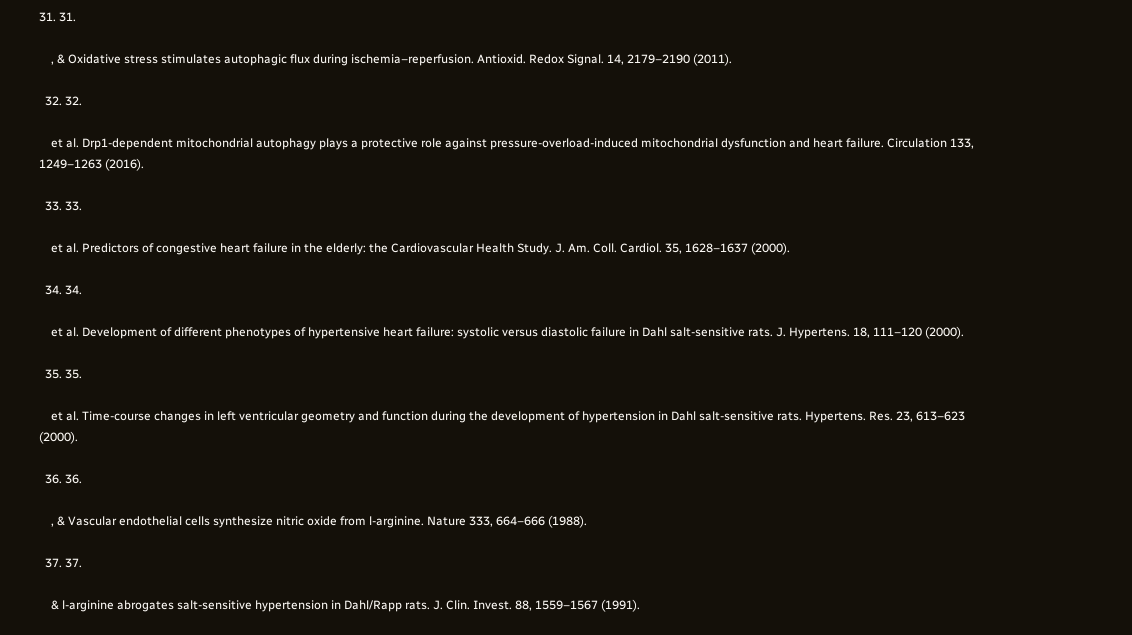31. 31.

    , & Oxidative stress stimulates autophagic flux during ischemia–reperfusion. Antioxid. Redox Signal. 14, 2179–2190 (2011).

  32. 32.

    et al. Drp1-dependent mitochondrial autophagy plays a protective role against pressure-overload-induced mitochondrial dysfunction and heart failure. Circulation 133, 1249–1263 (2016).

  33. 33.

    et al. Predictors of congestive heart failure in the elderly: the Cardiovascular Health Study. J. Am. Coll. Cardiol. 35, 1628–1637 (2000).

  34. 34.

    et al. Development of different phenotypes of hypertensive heart failure: systolic versus diastolic failure in Dahl salt-sensitive rats. J. Hypertens. 18, 111–120 (2000).

  35. 35.

    et al. Time-course changes in left ventricular geometry and function during the development of hypertension in Dahl salt-sensitive rats. Hypertens. Res. 23, 613–623 (2000).

  36. 36.

    , & Vascular endothelial cells synthesize nitric oxide from l-arginine. Nature 333, 664–666 (1988).

  37. 37.

    & l-arginine abrogates salt-sensitive hypertension in Dahl/Rapp rats. J. Clin. Invest. 88, 1559–1567 (1991).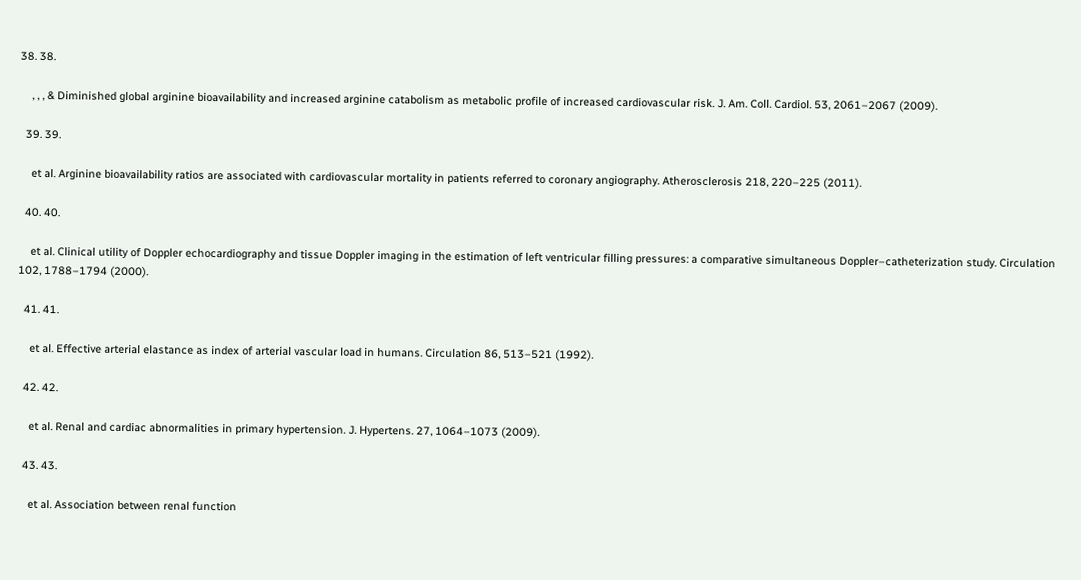38. 38.

    , , , & Diminished global arginine bioavailability and increased arginine catabolism as metabolic profile of increased cardiovascular risk. J. Am. Coll. Cardiol. 53, 2061–2067 (2009).

  39. 39.

    et al. Arginine bioavailability ratios are associated with cardiovascular mortality in patients referred to coronary angiography. Atherosclerosis 218, 220–225 (2011).

  40. 40.

    et al. Clinical utility of Doppler echocardiography and tissue Doppler imaging in the estimation of left ventricular filling pressures: a comparative simultaneous Doppler–catheterization study. Circulation 102, 1788–1794 (2000).

  41. 41.

    et al. Effective arterial elastance as index of arterial vascular load in humans. Circulation 86, 513–521 (1992).

  42. 42.

    et al. Renal and cardiac abnormalities in primary hypertension. J. Hypertens. 27, 1064–1073 (2009).

  43. 43.

    et al. Association between renal function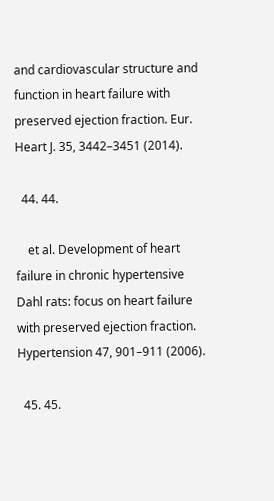and cardiovascular structure and function in heart failure with preserved ejection fraction. Eur. Heart J. 35, 3442–3451 (2014).

  44. 44.

    et al. Development of heart failure in chronic hypertensive Dahl rats: focus on heart failure with preserved ejection fraction. Hypertension 47, 901–911 (2006).

  45. 45.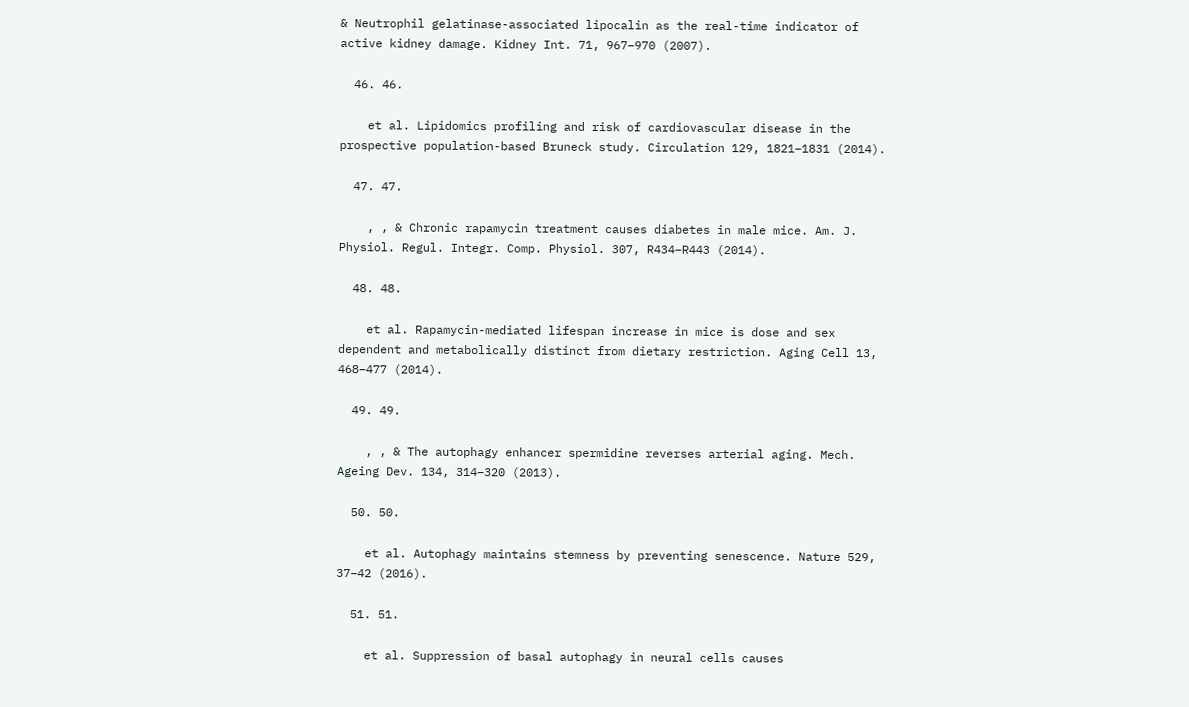& Neutrophil gelatinase-associated lipocalin as the real-time indicator of active kidney damage. Kidney Int. 71, 967–970 (2007).

  46. 46.

    et al. Lipidomics profiling and risk of cardiovascular disease in the prospective population-based Bruneck study. Circulation 129, 1821–1831 (2014).

  47. 47.

    , , & Chronic rapamycin treatment causes diabetes in male mice. Am. J. Physiol. Regul. Integr. Comp. Physiol. 307, R434–R443 (2014).

  48. 48.

    et al. Rapamycin-mediated lifespan increase in mice is dose and sex dependent and metabolically distinct from dietary restriction. Aging Cell 13, 468–477 (2014).

  49. 49.

    , , & The autophagy enhancer spermidine reverses arterial aging. Mech. Ageing Dev. 134, 314–320 (2013).

  50. 50.

    et al. Autophagy maintains stemness by preventing senescence. Nature 529, 37–42 (2016).

  51. 51.

    et al. Suppression of basal autophagy in neural cells causes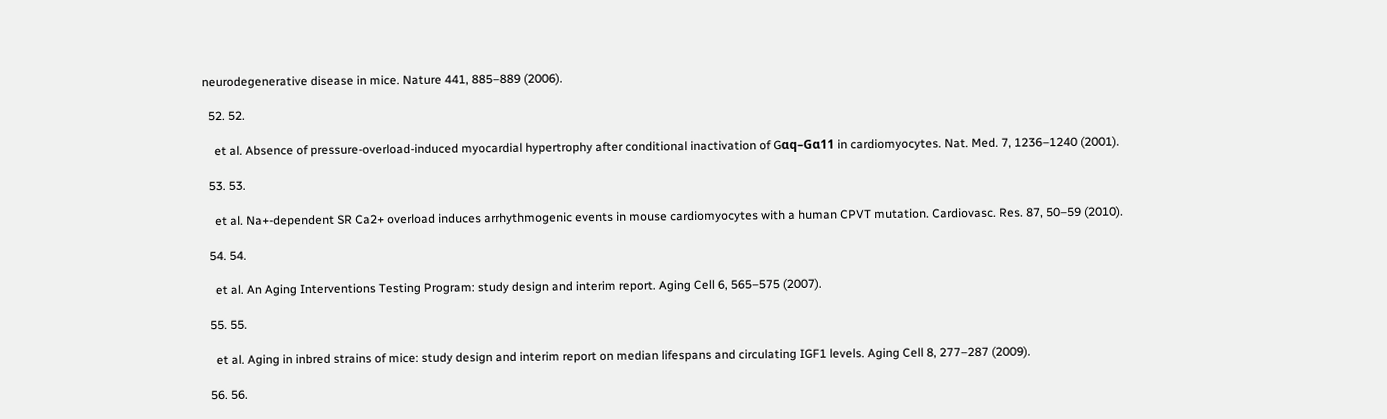neurodegenerative disease in mice. Nature 441, 885–889 (2006).

  52. 52.

    et al. Absence of pressure-overload-induced myocardial hypertrophy after conditional inactivation of Gαq–Gα11 in cardiomyocytes. Nat. Med. 7, 1236–1240 (2001).

  53. 53.

    et al. Na+-dependent SR Ca2+ overload induces arrhythmogenic events in mouse cardiomyocytes with a human CPVT mutation. Cardiovasc. Res. 87, 50–59 (2010).

  54. 54.

    et al. An Aging Interventions Testing Program: study design and interim report. Aging Cell 6, 565–575 (2007).

  55. 55.

    et al. Aging in inbred strains of mice: study design and interim report on median lifespans and circulating IGF1 levels. Aging Cell 8, 277–287 (2009).

  56. 56.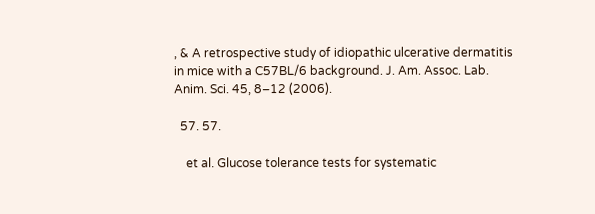, & A retrospective study of idiopathic ulcerative dermatitis in mice with a C57BL/6 background. J. Am. Assoc. Lab. Anim. Sci. 45, 8–12 (2006).

  57. 57.

    et al. Glucose tolerance tests for systematic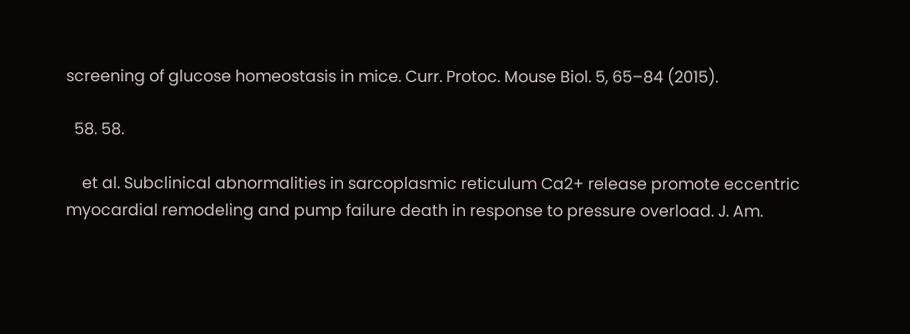screening of glucose homeostasis in mice. Curr. Protoc. Mouse Biol. 5, 65–84 (2015).

  58. 58.

    et al. Subclinical abnormalities in sarcoplasmic reticulum Ca2+ release promote eccentric myocardial remodeling and pump failure death in response to pressure overload. J. Am.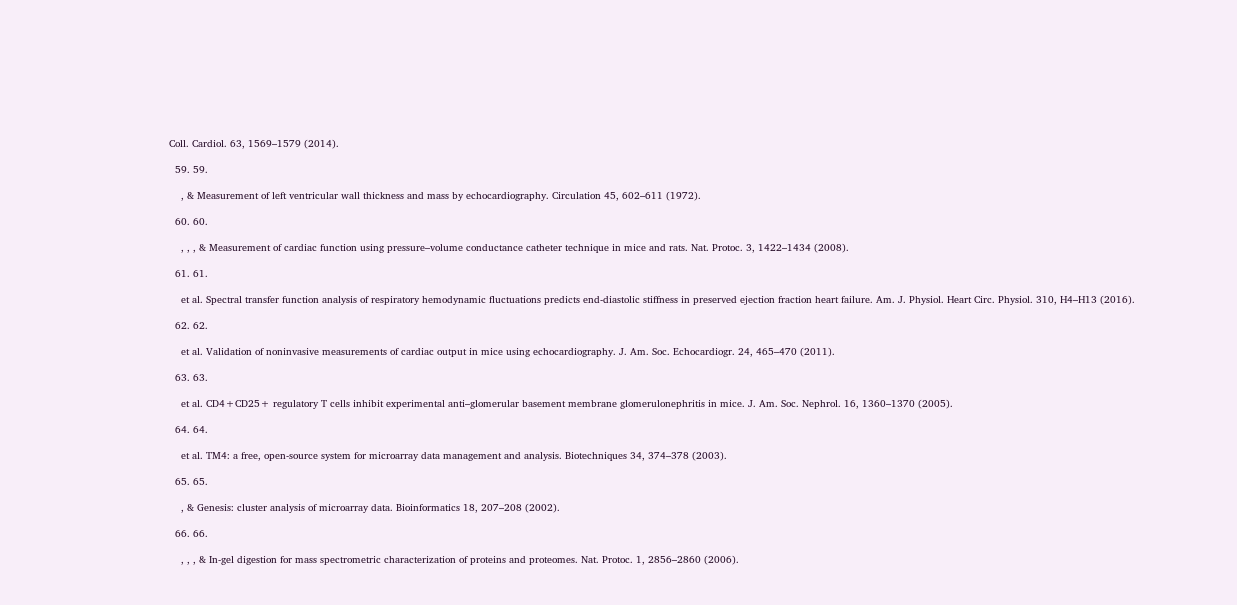Coll. Cardiol. 63, 1569–1579 (2014).

  59. 59.

    , & Measurement of left ventricular wall thickness and mass by echocardiography. Circulation 45, 602–611 (1972).

  60. 60.

    , , , & Measurement of cardiac function using pressure–volume conductance catheter technique in mice and rats. Nat. Protoc. 3, 1422–1434 (2008).

  61. 61.

    et al. Spectral transfer function analysis of respiratory hemodynamic fluctuations predicts end-diastolic stiffness in preserved ejection fraction heart failure. Am. J. Physiol. Heart Circ. Physiol. 310, H4–H13 (2016).

  62. 62.

    et al. Validation of noninvasive measurements of cardiac output in mice using echocardiography. J. Am. Soc. Echocardiogr. 24, 465–470 (2011).

  63. 63.

    et al. CD4+CD25+ regulatory T cells inhibit experimental anti–glomerular basement membrane glomerulonephritis in mice. J. Am. Soc. Nephrol. 16, 1360–1370 (2005).

  64. 64.

    et al. TM4: a free, open-source system for microarray data management and analysis. Biotechniques 34, 374–378 (2003).

  65. 65.

    , & Genesis: cluster analysis of microarray data. Bioinformatics 18, 207–208 (2002).

  66. 66.

    , , , & In-gel digestion for mass spectrometric characterization of proteins and proteomes. Nat. Protoc. 1, 2856–2860 (2006).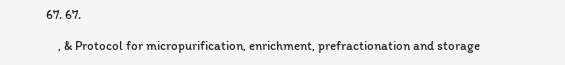67. 67.

    , & Protocol for micropurification, enrichment, prefractionation and storage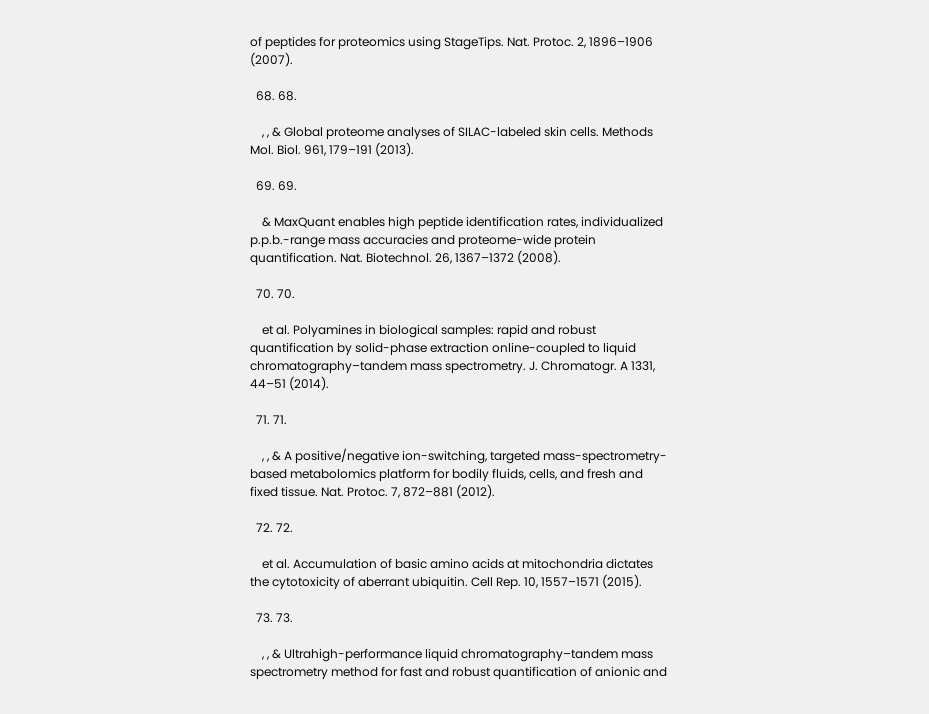of peptides for proteomics using StageTips. Nat. Protoc. 2, 1896–1906 (2007).

  68. 68.

    , , & Global proteome analyses of SILAC-labeled skin cells. Methods Mol. Biol. 961, 179–191 (2013).

  69. 69.

    & MaxQuant enables high peptide identification rates, individualized p.p.b.-range mass accuracies and proteome-wide protein quantification. Nat. Biotechnol. 26, 1367–1372 (2008).

  70. 70.

    et al. Polyamines in biological samples: rapid and robust quantification by solid-phase extraction online-coupled to liquid chromatography–tandem mass spectrometry. J. Chromatogr. A 1331, 44–51 (2014).

  71. 71.

    , , & A positive/negative ion-switching, targeted mass-spectrometry-based metabolomics platform for bodily fluids, cells, and fresh and fixed tissue. Nat. Protoc. 7, 872–881 (2012).

  72. 72.

    et al. Accumulation of basic amino acids at mitochondria dictates the cytotoxicity of aberrant ubiquitin. Cell Rep. 10, 1557–1571 (2015).

  73. 73.

    , , & Ultrahigh-performance liquid chromatography–tandem mass spectrometry method for fast and robust quantification of anionic and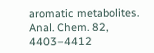aromatic metabolites. Anal. Chem. 82, 4403–4412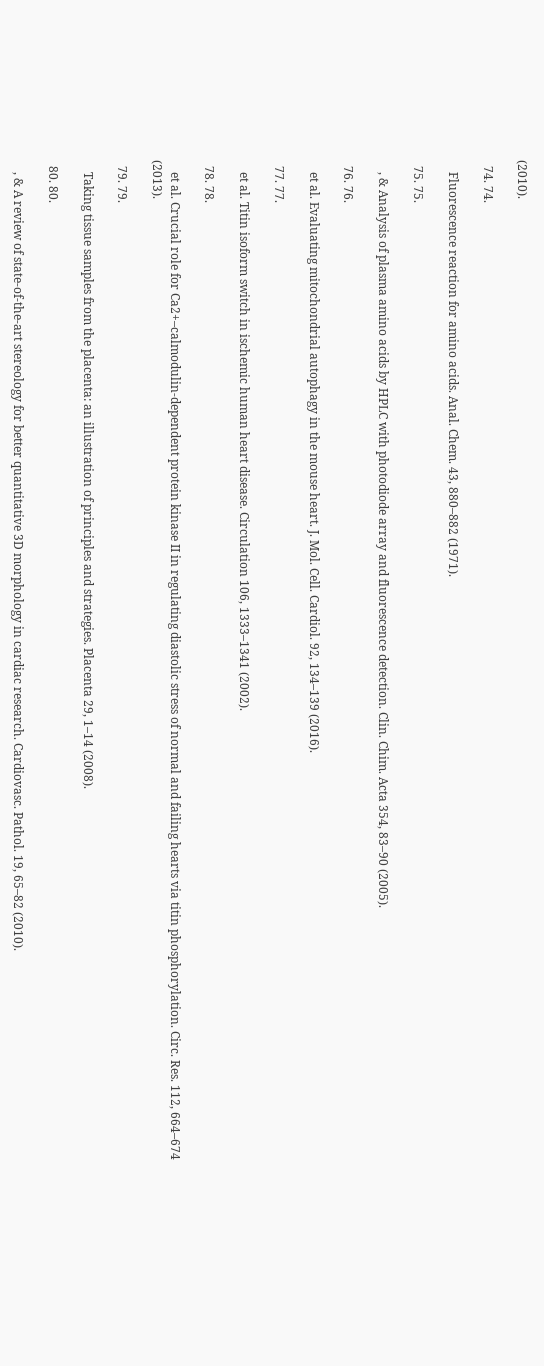(2010).

  74. 74.

    Fluorescence reaction for amino acids. Anal. Chem. 43, 880–882 (1971).

  75. 75.

    , & Analysis of plasma amino acids by HPLC with photodiode array and fluorescence detection. Clin. Chim. Acta 354, 83–90 (2005).

  76. 76.

    et al. Evaluating mitochondrial autophagy in the mouse heart. J. Mol. Cell. Cardiol. 92, 134–139 (2016).

  77. 77.

    et al. Titin isoform switch in ischemic human heart disease. Circulation 106, 1333–1341 (2002).

  78. 78.

    et al. Crucial role for Ca2+–calmodulin-dependent protein kinase II in regulating diastolic stress of normal and failing hearts via titin phosphorylation. Circ. Res. 112, 664–674 (2013).

  79. 79.

    Taking tissue samples from the placenta: an illustration of principles and strategies. Placenta 29, 1–14 (2008).

  80. 80.

    , & A review of state-of-the-art stereology for better quantitative 3D morphology in cardiac research. Cardiovasc. Pathol. 19, 65–82 (2010).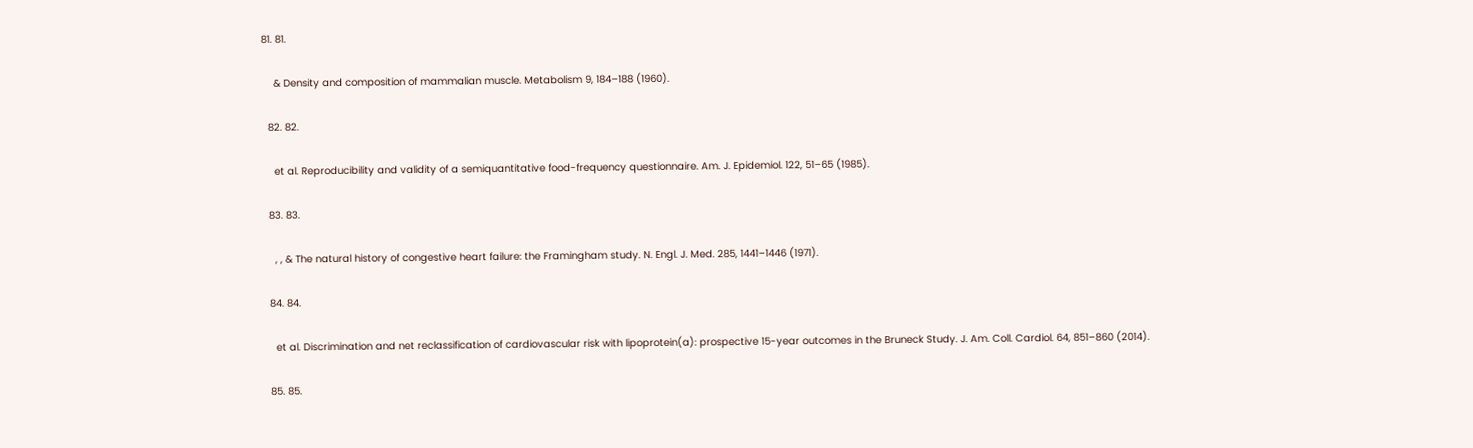81. 81.

    & Density and composition of mammalian muscle. Metabolism 9, 184–188 (1960).

  82. 82.

    et al. Reproducibility and validity of a semiquantitative food-frequency questionnaire. Am. J. Epidemiol. 122, 51–65 (1985).

  83. 83.

    , , & The natural history of congestive heart failure: the Framingham study. N. Engl. J. Med. 285, 1441–1446 (1971).

  84. 84.

    et al. Discrimination and net reclassification of cardiovascular risk with lipoprotein(a): prospective 15-year outcomes in the Bruneck Study. J. Am. Coll. Cardiol. 64, 851–860 (2014).

  85. 85.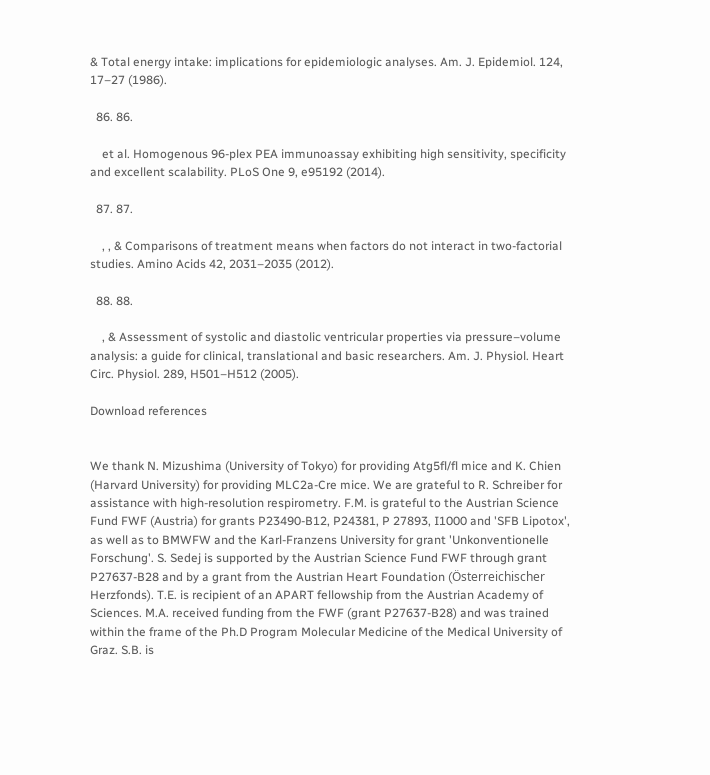& Total energy intake: implications for epidemiologic analyses. Am. J. Epidemiol. 124, 17–27 (1986).

  86. 86.

    et al. Homogenous 96-plex PEA immunoassay exhibiting high sensitivity, specificity and excellent scalability. PLoS One 9, e95192 (2014).

  87. 87.

    , , & Comparisons of treatment means when factors do not interact in two-factorial studies. Amino Acids 42, 2031–2035 (2012).

  88. 88.

    , & Assessment of systolic and diastolic ventricular properties via pressure–volume analysis: a guide for clinical, translational and basic researchers. Am. J. Physiol. Heart Circ. Physiol. 289, H501–H512 (2005).

Download references


We thank N. Mizushima (University of Tokyo) for providing Atg5fl/fl mice and K. Chien (Harvard University) for providing MLC2a-Cre mice. We are grateful to R. Schreiber for assistance with high-resolution respirometry. F.M. is grateful to the Austrian Science Fund FWF (Austria) for grants P23490-B12, P24381, P 27893, I1000 and 'SFB Lipotox', as well as to BMWFW and the Karl-Franzens University for grant 'Unkonventionelle Forschung'. S. Sedej is supported by the Austrian Science Fund FWF through grant P27637-B28 and by a grant from the Austrian Heart Foundation (Österreichischer Herzfonds). T.E. is recipient of an APART fellowship from the Austrian Academy of Sciences. M.A. received funding from the FWF (grant P27637-B28) and was trained within the frame of the Ph.D Program Molecular Medicine of the Medical University of Graz. S.B. is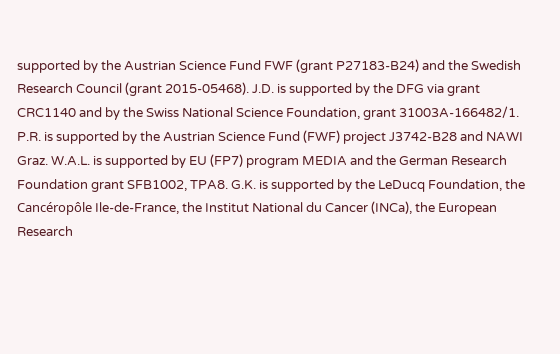supported by the Austrian Science Fund FWF (grant P27183-B24) and the Swedish Research Council (grant 2015-05468). J.D. is supported by the DFG via grant CRC1140 and by the Swiss National Science Foundation, grant 31003A-166482/1. P.R. is supported by the Austrian Science Fund (FWF) project J3742-B28 and NAWI Graz. W.A.L. is supported by EU (FP7) program MEDIA and the German Research Foundation grant SFB1002, TPA8. G.K. is supported by the LeDucq Foundation, the Cancéropôle Ile-de-France, the Institut National du Cancer (INCa), the European Research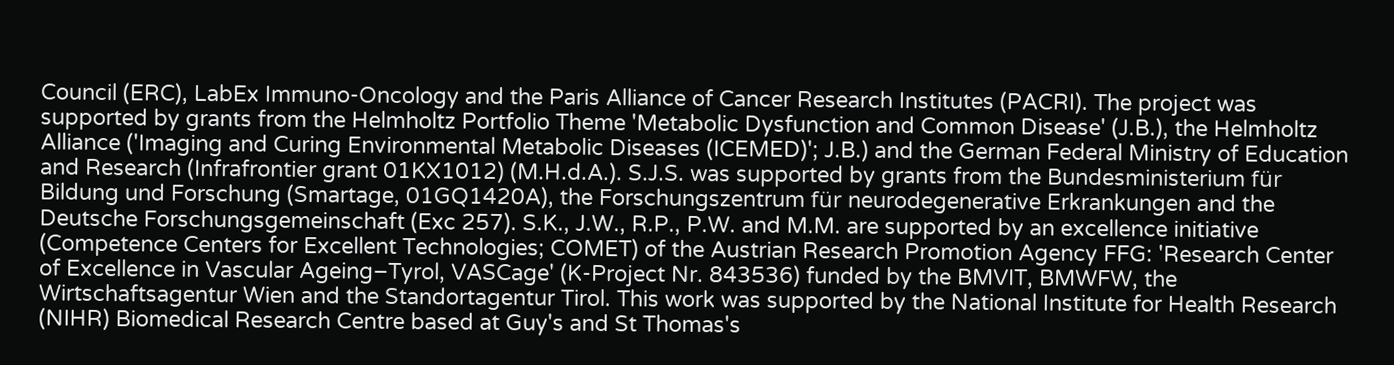Council (ERC), LabEx Immuno-Oncology and the Paris Alliance of Cancer Research Institutes (PACRI). The project was supported by grants from the Helmholtz Portfolio Theme 'Metabolic Dysfunction and Common Disease' (J.B.), the Helmholtz Alliance ('Imaging and Curing Environmental Metabolic Diseases (ICEMED)'; J.B.) and the German Federal Ministry of Education and Research (Infrafrontier grant 01KX1012) (M.H.d.A.). S.J.S. was supported by grants from the Bundesministerium für Bildung und Forschung (Smartage, 01GQ1420A), the Forschungszentrum für neurodegenerative Erkrankungen and the Deutsche Forschungsgemeinschaft (Exc 257). S.K., J.W., R.P., P.W. and M.M. are supported by an excellence initiative (Competence Centers for Excellent Technologies; COMET) of the Austrian Research Promotion Agency FFG: 'Research Center of Excellence in Vascular Ageing–Tyrol, VASCage' (K-Project Nr. 843536) funded by the BMVIT, BMWFW, the Wirtschaftsagentur Wien and the Standortagentur Tirol. This work was supported by the National Institute for Health Research (NIHR) Biomedical Research Centre based at Guy's and St Thomas's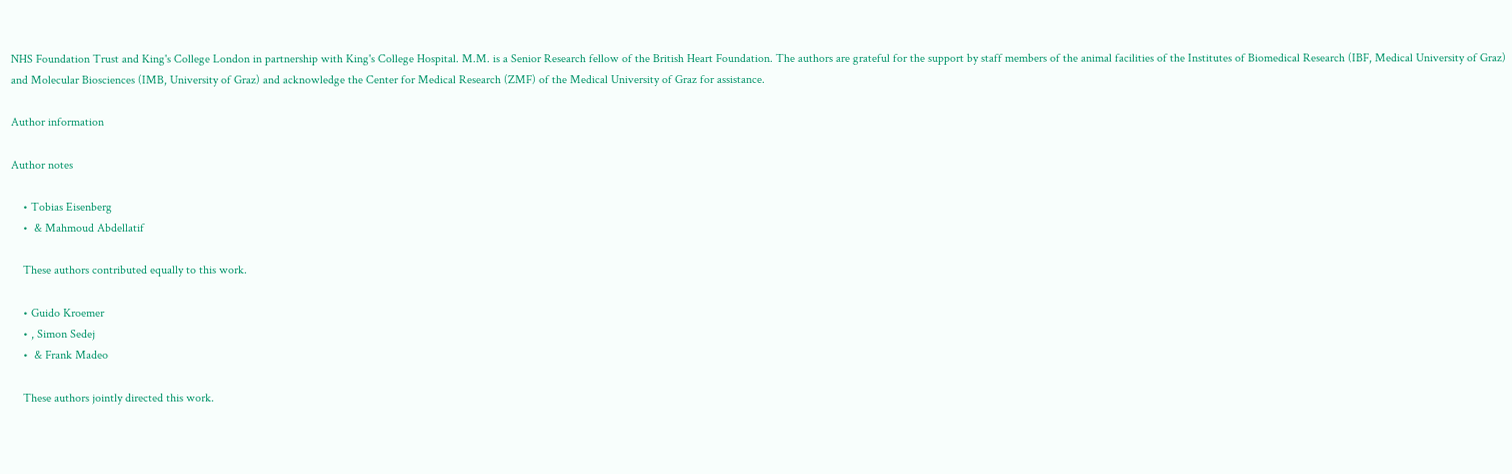NHS Foundation Trust and King's College London in partnership with King's College Hospital. M.M. is a Senior Research fellow of the British Heart Foundation. The authors are grateful for the support by staff members of the animal facilities of the Institutes of Biomedical Research (IBF, Medical University of Graz) and Molecular Biosciences (IMB, University of Graz) and acknowledge the Center for Medical Research (ZMF) of the Medical University of Graz for assistance.

Author information

Author notes

    • Tobias Eisenberg
    •  & Mahmoud Abdellatif

    These authors contributed equally to this work.

    • Guido Kroemer
    • , Simon Sedej
    •  & Frank Madeo

    These authors jointly directed this work.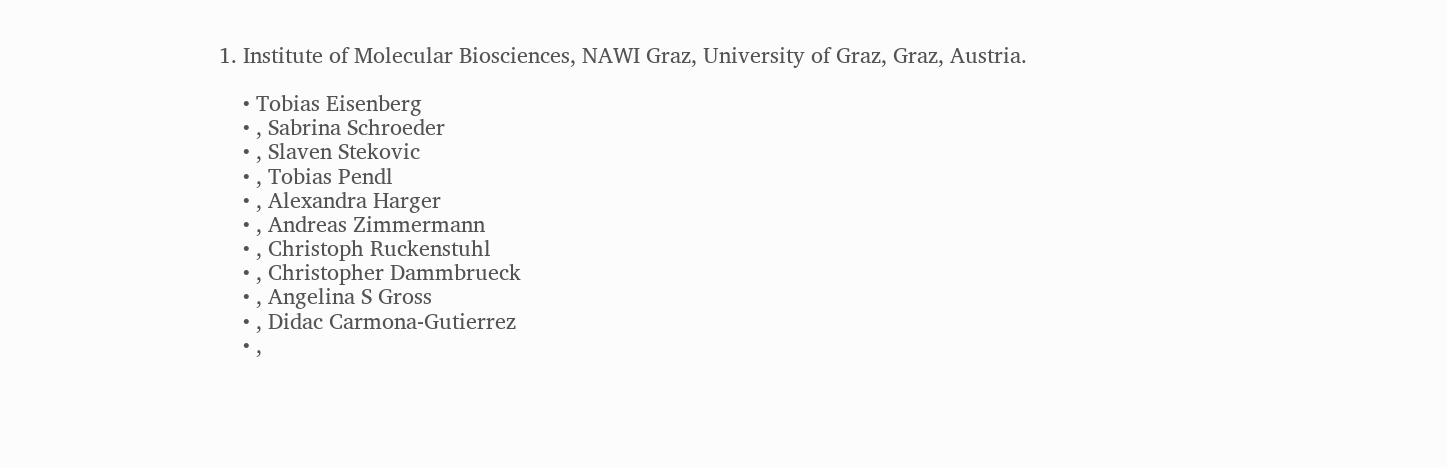1. Institute of Molecular Biosciences, NAWI Graz, University of Graz, Graz, Austria.

    • Tobias Eisenberg
    • , Sabrina Schroeder
    • , Slaven Stekovic
    • , Tobias Pendl
    • , Alexandra Harger
    • , Andreas Zimmermann
    • , Christoph Ruckenstuhl
    • , Christopher Dammbrueck
    • , Angelina S Gross
    • , Didac Carmona-Gutierrez
    • ,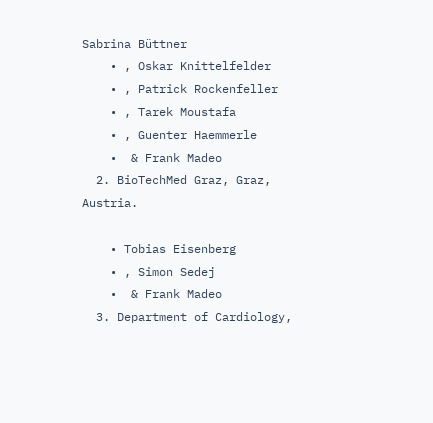Sabrina Büttner
    • , Oskar Knittelfelder
    • , Patrick Rockenfeller
    • , Tarek Moustafa
    • , Guenter Haemmerle
    •  & Frank Madeo
  2. BioTechMed Graz, Graz, Austria.

    • Tobias Eisenberg
    • , Simon Sedej
    •  & Frank Madeo
  3. Department of Cardiology,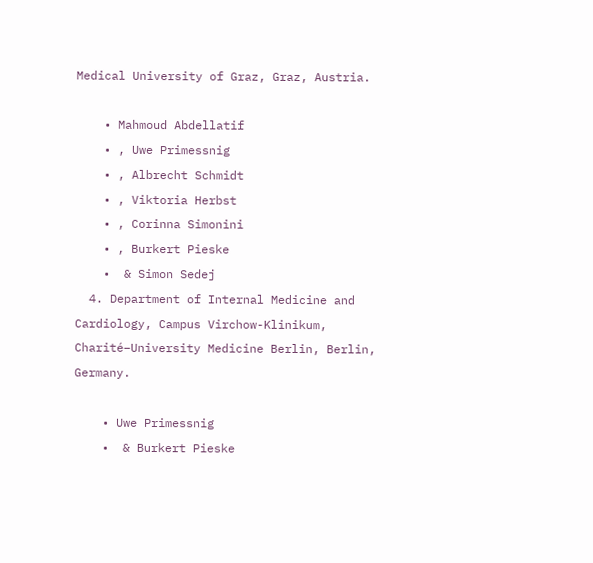Medical University of Graz, Graz, Austria.

    • Mahmoud Abdellatif
    • , Uwe Primessnig
    • , Albrecht Schmidt
    • , Viktoria Herbst
    • , Corinna Simonini
    • , Burkert Pieske
    •  & Simon Sedej
  4. Department of Internal Medicine and Cardiology, Campus Virchow-Klinikum, Charité–University Medicine Berlin, Berlin, Germany.

    • Uwe Primessnig
    •  & Burkert Pieske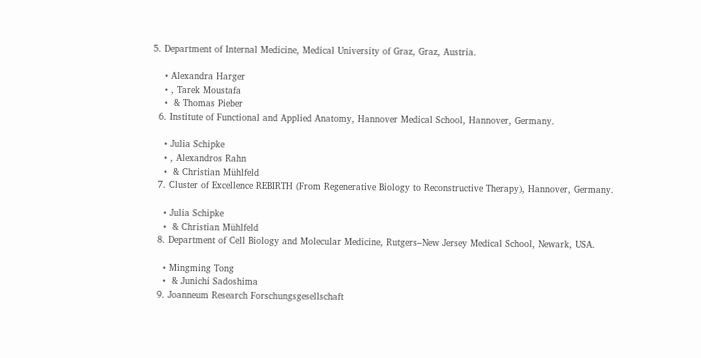5. Department of Internal Medicine, Medical University of Graz, Graz, Austria.

    • Alexandra Harger
    • , Tarek Moustafa
    •  & Thomas Pieber
  6. Institute of Functional and Applied Anatomy, Hannover Medical School, Hannover, Germany.

    • Julia Schipke
    • , Alexandros Rahn
    •  & Christian Mühlfeld
  7. Cluster of Excellence REBIRTH (From Regenerative Biology to Reconstructive Therapy), Hannover, Germany.

    • Julia Schipke
    •  & Christian Mühlfeld
  8. Department of Cell Biology and Molecular Medicine, Rutgers–New Jersey Medical School, Newark, USA.

    • Mingming Tong
    •  & Junichi Sadoshima
  9. Joanneum Research Forschungsgesellschaft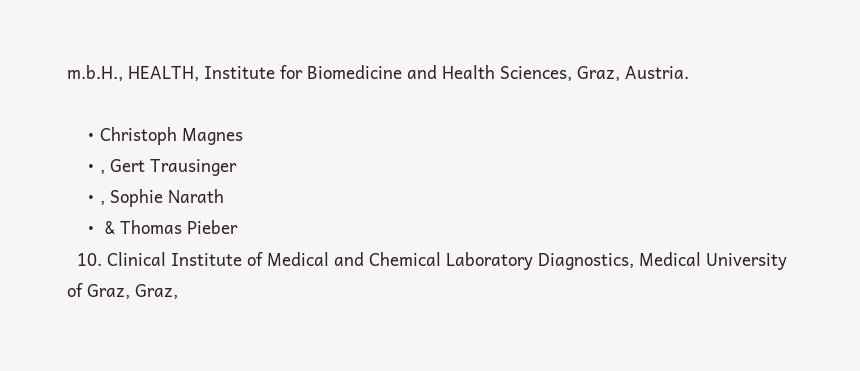m.b.H., HEALTH, Institute for Biomedicine and Health Sciences, Graz, Austria.

    • Christoph Magnes
    • , Gert Trausinger
    • , Sophie Narath
    •  & Thomas Pieber
  10. Clinical Institute of Medical and Chemical Laboratory Diagnostics, Medical University of Graz, Graz,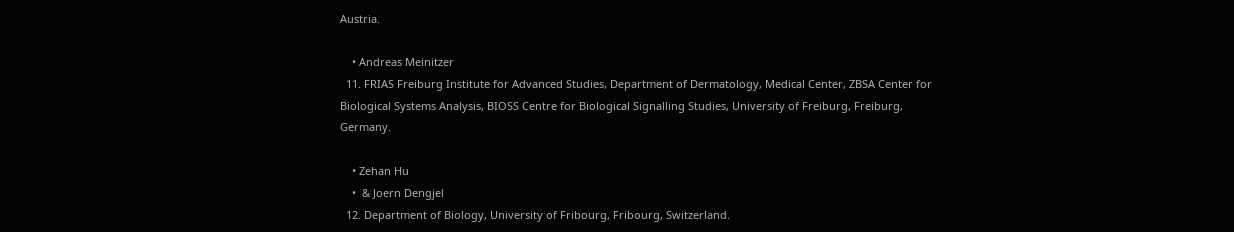Austria.

    • Andreas Meinitzer
  11. FRIAS Freiburg Institute for Advanced Studies, Department of Dermatology, Medical Center, ZBSA Center for Biological Systems Analysis, BIOSS Centre for Biological Signalling Studies, University of Freiburg, Freiburg, Germany.

    • Zehan Hu
    •  & Joern Dengjel
  12. Department of Biology, University of Fribourg, Fribourg, Switzerland.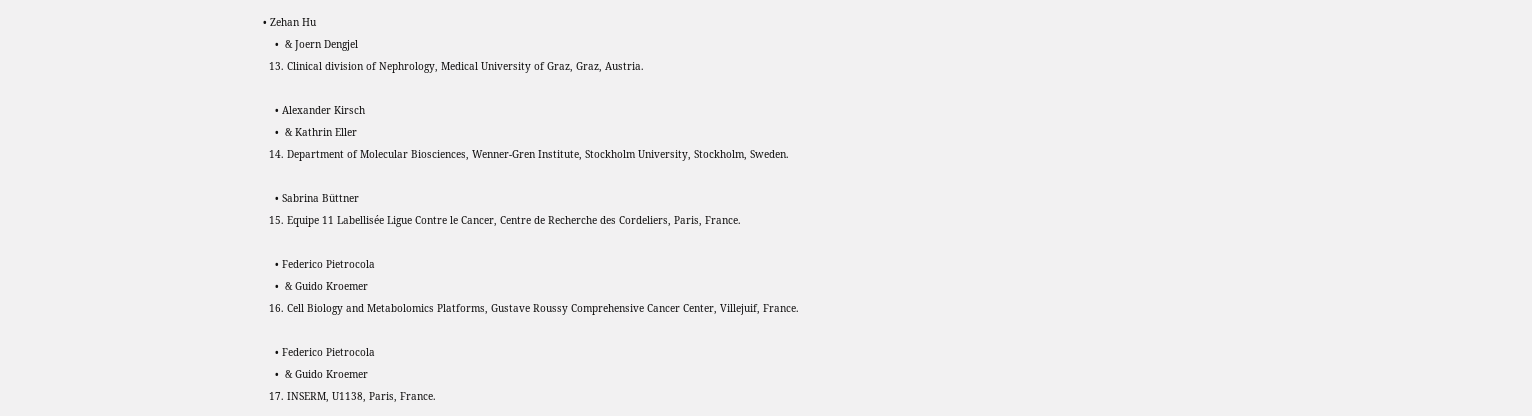• Zehan Hu
    •  & Joern Dengjel
  13. Clinical division of Nephrology, Medical University of Graz, Graz, Austria.

    • Alexander Kirsch
    •  & Kathrin Eller
  14. Department of Molecular Biosciences, Wenner-Gren Institute, Stockholm University, Stockholm, Sweden.

    • Sabrina Büttner
  15. Equipe 11 Labellisée Ligue Contre le Cancer, Centre de Recherche des Cordeliers, Paris, France.

    • Federico Pietrocola
    •  & Guido Kroemer
  16. Cell Biology and Metabolomics Platforms, Gustave Roussy Comprehensive Cancer Center, Villejuif, France.

    • Federico Pietrocola
    •  & Guido Kroemer
  17. INSERM, U1138, Paris, France.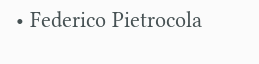• Federico Pietrocola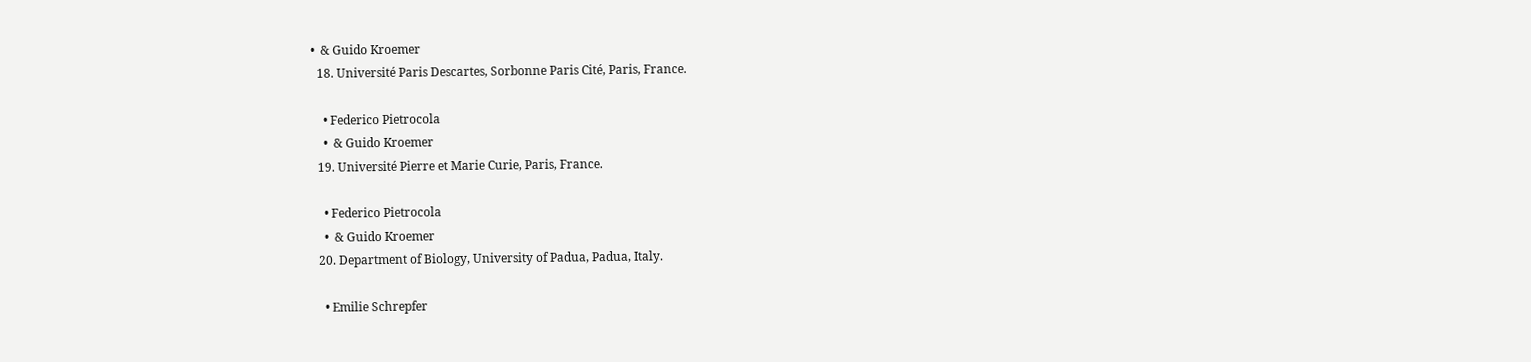•  & Guido Kroemer
  18. Université Paris Descartes, Sorbonne Paris Cité, Paris, France.

    • Federico Pietrocola
    •  & Guido Kroemer
  19. Université Pierre et Marie Curie, Paris, France.

    • Federico Pietrocola
    •  & Guido Kroemer
  20. Department of Biology, University of Padua, Padua, Italy.

    • Emilie Schrepfer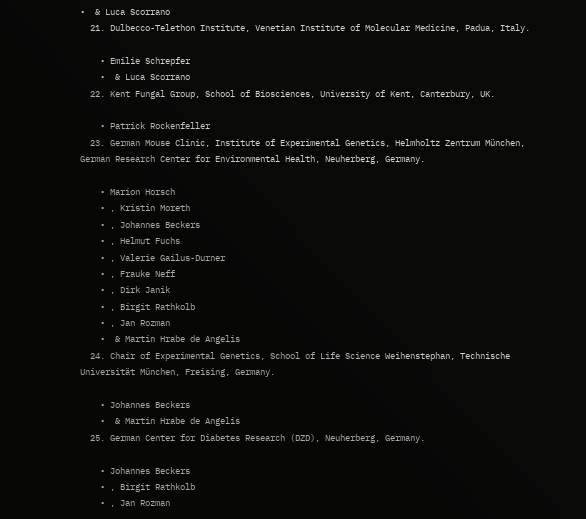•  & Luca Scorrano
  21. Dulbecco-Telethon Institute, Venetian Institute of Molecular Medicine, Padua, Italy.

    • Emilie Schrepfer
    •  & Luca Scorrano
  22. Kent Fungal Group, School of Biosciences, University of Kent, Canterbury, UK.

    • Patrick Rockenfeller
  23. German Mouse Clinic, Institute of Experimental Genetics, Helmholtz Zentrum München, German Research Center for Environmental Health, Neuherberg, Germany.

    • Marion Horsch
    • , Kristin Moreth
    • , Johannes Beckers
    • , Helmut Fuchs
    • , Valerie Gailus-Durner
    • , Frauke Neff
    • , Dirk Janik
    • , Birgit Rathkolb
    • , Jan Rozman
    •  & Martin Hrabe de Angelis
  24. Chair of Experimental Genetics, School of Life Science Weihenstephan, Technische Universität München, Freising, Germany.

    • Johannes Beckers
    •  & Martin Hrabe de Angelis
  25. German Center for Diabetes Research (DZD), Neuherberg, Germany.

    • Johannes Beckers
    • , Birgit Rathkolb
    • , Jan Rozman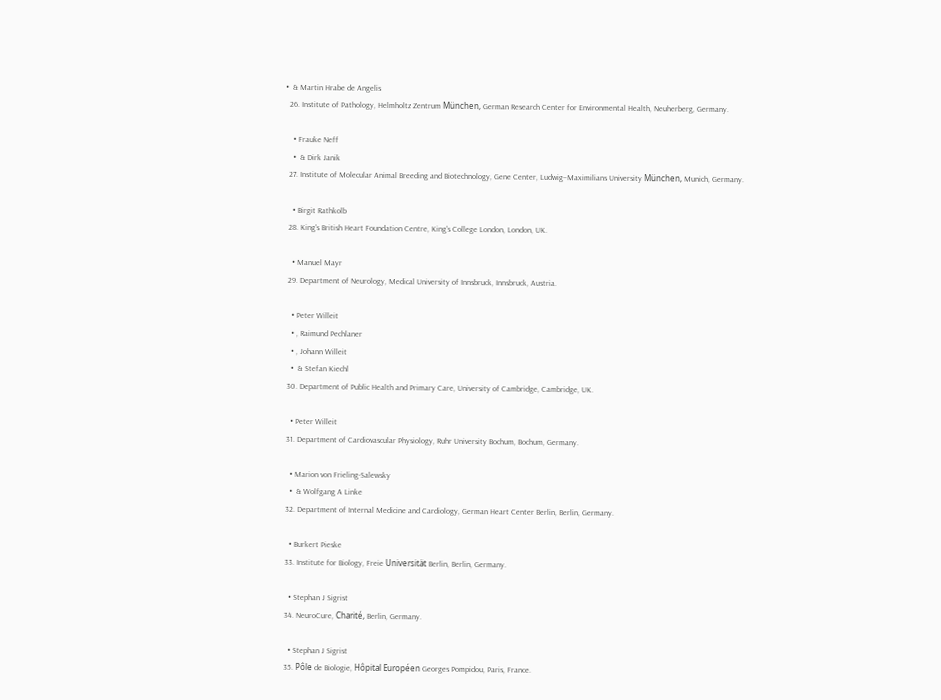•  & Martin Hrabe de Angelis
  26. Institute of Pathology, Helmholtz Zentrum München, German Research Center for Environmental Health, Neuherberg, Germany.

    • Frauke Neff
    •  & Dirk Janik
  27. Institute of Molecular Animal Breeding and Biotechnology, Gene Center, Ludwig–Maximilians University München, Munich, Germany.

    • Birgit Rathkolb
  28. King's British Heart Foundation Centre, King's College London, London, UK.

    • Manuel Mayr
  29. Department of Neurology, Medical University of Innsbruck, Innsbruck, Austria.

    • Peter Willeit
    • , Raimund Pechlaner
    • , Johann Willeit
    •  & Stefan Kiechl
  30. Department of Public Health and Primary Care, University of Cambridge, Cambridge, UK.

    • Peter Willeit
  31. Department of Cardiovascular Physiology, Ruhr University Bochum, Bochum, Germany.

    • Marion von Frieling-Salewsky
    •  & Wolfgang A Linke
  32. Department of Internal Medicine and Cardiology, German Heart Center Berlin, Berlin, Germany.

    • Burkert Pieske
  33. Institute for Biology, Freie Universität Berlin, Berlin, Germany.

    • Stephan J Sigrist
  34. NeuroCure, Charité, Berlin, Germany.

    • Stephan J Sigrist
  35. Pôle de Biologie, Hôpital Européen Georges Pompidou, Paris, France.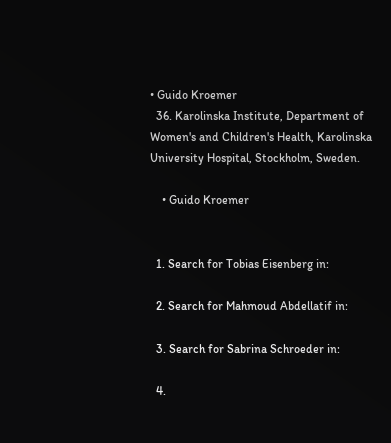• Guido Kroemer
  36. Karolinska Institute, Department of Women's and Children's Health, Karolinska University Hospital, Stockholm, Sweden.

    • Guido Kroemer


  1. Search for Tobias Eisenberg in:

  2. Search for Mahmoud Abdellatif in:

  3. Search for Sabrina Schroeder in:

  4.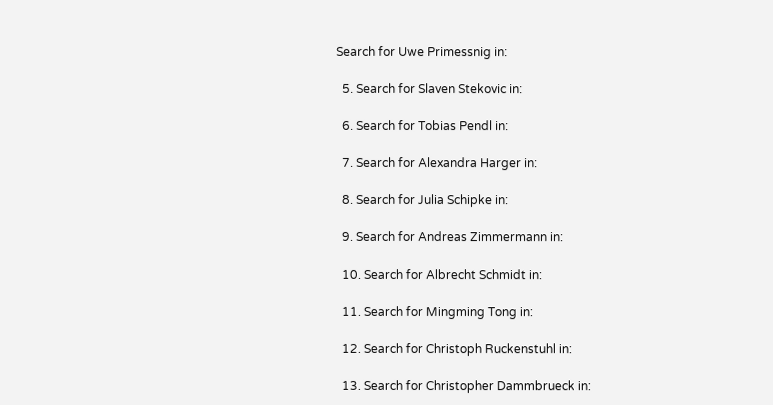Search for Uwe Primessnig in:

  5. Search for Slaven Stekovic in:

  6. Search for Tobias Pendl in:

  7. Search for Alexandra Harger in:

  8. Search for Julia Schipke in:

  9. Search for Andreas Zimmermann in:

  10. Search for Albrecht Schmidt in:

  11. Search for Mingming Tong in:

  12. Search for Christoph Ruckenstuhl in:

  13. Search for Christopher Dammbrueck in: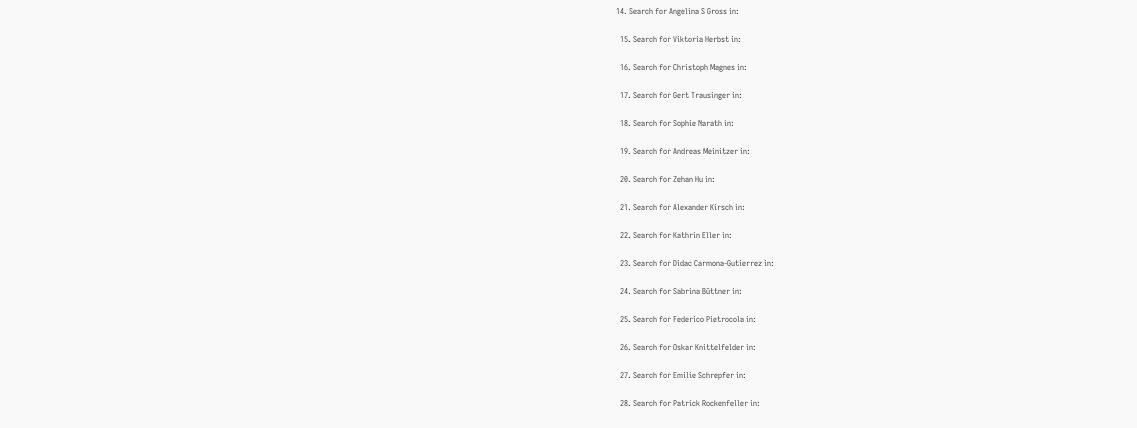14. Search for Angelina S Gross in:

  15. Search for Viktoria Herbst in:

  16. Search for Christoph Magnes in:

  17. Search for Gert Trausinger in:

  18. Search for Sophie Narath in:

  19. Search for Andreas Meinitzer in:

  20. Search for Zehan Hu in:

  21. Search for Alexander Kirsch in:

  22. Search for Kathrin Eller in:

  23. Search for Didac Carmona-Gutierrez in:

  24. Search for Sabrina Büttner in:

  25. Search for Federico Pietrocola in:

  26. Search for Oskar Knittelfelder in:

  27. Search for Emilie Schrepfer in:

  28. Search for Patrick Rockenfeller in: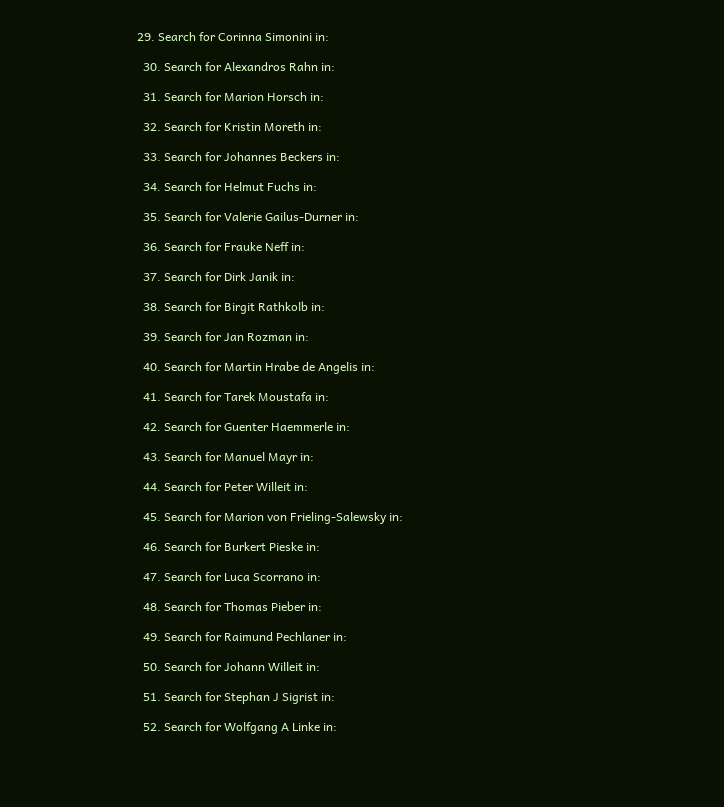29. Search for Corinna Simonini in:

  30. Search for Alexandros Rahn in:

  31. Search for Marion Horsch in:

  32. Search for Kristin Moreth in:

  33. Search for Johannes Beckers in:

  34. Search for Helmut Fuchs in:

  35. Search for Valerie Gailus-Durner in:

  36. Search for Frauke Neff in:

  37. Search for Dirk Janik in:

  38. Search for Birgit Rathkolb in:

  39. Search for Jan Rozman in:

  40. Search for Martin Hrabe de Angelis in:

  41. Search for Tarek Moustafa in:

  42. Search for Guenter Haemmerle in:

  43. Search for Manuel Mayr in:

  44. Search for Peter Willeit in:

  45. Search for Marion von Frieling-Salewsky in:

  46. Search for Burkert Pieske in:

  47. Search for Luca Scorrano in:

  48. Search for Thomas Pieber in:

  49. Search for Raimund Pechlaner in:

  50. Search for Johann Willeit in:

  51. Search for Stephan J Sigrist in:

  52. Search for Wolfgang A Linke in: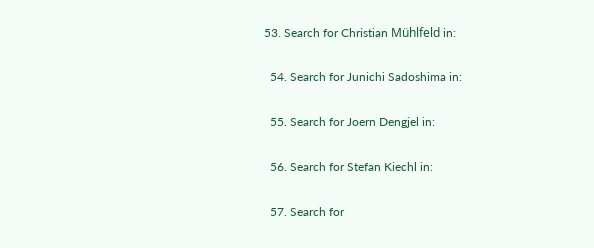53. Search for Christian Mühlfeld in:

  54. Search for Junichi Sadoshima in:

  55. Search for Joern Dengjel in:

  56. Search for Stefan Kiechl in:

  57. Search for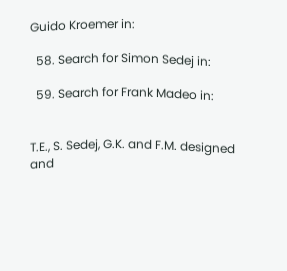Guido Kroemer in:

  58. Search for Simon Sedej in:

  59. Search for Frank Madeo in:


T.E., S. Sedej, G.K. and F.M. designed and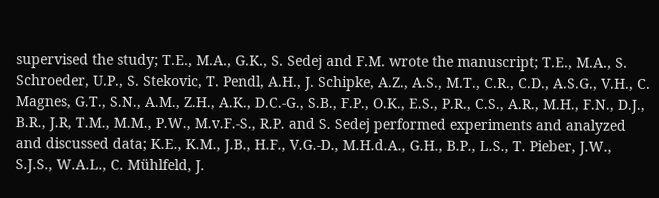supervised the study; T.E., M.A., G.K., S. Sedej and F.M. wrote the manuscript; T.E., M.A., S. Schroeder, U.P., S. Stekovic, T. Pendl, A.H., J. Schipke, A.Z., A.S., M.T., C.R., C.D., A.S.G., V.H., C. Magnes, G.T., S.N., A.M., Z.H., A.K., D.C.-G., S.B., F.P., O.K., E.S., P.R., C.S., A.R., M.H., F.N., D.J., B.R., J.R, T.M., M.M., P.W., M.v.F.-S., R.P. and S. Sedej performed experiments and analyzed and discussed data; K.E., K.M., J.B., H.F., V.G.-D., M.H.d.A., G.H., B.P., L.S., T. Pieber, J.W., S.J.S., W.A.L., C. Mühlfeld, J.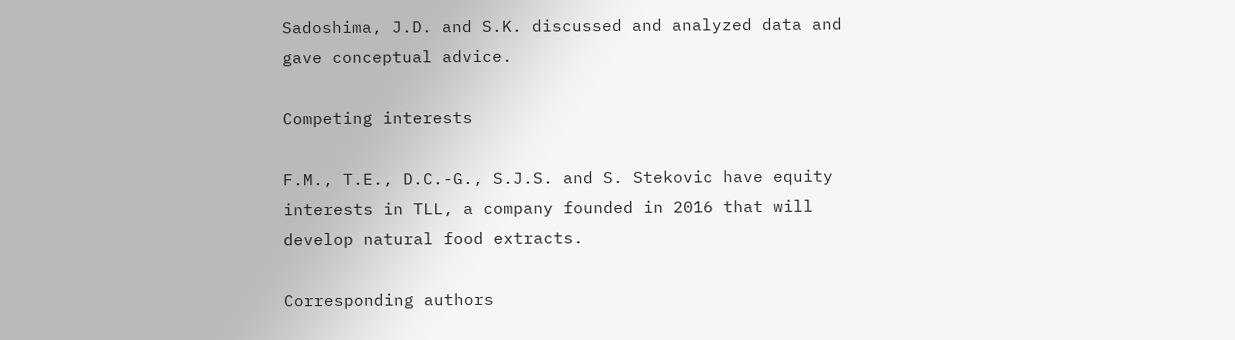Sadoshima, J.D. and S.K. discussed and analyzed data and gave conceptual advice.

Competing interests

F.M., T.E., D.C.-G., S.J.S. and S. Stekovic have equity interests in TLL, a company founded in 2016 that will develop natural food extracts.

Corresponding authors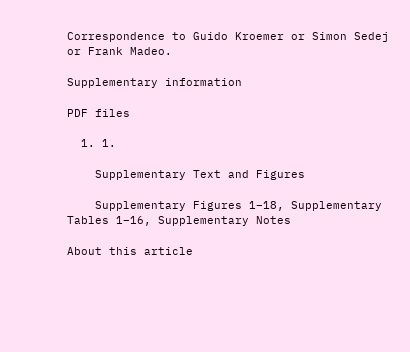Correspondence to Guido Kroemer or Simon Sedej or Frank Madeo.

Supplementary information

PDF files

  1. 1.

    Supplementary Text and Figures

    Supplementary Figures 1–18, Supplementary Tables 1–16, Supplementary Notes

About this article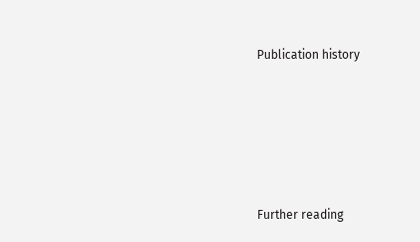Publication history





Further reading